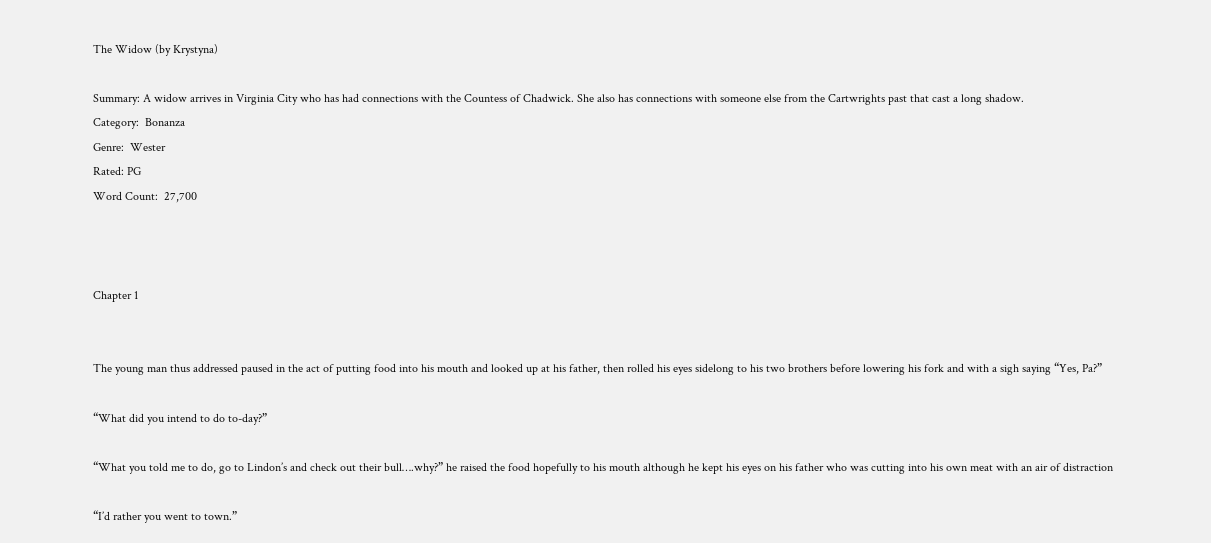The Widow (by Krystyna)

Summary: A widow arrives in Virginia City who has had connections with the Countess of Chadwick. She also has connections with someone else from the Cartwrights past that cast a long shadow.
Category:  Bonanza
Genre:  Wester
Rated: PG
Word Count:  27,700



Chapter 1


The young man thus addressed paused in the act of putting food into his mouth and looked up at his father, then rolled his eyes sidelong to his two brothers before lowering his fork and with a sigh saying “Yes, Pa?”

“What did you intend to do to-day?”

“What you told me to do, go to Lindon’s and check out their bull….why?” he raised the food hopefully to his mouth although he kept his eyes on his father who was cutting into his own meat with an air of distraction

“I’d rather you went to town.”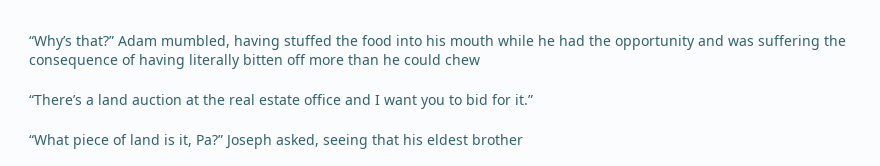“Why’s that?” Adam mumbled, having stuffed the food into his mouth while he had the opportunity and was suffering the consequence of having literally bitten off more than he could chew

“There’s a land auction at the real estate office and I want you to bid for it.”

“What piece of land is it, Pa?” Joseph asked, seeing that his eldest brother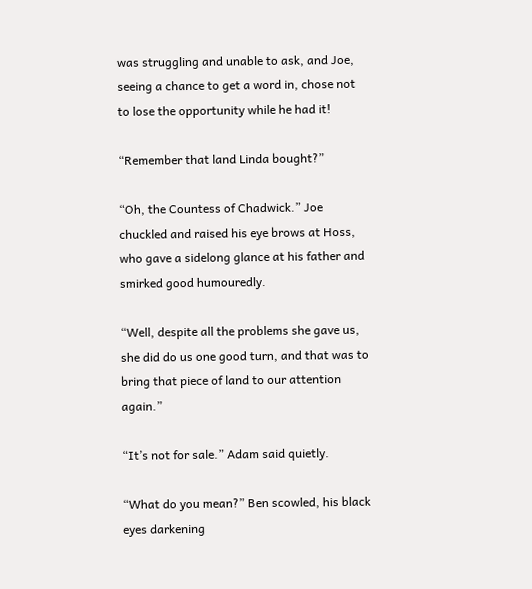was struggling and unable to ask, and Joe, seeing a chance to get a word in, chose not to lose the opportunity while he had it!

“Remember that land Linda bought?”

“Oh, the Countess of Chadwick.” Joe chuckled and raised his eye brows at Hoss, who gave a sidelong glance at his father and smirked good humouredly.

“Well, despite all the problems she gave us, she did do us one good turn, and that was to bring that piece of land to our attention again.”

“It’s not for sale.” Adam said quietly.

“What do you mean?” Ben scowled, his black eyes darkening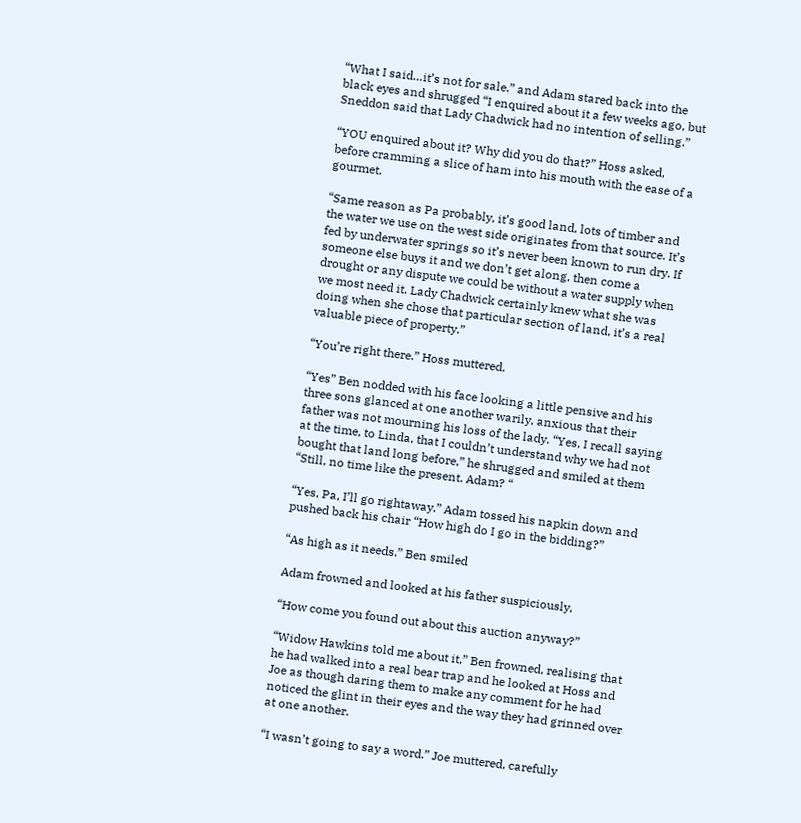“What I said…it’s not for sale.” and Adam stared back into the black eyes and shrugged “I enquired about it a few weeks ago, but Sneddon said that Lady Chadwick had no intention of selling.”

“YOU enquired about it? Why did you do that?” Hoss asked, before cramming a slice of ham into his mouth with the ease of a gourmet.

“Same reason as Pa probably, it’s good land, lots of timber and the water we use on the west side originates from that source. It’s fed by underwater springs so it’s never been known to run dry. If someone else buys it and we don’t get along, then come a drought or any dispute we could be without a water supply when we most need it. Lady Chadwick certainly knew what she was doing when she chose that particular section of land, it’s a real valuable piece of property.”

“You’re right there.” Hoss muttered.

“Yes” Ben nodded with his face looking a little pensive and his three sons glanced at one another warily, anxious that their father was not mourning his loss of the lady. “Yes, I recall saying at the time, to Linda, that I couldn’t understand why we had not bought that land long before,” he shrugged and smiled at them “Still, no time like the present. Adam? “

“Yes, Pa, I’ll go rightaway.” Adam tossed his napkin down and pushed back his chair “How high do I go in the bidding?”

“As high as it needs.” Ben smiled

Adam frowned and looked at his father suspiciously,

“How come you found out about this auction anyway?”

“Widow Hawkins told me about it,” Ben frowned, realising that he had walked into a real bear trap and he looked at Hoss and Joe as though daring them to make any comment for he had noticed the glint in their eyes and the way they had grinned over at one another.

“I wasn’t going to say a word.” Joe muttered, carefully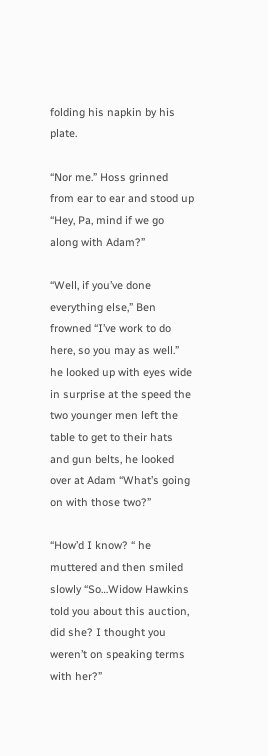folding his napkin by his plate.

“Nor me.” Hoss grinned from ear to ear and stood up “Hey, Pa, mind if we go along with Adam?”

“Well, if you’ve done everything else,” Ben frowned “I’ve work to do here, so you may as well.” he looked up with eyes wide in surprise at the speed the two younger men left the table to get to their hats and gun belts, he looked over at Adam “What’s going on with those two?”

“How’d I know? “ he muttered and then smiled slowly “So…Widow Hawkins told you about this auction, did she? I thought you weren’t on speaking terms with her?”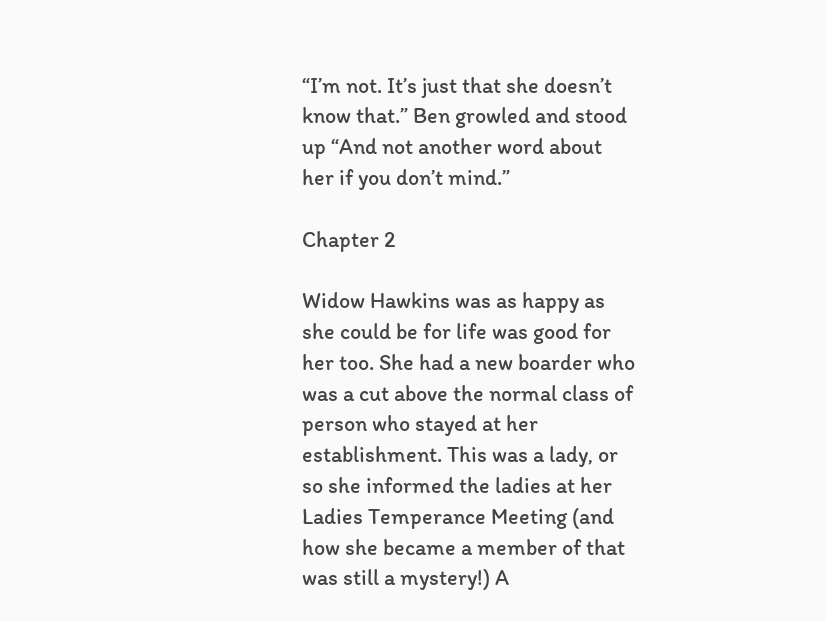“I’m not. It’s just that she doesn’t know that.” Ben growled and stood up “And not another word about her if you don’t mind.”

Chapter 2

Widow Hawkins was as happy as she could be for life was good for her too. She had a new boarder who was a cut above the normal class of person who stayed at her establishment. This was a lady, or so she informed the ladies at her Ladies Temperance Meeting (and how she became a member of that was still a mystery!) A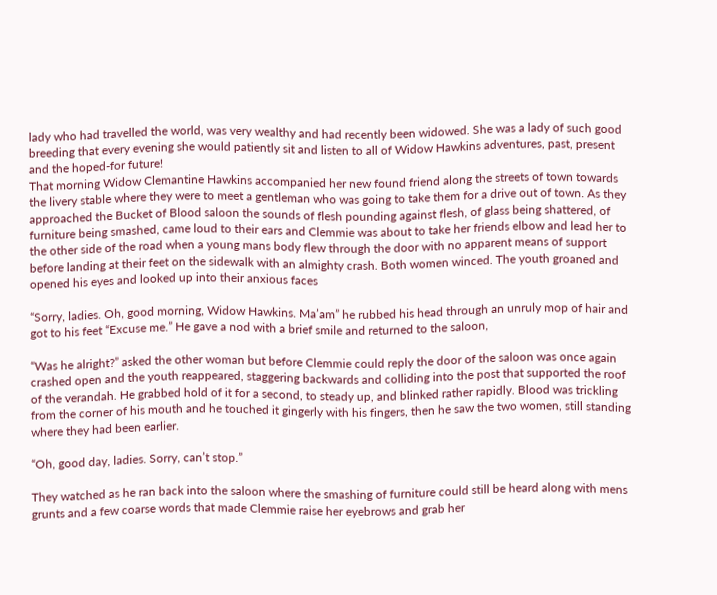lady who had travelled the world, was very wealthy and had recently been widowed. She was a lady of such good breeding that every evening she would patiently sit and listen to all of Widow Hawkins adventures, past, present and the hoped-for future!
That morning Widow Clemantine Hawkins accompanied her new found friend along the streets of town towards the livery stable where they were to meet a gentleman who was going to take them for a drive out of town. As they approached the Bucket of Blood saloon the sounds of flesh pounding against flesh, of glass being shattered, of furniture being smashed, came loud to their ears and Clemmie was about to take her friends elbow and lead her to the other side of the road when a young mans body flew through the door with no apparent means of support before landing at their feet on the sidewalk with an almighty crash. Both women winced. The youth groaned and opened his eyes and looked up into their anxious faces

“Sorry, ladies. Oh, good morning, Widow Hawkins. Ma’am” he rubbed his head through an unruly mop of hair and got to his feet “Excuse me.” He gave a nod with a brief smile and returned to the saloon,

“Was he alright?” asked the other woman but before Clemmie could reply the door of the saloon was once again crashed open and the youth reappeared, staggering backwards and colliding into the post that supported the roof of the verandah. He grabbed hold of it for a second, to steady up, and blinked rather rapidly. Blood was trickling from the corner of his mouth and he touched it gingerly with his fingers, then he saw the two women, still standing where they had been earlier.

“Oh, good day, ladies. Sorry, can’t stop.”

They watched as he ran back into the saloon where the smashing of furniture could still be heard along with mens grunts and a few coarse words that made Clemmie raise her eyebrows and grab her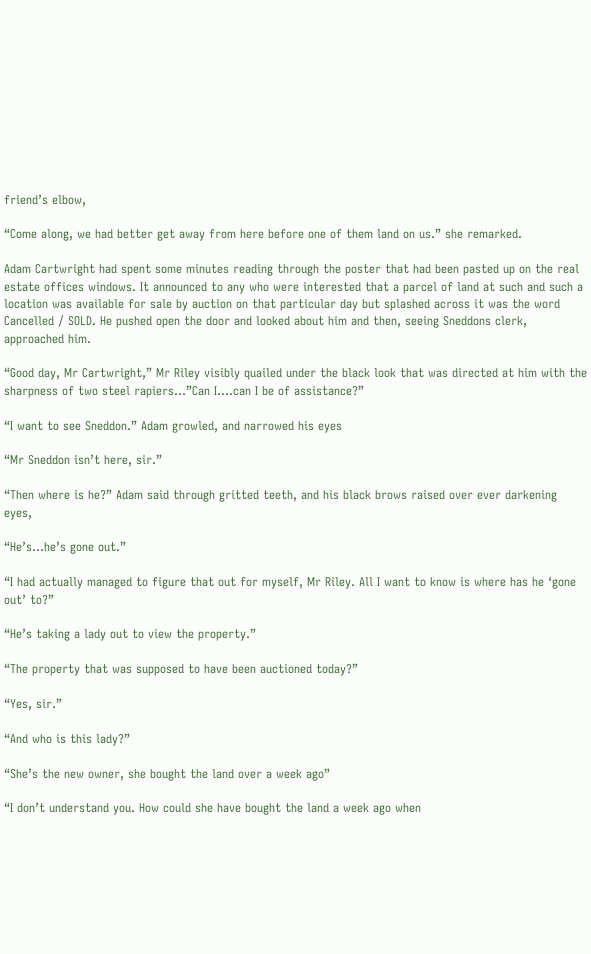friend’s elbow,

“Come along, we had better get away from here before one of them land on us.” she remarked.

Adam Cartwright had spent some minutes reading through the poster that had been pasted up on the real estate offices windows. It announced to any who were interested that a parcel of land at such and such a location was available for sale by auction on that particular day but splashed across it was the word Cancelled / SOLD. He pushed open the door and looked about him and then, seeing Sneddons clerk, approached him.

“Good day, Mr Cartwright,” Mr Riley visibly quailed under the black look that was directed at him with the sharpness of two steel rapiers…”Can I….can I be of assistance?”

“I want to see Sneddon.” Adam growled, and narrowed his eyes

“Mr Sneddon isn’t here, sir.”

“Then where is he?” Adam said through gritted teeth, and his black brows raised over ever darkening eyes,

“He’s…he’s gone out.”

“I had actually managed to figure that out for myself, Mr Riley. All I want to know is where has he ‘gone out’ to?”

“He’s taking a lady out to view the property.”

“The property that was supposed to have been auctioned today?”

“Yes, sir.”

“And who is this lady?”

“She’s the new owner, she bought the land over a week ago”

“I don’t understand you. How could she have bought the land a week ago when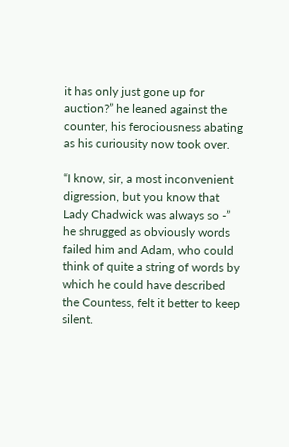it has only just gone up for auction?” he leaned against the counter, his ferociousness abating as his curiousity now took over.

“I know, sir, a most inconvenient digression, but you know that Lady Chadwick was always so -” he shrugged as obviously words failed him and Adam, who could think of quite a string of words by which he could have described the Countess, felt it better to keep silent.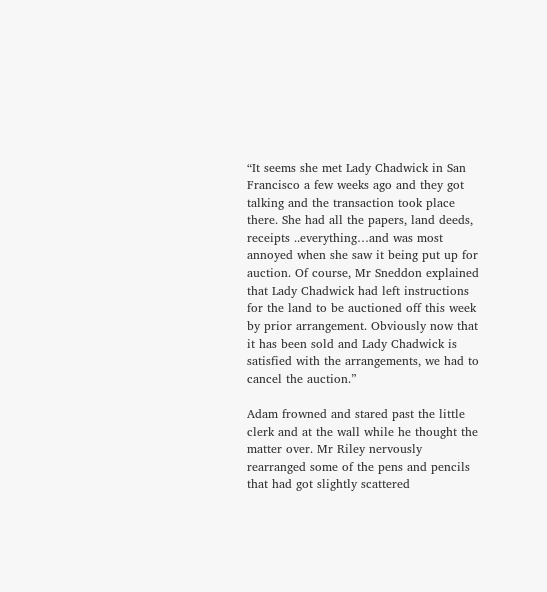“It seems she met Lady Chadwick in San Francisco a few weeks ago and they got talking and the transaction took place there. She had all the papers, land deeds, receipts ..everything…and was most annoyed when she saw it being put up for auction. Of course, Mr Sneddon explained that Lady Chadwick had left instructions for the land to be auctioned off this week by prior arrangement. Obviously now that it has been sold and Lady Chadwick is satisfied with the arrangements, we had to cancel the auction.”

Adam frowned and stared past the little clerk and at the wall while he thought the matter over. Mr Riley nervously rearranged some of the pens and pencils that had got slightly scattered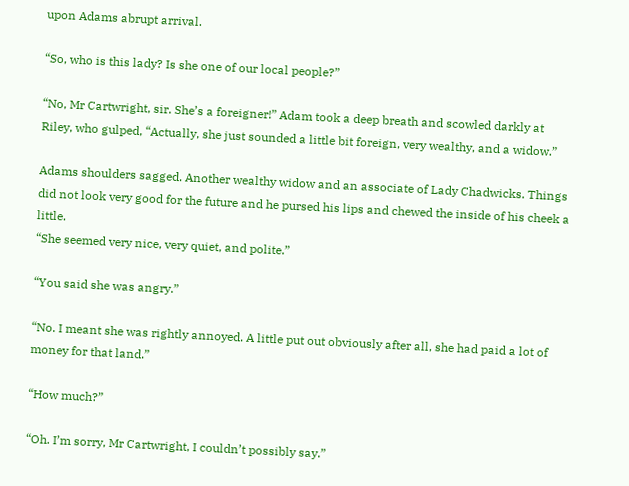upon Adams abrupt arrival.

“So, who is this lady? Is she one of our local people?”

“No, Mr Cartwright, sir. She’s a foreigner!” Adam took a deep breath and scowled darkly at Riley, who gulped, “Actually, she just sounded a little bit foreign, very wealthy, and a widow.”

Adams shoulders sagged. Another wealthy widow and an associate of Lady Chadwicks. Things did not look very good for the future and he pursed his lips and chewed the inside of his cheek a little.
“She seemed very nice, very quiet, and polite.”

“You said she was angry.”

“No. I meant she was rightly annoyed. A little put out obviously after all, she had paid a lot of money for that land.”

“How much?”

“Oh. I’m sorry, Mr Cartwright, I couldn’t possibly say.”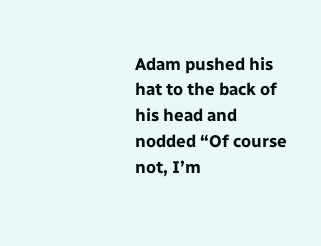Adam pushed his hat to the back of his head and nodded “Of course not, I’m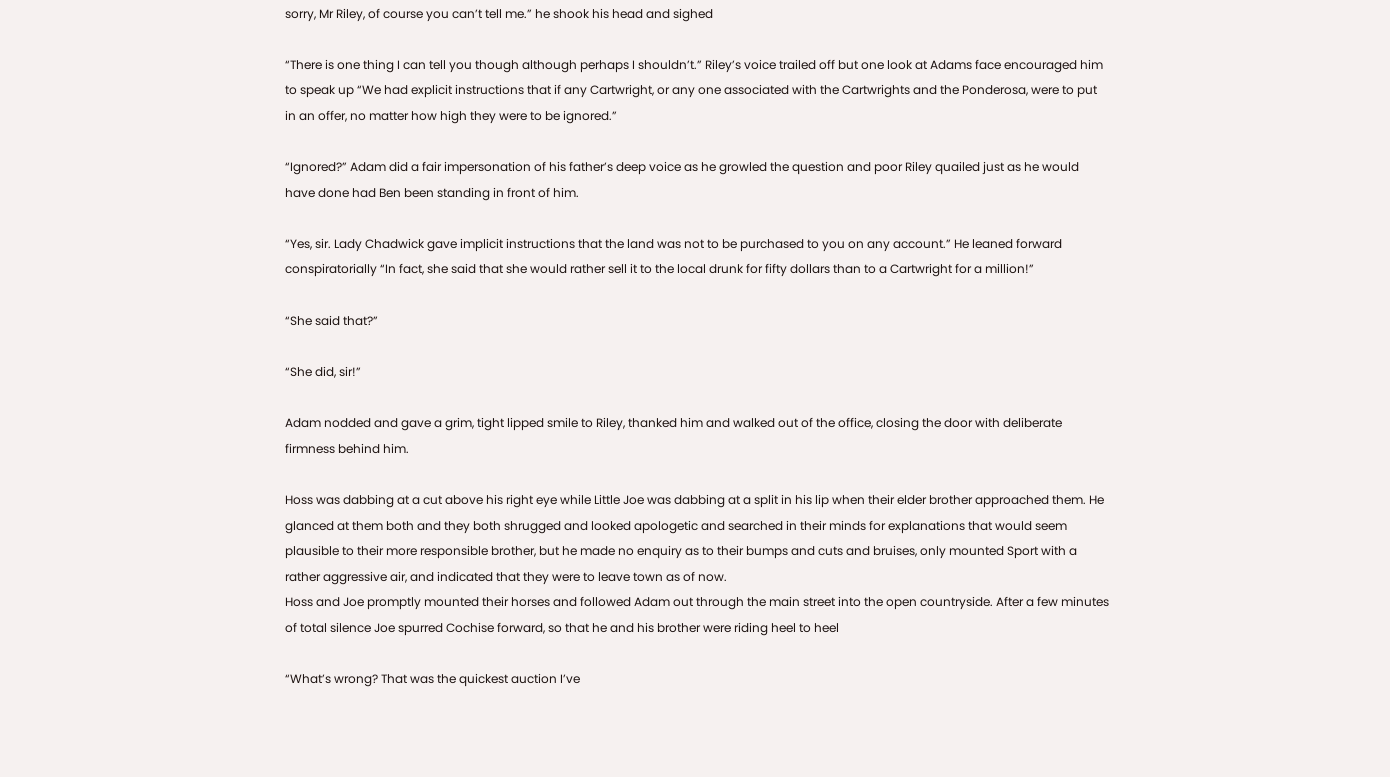sorry, Mr Riley, of course you can’t tell me.” he shook his head and sighed

“There is one thing I can tell you though although perhaps I shouldn’t.” Riley’s voice trailed off but one look at Adams face encouraged him to speak up “We had explicit instructions that if any Cartwright, or any one associated with the Cartwrights and the Ponderosa, were to put in an offer, no matter how high they were to be ignored.”

“Ignored?” Adam did a fair impersonation of his father’s deep voice as he growled the question and poor Riley quailed just as he would have done had Ben been standing in front of him.

“Yes, sir. Lady Chadwick gave implicit instructions that the land was not to be purchased to you on any account.” He leaned forward conspiratorially “In fact, she said that she would rather sell it to the local drunk for fifty dollars than to a Cartwright for a million!”

“She said that?”

“She did, sir!”

Adam nodded and gave a grim, tight lipped smile to Riley, thanked him and walked out of the office, closing the door with deliberate firmness behind him.

Hoss was dabbing at a cut above his right eye while Little Joe was dabbing at a split in his lip when their elder brother approached them. He glanced at them both and they both shrugged and looked apologetic and searched in their minds for explanations that would seem plausible to their more responsible brother, but he made no enquiry as to their bumps and cuts and bruises, only mounted Sport with a rather aggressive air, and indicated that they were to leave town as of now.
Hoss and Joe promptly mounted their horses and followed Adam out through the main street into the open countryside. After a few minutes of total silence Joe spurred Cochise forward, so that he and his brother were riding heel to heel

“What’s wrong? That was the quickest auction I’ve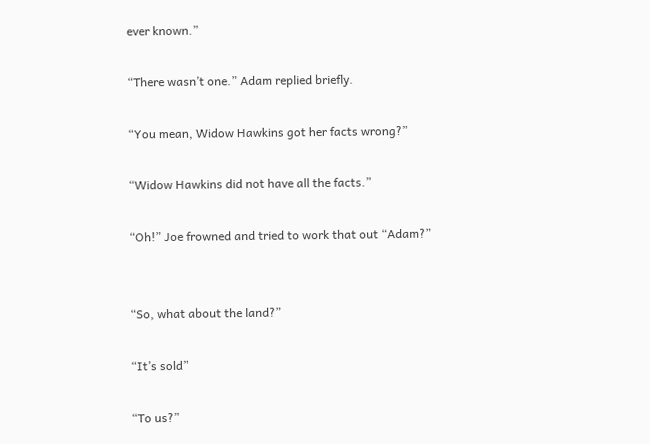ever known.”

“There wasn’t one.” Adam replied briefly.

“You mean, Widow Hawkins got her facts wrong?”

“Widow Hawkins did not have all the facts.”

“Oh!” Joe frowned and tried to work that out “Adam?”


“So, what about the land?”

“It’s sold”

“To us?”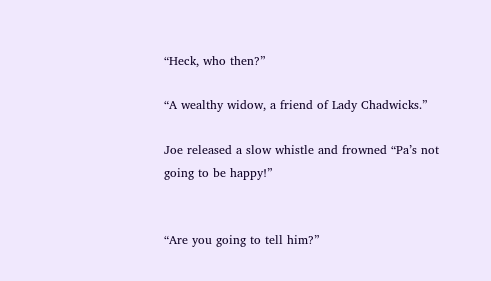“Heck, who then?”

“A wealthy widow, a friend of Lady Chadwicks.”

Joe released a slow whistle and frowned “Pa’s not going to be happy!”


“Are you going to tell him?”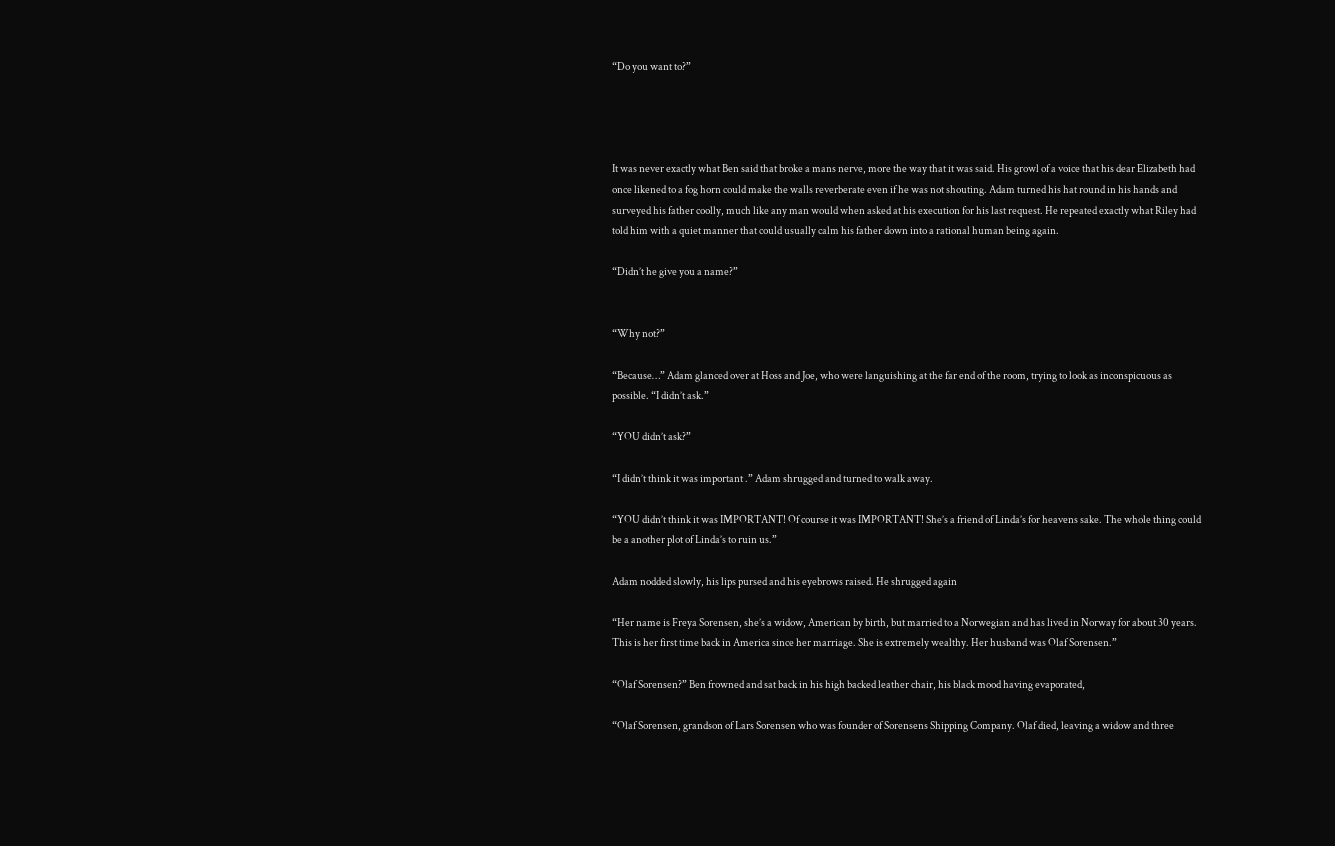“Do you want to?”




It was never exactly what Ben said that broke a mans nerve, more the way that it was said. His growl of a voice that his dear Elizabeth had once likened to a fog horn could make the walls reverberate even if he was not shouting. Adam turned his hat round in his hands and surveyed his father coolly, much like any man would when asked at his execution for his last request. He repeated exactly what Riley had told him with a quiet manner that could usually calm his father down into a rational human being again.

“Didn’t he give you a name?”


“Why not?”

“Because…” Adam glanced over at Hoss and Joe, who were languishing at the far end of the room, trying to look as inconspicuous as possible. “I didn’t ask.”

“YOU didn’t ask?”

“I didn’t think it was important .” Adam shrugged and turned to walk away.

“YOU didn’t think it was IMPORTANT! Of course it was IMPORTANT! She’s a friend of Linda’s for heavens sake. The whole thing could be a another plot of Linda’s to ruin us.”

Adam nodded slowly, his lips pursed and his eyebrows raised. He shrugged again

“Her name is Freya Sorensen, she’s a widow, American by birth, but married to a Norwegian and has lived in Norway for about 30 years. This is her first time back in America since her marriage. She is extremely wealthy. Her husband was Olaf Sorensen.”

“Olaf Sorensen?” Ben frowned and sat back in his high backed leather chair, his black mood having evaporated,

“Olaf Sorensen, grandson of Lars Sorensen who was founder of Sorensens Shipping Company. Olaf died, leaving a widow and three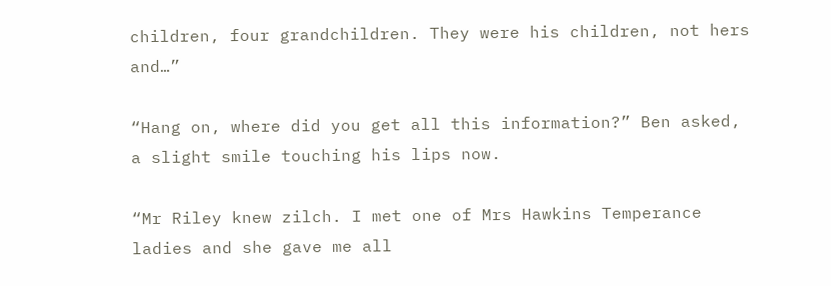children, four grandchildren. They were his children, not hers and…”

“Hang on, where did you get all this information?” Ben asked, a slight smile touching his lips now.

“Mr Riley knew zilch. I met one of Mrs Hawkins Temperance ladies and she gave me all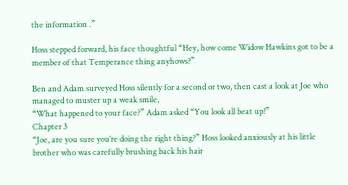the information .”

Hoss stepped forward, his face thoughtful “Hey, how come Widow Hawkins got to be a member of that Temperance thing anyhows?”

Ben and Adam surveyed Hoss silently for a second or two, then cast a look at Joe who managed to muster up a weak smile,
“What happened to your face?” Adam asked “You look all beat up!”
Chapter 3
“Joe, are you sure you’re doing the right thing?” Hoss looked anxiously at his little brother who was carefully brushing back his hair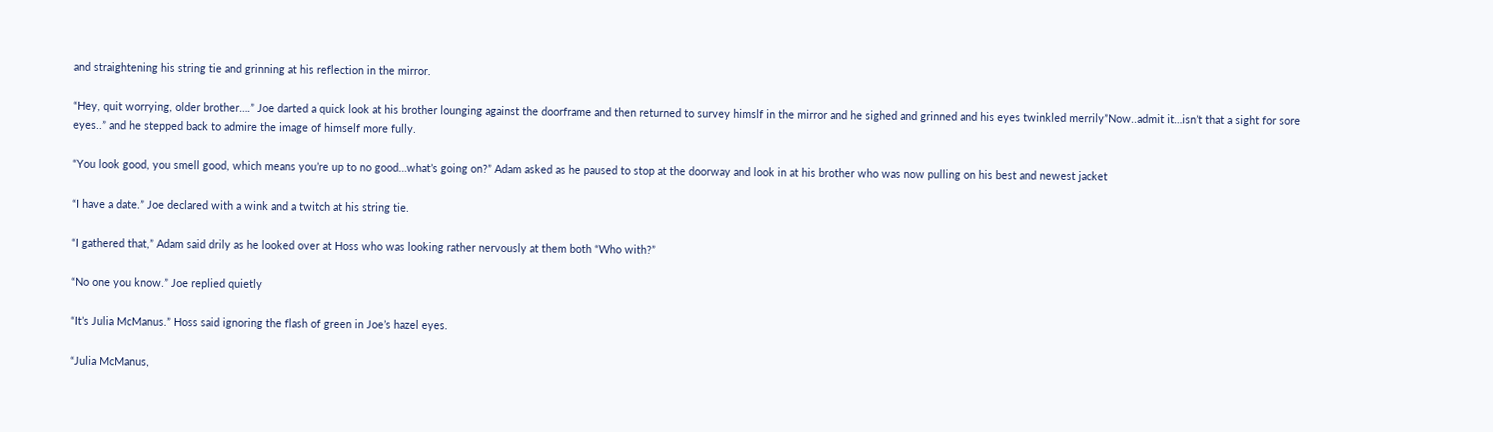and straightening his string tie and grinning at his reflection in the mirror.

“Hey, quit worrying, older brother….” Joe darted a quick look at his brother lounging against the doorframe and then returned to survey himslf in the mirror and he sighed and grinned and his eyes twinkled merrily”Now..admit it…isn’t that a sight for sore eyes..” and he stepped back to admire the image of himself more fully.

“You look good, you smell good, which means you’re up to no good…what’s going on?” Adam asked as he paused to stop at the doorway and look in at his brother who was now pulling on his best and newest jacket

“I have a date.” Joe declared with a wink and a twitch at his string tie.

“I gathered that,” Adam said drily as he looked over at Hoss who was looking rather nervously at them both “Who with?”

“No one you know.” Joe replied quietly

“It’s Julia McManus.” Hoss said ignoring the flash of green in Joe’s hazel eyes.

“Julia McManus,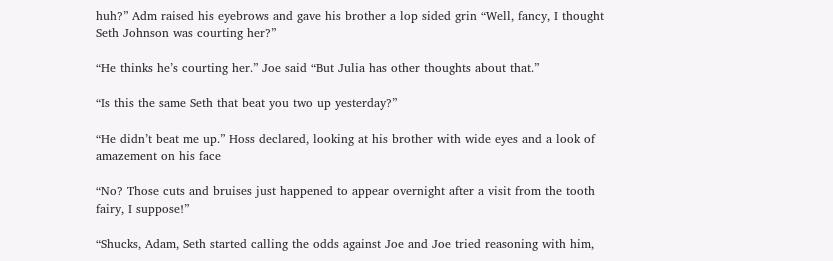huh?” Adm raised his eyebrows and gave his brother a lop sided grin “Well, fancy, I thought Seth Johnson was courting her?”

“He thinks he’s courting her.” Joe said “But Julia has other thoughts about that.”

“Is this the same Seth that beat you two up yesterday?”

“He didn’t beat me up.” Hoss declared, looking at his brother with wide eyes and a look of amazement on his face

“No? Those cuts and bruises just happened to appear overnight after a visit from the tooth fairy, I suppose!”

“Shucks, Adam, Seth started calling the odds against Joe and Joe tried reasoning with him,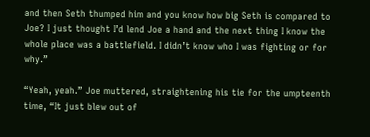and then Seth thumped him and you know how big Seth is compared to Joe? I just thought I’d lend Joe a hand and the next thing I know the whole place was a battlefield. I didn’t know who I was fighting or for why.”

“Yeah, yeah.” Joe muttered, straightening his tie for the umpteenth time, “It just blew out of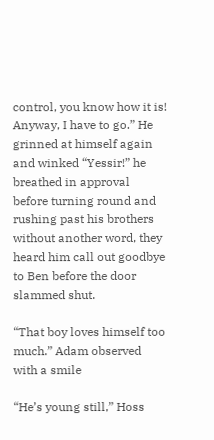control, you know how it is! Anyway, I have to go.” He grinned at himself again and winked “Yessir!” he breathed in approval before turning round and rushing past his brothers without another word, they heard him call out goodbye to Ben before the door slammed shut.

“That boy loves himself too much.” Adam observed with a smile

“He’s young still,” Hoss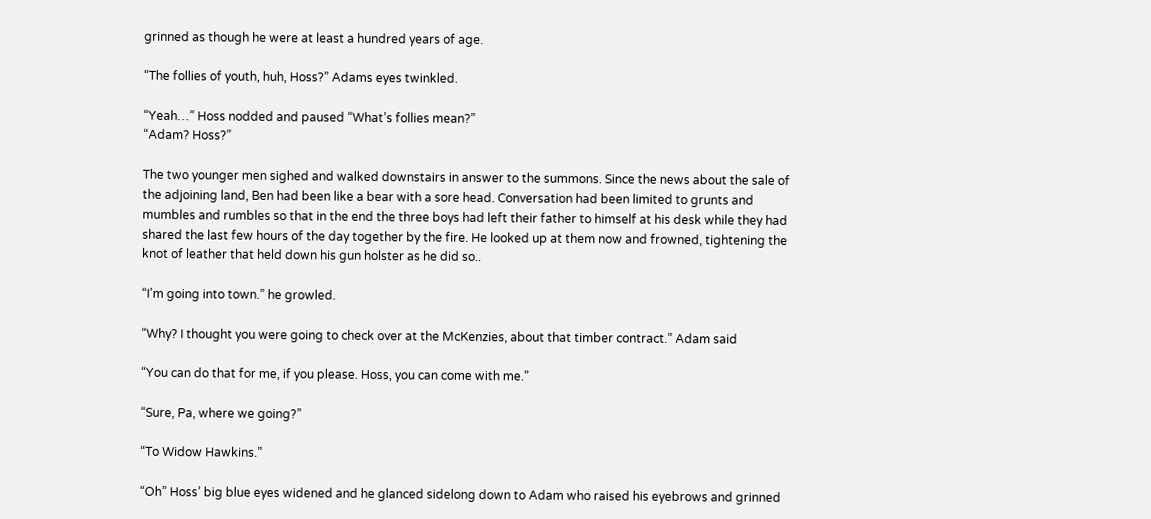grinned as though he were at least a hundred years of age.

“The follies of youth, huh, Hoss?” Adams eyes twinkled.

“Yeah…” Hoss nodded and paused “What’s follies mean?”
“Adam? Hoss?”

The two younger men sighed and walked downstairs in answer to the summons. Since the news about the sale of the adjoining land, Ben had been like a bear with a sore head. Conversation had been limited to grunts and mumbles and rumbles so that in the end the three boys had left their father to himself at his desk while they had shared the last few hours of the day together by the fire. He looked up at them now and frowned, tightening the knot of leather that held down his gun holster as he did so..

“I’m going into town.” he growled.

“Why? I thought you were going to check over at the McKenzies, about that timber contract.” Adam said

“You can do that for me, if you please. Hoss, you can come with me.”

“Sure, Pa, where we going?”

“To Widow Hawkins.”

“Oh” Hoss’ big blue eyes widened and he glanced sidelong down to Adam who raised his eyebrows and grinned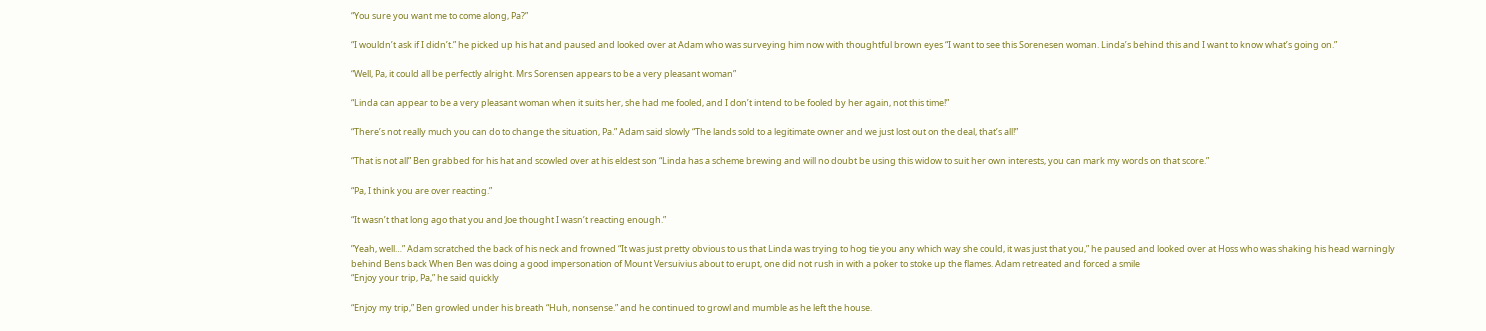“You sure you want me to come along, Pa?”

“I wouldn’t ask if I didn’t.” he picked up his hat and paused and looked over at Adam who was surveying him now with thoughtful brown eyes “I want to see this Sorenesen woman. Linda’s behind this and I want to know what’s going on.”

“Well, Pa, it could all be perfectly alright. Mrs Sorensen appears to be a very pleasant woman”

“Linda can appear to be a very pleasant woman when it suits her, she had me fooled, and I don’t intend to be fooled by her again, not this time!”

“There’s not really much you can do to change the situation, Pa.” Adam said slowly “The lands sold to a legitimate owner and we just lost out on the deal, that’s all!”

“That is not all” Ben grabbed for his hat and scowled over at his eldest son “Linda has a scheme brewing and will no doubt be using this widow to suit her own interests, you can mark my words on that score.”

“Pa, I think you are over reacting.”

“It wasn’t that long ago that you and Joe thought I wasn’t reacting enough.”

”Yeah, well…” Adam scratched the back of his neck and frowned “It was just pretty obvious to us that Linda was trying to hog tie you any which way she could, it was just that you,” he paused and looked over at Hoss who was shaking his head warningly behind Bens back When Ben was doing a good impersonation of Mount Versuivius about to erupt, one did not rush in with a poker to stoke up the flames. Adam retreated and forced a smile
“Enjoy your trip, Pa,” he said quickly

“Enjoy my trip,” Ben growled under his breath “Huh, nonsense.” and he continued to growl and mumble as he left the house.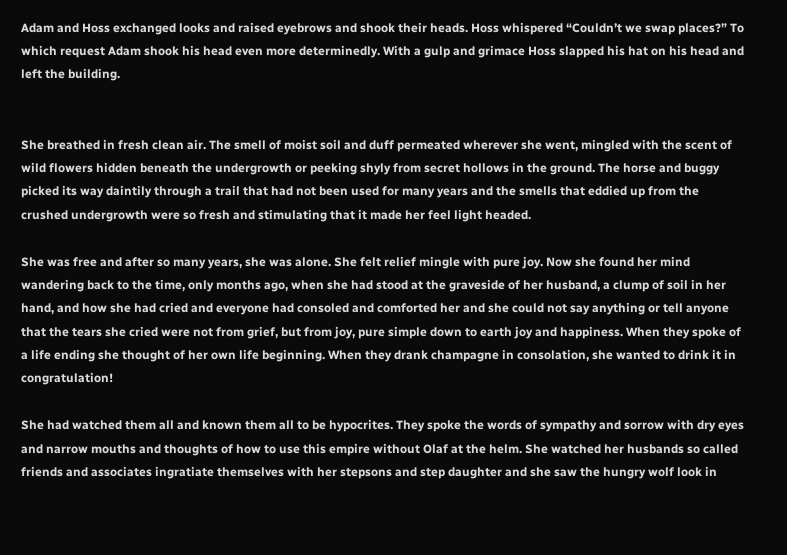Adam and Hoss exchanged looks and raised eyebrows and shook their heads. Hoss whispered “Couldn’t we swap places?” To which request Adam shook his head even more determinedly. With a gulp and grimace Hoss slapped his hat on his head and left the building.


She breathed in fresh clean air. The smell of moist soil and duff permeated wherever she went, mingled with the scent of wild flowers hidden beneath the undergrowth or peeking shyly from secret hollows in the ground. The horse and buggy picked its way daintily through a trail that had not been used for many years and the smells that eddied up from the crushed undergrowth were so fresh and stimulating that it made her feel light headed.

She was free and after so many years, she was alone. She felt relief mingle with pure joy. Now she found her mind wandering back to the time, only months ago, when she had stood at the graveside of her husband, a clump of soil in her hand, and how she had cried and everyone had consoled and comforted her and she could not say anything or tell anyone that the tears she cried were not from grief, but from joy, pure simple down to earth joy and happiness. When they spoke of a life ending she thought of her own life beginning. When they drank champagne in consolation, she wanted to drink it in congratulation!

She had watched them all and known them all to be hypocrites. They spoke the words of sympathy and sorrow with dry eyes and narrow mouths and thoughts of how to use this empire without Olaf at the helm. She watched her husbands so called friends and associates ingratiate themselves with her stepsons and step daughter and she saw the hungry wolf look in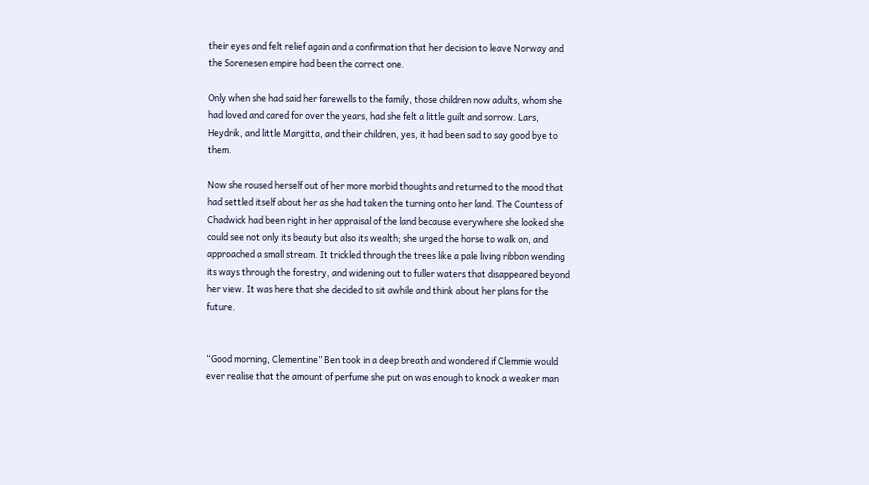their eyes and felt relief again and a confirmation that her decision to leave Norway and the Sorenesen empire had been the correct one.

Only when she had said her farewells to the family, those children now adults, whom she had loved and cared for over the years, had she felt a little guilt and sorrow. Lars, Heydrik, and little Margitta, and their children, yes, it had been sad to say good bye to them.

Now she roused herself out of her more morbid thoughts and returned to the mood that had settled itself about her as she had taken the turning onto her land. The Countess of Chadwick had been right in her appraisal of the land because everywhere she looked she could see not only its beauty but also its wealth; she urged the horse to walk on, and approached a small stream. It trickled through the trees like a pale living ribbon wending its ways through the forestry, and widening out to fuller waters that disappeared beyond her view. It was here that she decided to sit awhile and think about her plans for the future.


“Good morning, Clementine” Ben took in a deep breath and wondered if Clemmie would ever realise that the amount of perfume she put on was enough to knock a weaker man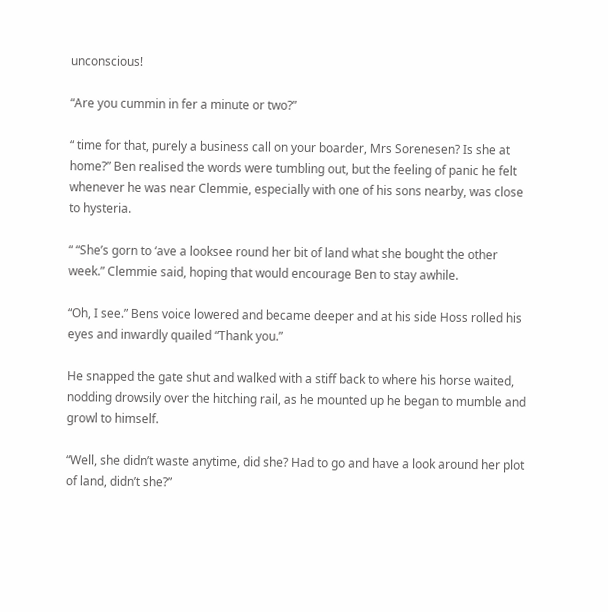unconscious!

“Are you cummin in fer a minute or two?”

“ time for that, purely a business call on your boarder, Mrs Sorenesen? Is she at home?” Ben realised the words were tumbling out, but the feeling of panic he felt whenever he was near Clemmie, especially with one of his sons nearby, was close to hysteria.

“ “She’s gorn to ‘ave a looksee round her bit of land what she bought the other week.” Clemmie said, hoping that would encourage Ben to stay awhile.

“Oh, I see.” Bens voice lowered and became deeper and at his side Hoss rolled his eyes and inwardly quailed “Thank you.”

He snapped the gate shut and walked with a stiff back to where his horse waited, nodding drowsily over the hitching rail, as he mounted up he began to mumble and growl to himself.

“Well, she didn’t waste anytime, did she? Had to go and have a look around her plot of land, didn’t she?”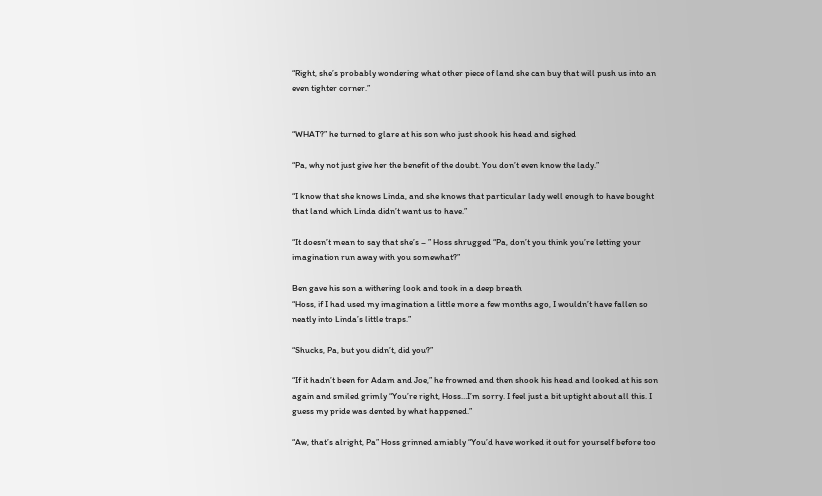“Right, she’s probably wondering what other piece of land she can buy that will push us into an even tighter corner.”


“WHAT?” he turned to glare at his son who just shook his head and sighed

“Pa, why not just give her the benefit of the doubt. You don’t even know the lady.”

“I know that she knows Linda, and she knows that particular lady well enough to have bought that land which Linda didn’t want us to have.”

“It doesn’t mean to say that she’s – ” Hoss shrugged “Pa, don’t you think you’re letting your imagination run away with you somewhat?”

Ben gave his son a withering look and took in a deep breath
“Hoss, if I had used my imagination a little more a few months ago, I wouldn’t have fallen so neatly into Linda’s little traps.”

“Shucks, Pa, but you didn’t, did you?”

“If it hadn’t been for Adam and Joe,” he frowned and then shook his head and looked at his son again and smiled grimly “You’re right, Hoss…I’m sorry. I feel just a bit uptight about all this. I guess my pride was dented by what happened.”

“Aw, that’s alright, Pa” Hoss grinned amiably “You’d have worked it out for yourself before too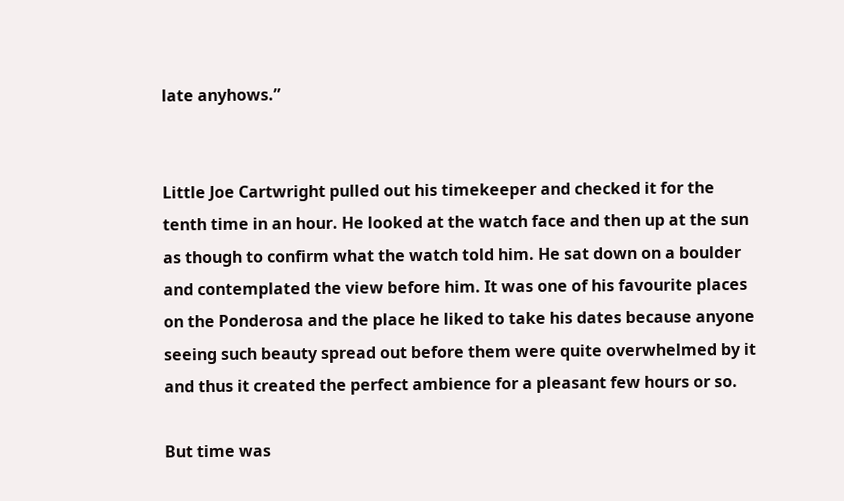late anyhows.”


Little Joe Cartwright pulled out his timekeeper and checked it for the tenth time in an hour. He looked at the watch face and then up at the sun as though to confirm what the watch told him. He sat down on a boulder and contemplated the view before him. It was one of his favourite places on the Ponderosa and the place he liked to take his dates because anyone seeing such beauty spread out before them were quite overwhelmed by it and thus it created the perfect ambience for a pleasant few hours or so.

But time was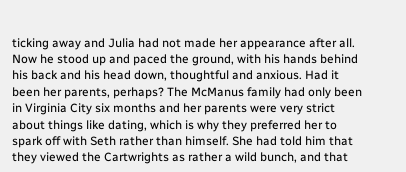ticking away and Julia had not made her appearance after all. Now he stood up and paced the ground, with his hands behind his back and his head down, thoughtful and anxious. Had it been her parents, perhaps? The McManus family had only been in Virginia City six months and her parents were very strict about things like dating, which is why they preferred her to spark off with Seth rather than himself. She had told him that they viewed the Cartwrights as rather a wild bunch, and that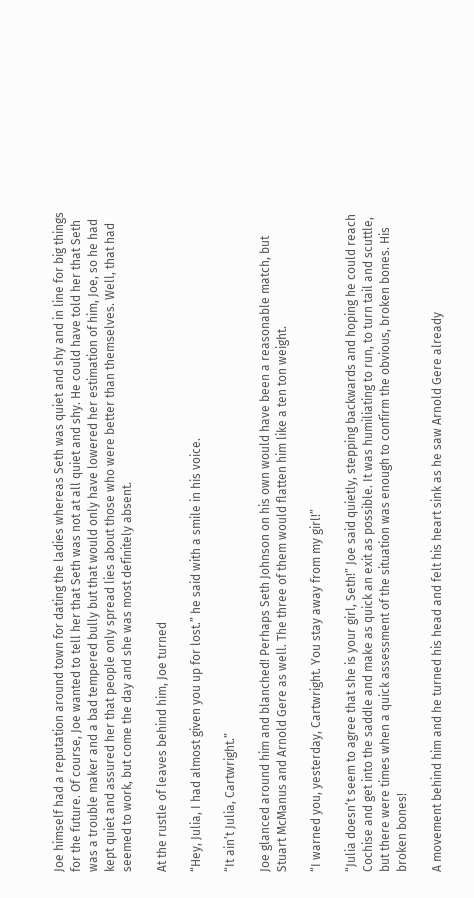Joe himself had a reputation around town for dating the ladies whereas Seth was quiet and shy and in line for big things for the future. Of course, Joe wanted to tell her that Seth was not at all quiet and shy. He could have told her that Seth was a trouble maker and a bad tempered bully but that would only have lowered her estimation of him, Joe, so he had kept quiet and assured her that people only spread lies about those who were better than themselves. Well, that had seemed to work, but come the day and she was most definitely absent.

At the rustle of leaves behind him, Joe turned

“Hey, Julia, I had almost given you up for lost.” he said with a smile in his voice.

“It ain’t Julia, Cartwright.”

Joe glanced around him and blanched! Perhaps Seth Johnson on his own would have been a reasonable match, but Stuart McManus and Arnold Gere as well. The three of them would flatten him like a ten ton weight.

“I warned you, yesterday, Cartwright. You stay away from my girl!”

“Julia doesn’t seem to agree that she is your girl, Seth!” Joe said quietly, stepping backwards and hoping he could reach Cochise and get into the saddle and make as quick an exit as possible. It was humiliating to run, to turn tail and scuttle, but there were times when a quick assessment of the situation was enough to confirm the obvious, broken bones. His broken bones!

A movement behind him and he turned his head and felt his heart sink as he saw Arnold Gere already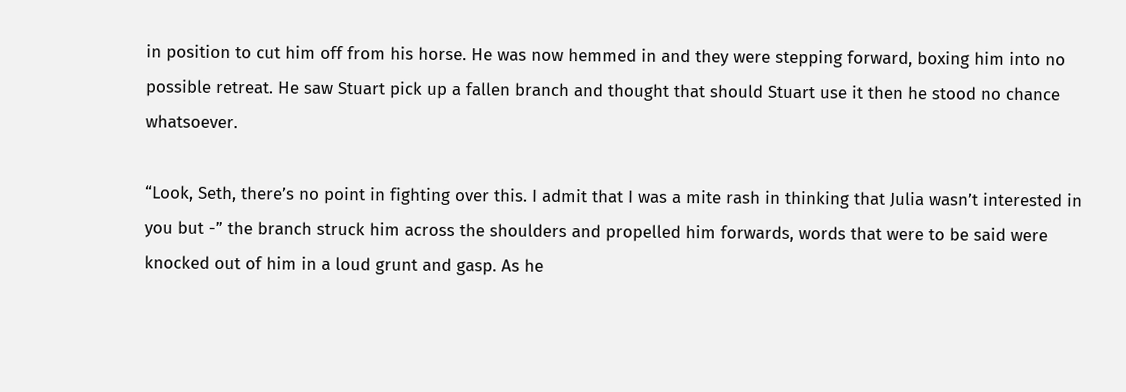in position to cut him off from his horse. He was now hemmed in and they were stepping forward, boxing him into no possible retreat. He saw Stuart pick up a fallen branch and thought that should Stuart use it then he stood no chance whatsoever.

“Look, Seth, there’s no point in fighting over this. I admit that I was a mite rash in thinking that Julia wasn’t interested in you but -” the branch struck him across the shoulders and propelled him forwards, words that were to be said were knocked out of him in a loud grunt and gasp. As he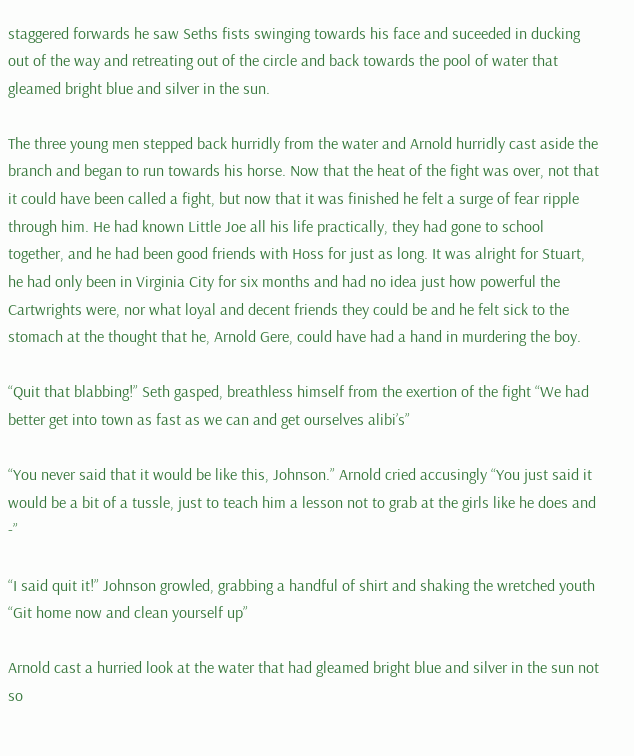staggered forwards he saw Seths fists swinging towards his face and suceeded in ducking out of the way and retreating out of the circle and back towards the pool of water that gleamed bright blue and silver in the sun.

The three young men stepped back hurridly from the water and Arnold hurridly cast aside the branch and began to run towards his horse. Now that the heat of the fight was over, not that it could have been called a fight, but now that it was finished he felt a surge of fear ripple through him. He had known Little Joe all his life practically, they had gone to school together, and he had been good friends with Hoss for just as long. It was alright for Stuart, he had only been in Virginia City for six months and had no idea just how powerful the Cartwrights were, nor what loyal and decent friends they could be and he felt sick to the stomach at the thought that he, Arnold Gere, could have had a hand in murdering the boy.

“Quit that blabbing!” Seth gasped, breathless himself from the exertion of the fight “We had better get into town as fast as we can and get ourselves alibi’s”

“You never said that it would be like this, Johnson.” Arnold cried accusingly “You just said it would be a bit of a tussle, just to teach him a lesson not to grab at the girls like he does and -”

“I said quit it!” Johnson growled, grabbing a handful of shirt and shaking the wretched youth “Git home now and clean yourself up”

Arnold cast a hurried look at the water that had gleamed bright blue and silver in the sun not so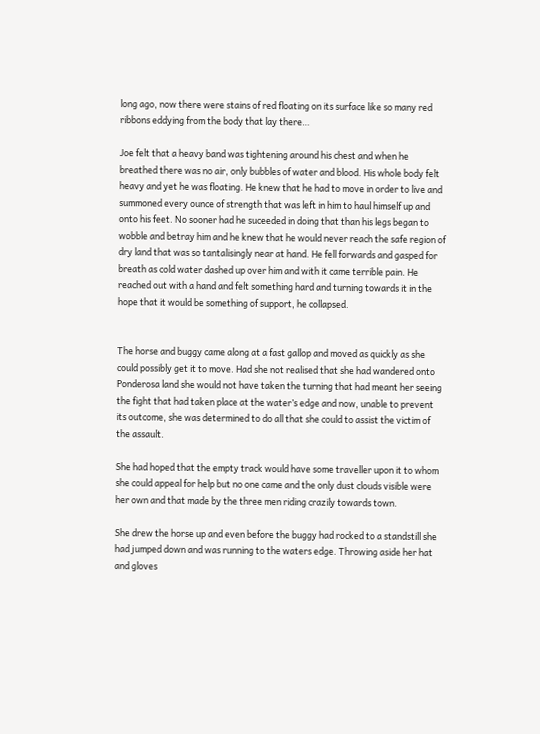long ago, now there were stains of red floating on its surface like so many red ribbons eddying from the body that lay there…

Joe felt that a heavy band was tightening around his chest and when he breathed there was no air, only bubbles of water and blood. His whole body felt heavy and yet he was floating. He knew that he had to move in order to live and summoned every ounce of strength that was left in him to haul himself up and onto his feet. No sooner had he suceeded in doing that than his legs began to wobble and betray him and he knew that he would never reach the safe region of dry land that was so tantalisingly near at hand. He fell forwards and gasped for breath as cold water dashed up over him and with it came terrible pain. He reached out with a hand and felt something hard and turning towards it in the hope that it would be something of support, he collapsed.


The horse and buggy came along at a fast gallop and moved as quickly as she could possibly get it to move. Had she not realised that she had wandered onto Ponderosa land she would not have taken the turning that had meant her seeing the fight that had taken place at the water’s edge and now, unable to prevent its outcome, she was determined to do all that she could to assist the victim of the assault.

She had hoped that the empty track would have some traveller upon it to whom she could appeal for help but no one came and the only dust clouds visible were her own and that made by the three men riding crazily towards town.

She drew the horse up and even before the buggy had rocked to a standstill she had jumped down and was running to the waters edge. Throwing aside her hat and gloves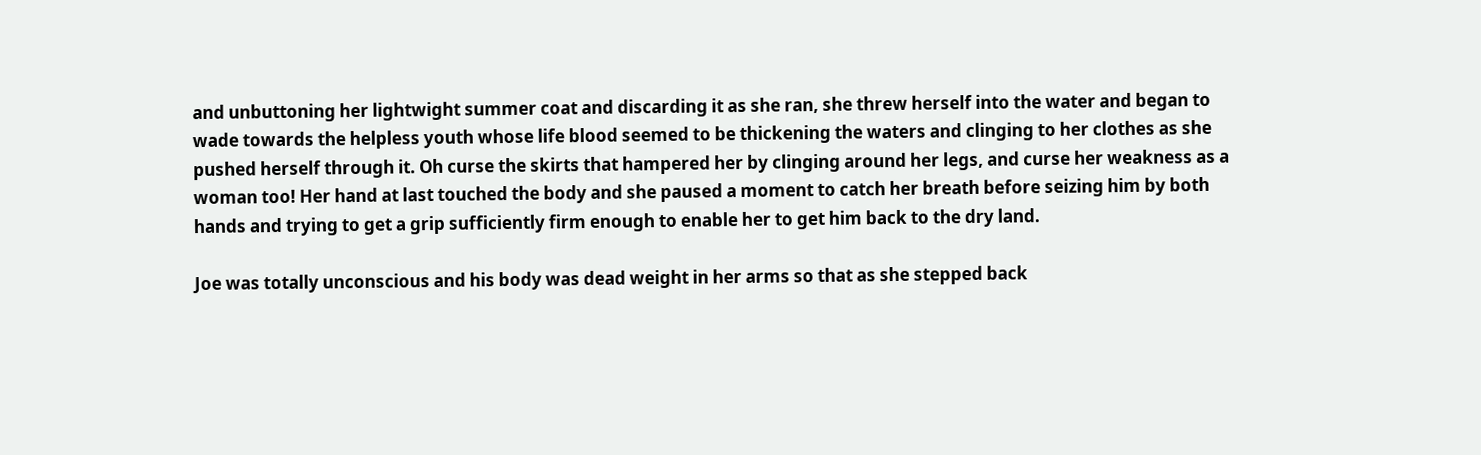and unbuttoning her lightwight summer coat and discarding it as she ran, she threw herself into the water and began to wade towards the helpless youth whose life blood seemed to be thickening the waters and clinging to her clothes as she pushed herself through it. Oh curse the skirts that hampered her by clinging around her legs, and curse her weakness as a woman too! Her hand at last touched the body and she paused a moment to catch her breath before seizing him by both hands and trying to get a grip sufficiently firm enough to enable her to get him back to the dry land.

Joe was totally unconscious and his body was dead weight in her arms so that as she stepped back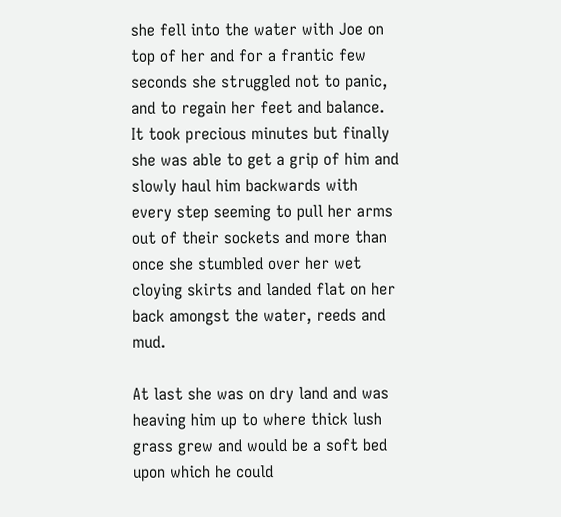she fell into the water with Joe on top of her and for a frantic few seconds she struggled not to panic, and to regain her feet and balance. It took precious minutes but finally she was able to get a grip of him and slowly haul him backwards with every step seeming to pull her arms out of their sockets and more than once she stumbled over her wet cloying skirts and landed flat on her back amongst the water, reeds and mud.

At last she was on dry land and was heaving him up to where thick lush grass grew and would be a soft bed upon which he could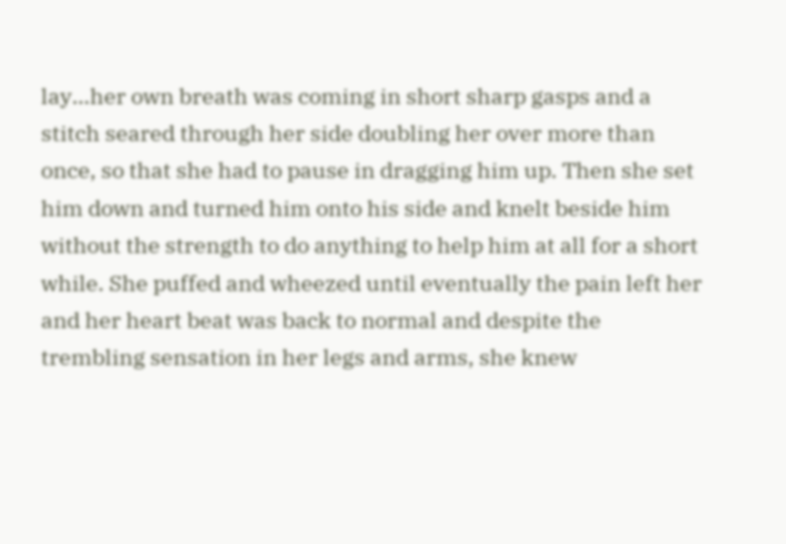lay…her own breath was coming in short sharp gasps and a stitch seared through her side doubling her over more than once, so that she had to pause in dragging him up. Then she set him down and turned him onto his side and knelt beside him without the strength to do anything to help him at all for a short while. She puffed and wheezed until eventually the pain left her and her heart beat was back to normal and despite the trembling sensation in her legs and arms, she knew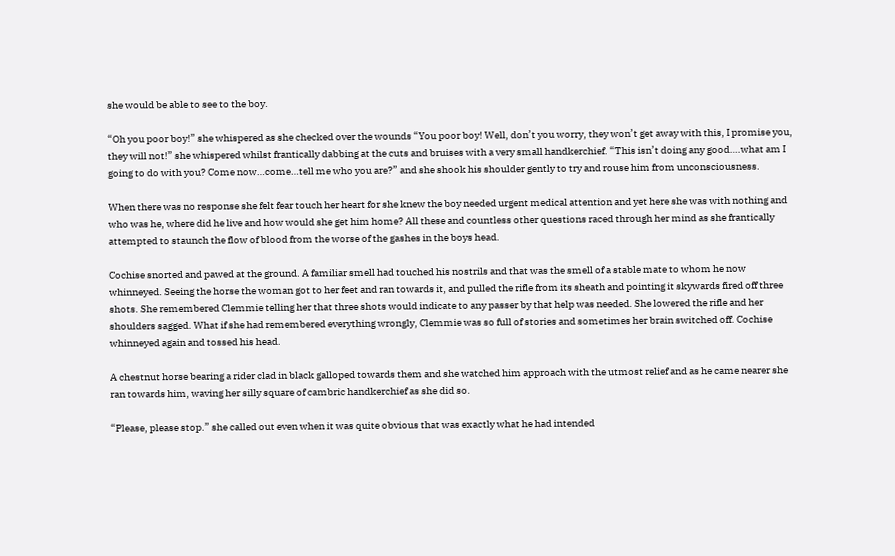she would be able to see to the boy.

“Oh you poor boy!” she whispered as she checked over the wounds “You poor boy! Well, don’t you worry, they won’t get away with this, I promise you, they will not!” she whispered whilst frantically dabbing at the cuts and bruises with a very small handkerchief. “This isn’t doing any good….what am I going to do with you? Come now…come…tell me who you are?” and she shook his shoulder gently to try and rouse him from unconsciousness.

When there was no response she felt fear touch her heart for she knew the boy needed urgent medical attention and yet here she was with nothing and who was he, where did he live and how would she get him home? All these and countless other questions raced through her mind as she frantically attempted to staunch the flow of blood from the worse of the gashes in the boys head.

Cochise snorted and pawed at the ground. A familiar smell had touched his nostrils and that was the smell of a stable mate to whom he now whinneyed. Seeing the horse the woman got to her feet and ran towards it, and pulled the rifle from its sheath and pointing it skywards fired off three shots. She remembered Clemmie telling her that three shots would indicate to any passer by that help was needed. She lowered the rifle and her shoulders sagged. What if she had remembered everything wrongly, Clemmie was so full of stories and sometimes her brain switched off. Cochise whinneyed again and tossed his head.

A chestnut horse bearing a rider clad in black galloped towards them and she watched him approach with the utmost relief and as he came nearer she ran towards him, waving her silly square of cambric handkerchief as she did so.

“Please, please stop.” she called out even when it was quite obvious that was exactly what he had intended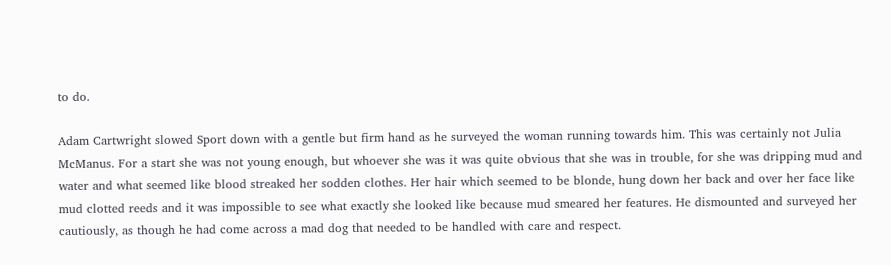to do.

Adam Cartwright slowed Sport down with a gentle but firm hand as he surveyed the woman running towards him. This was certainly not Julia McManus. For a start she was not young enough, but whoever she was it was quite obvious that she was in trouble, for she was dripping mud and water and what seemed like blood streaked her sodden clothes. Her hair which seemed to be blonde, hung down her back and over her face like mud clotted reeds and it was impossible to see what exactly she looked like because mud smeared her features. He dismounted and surveyed her cautiously, as though he had come across a mad dog that needed to be handled with care and respect.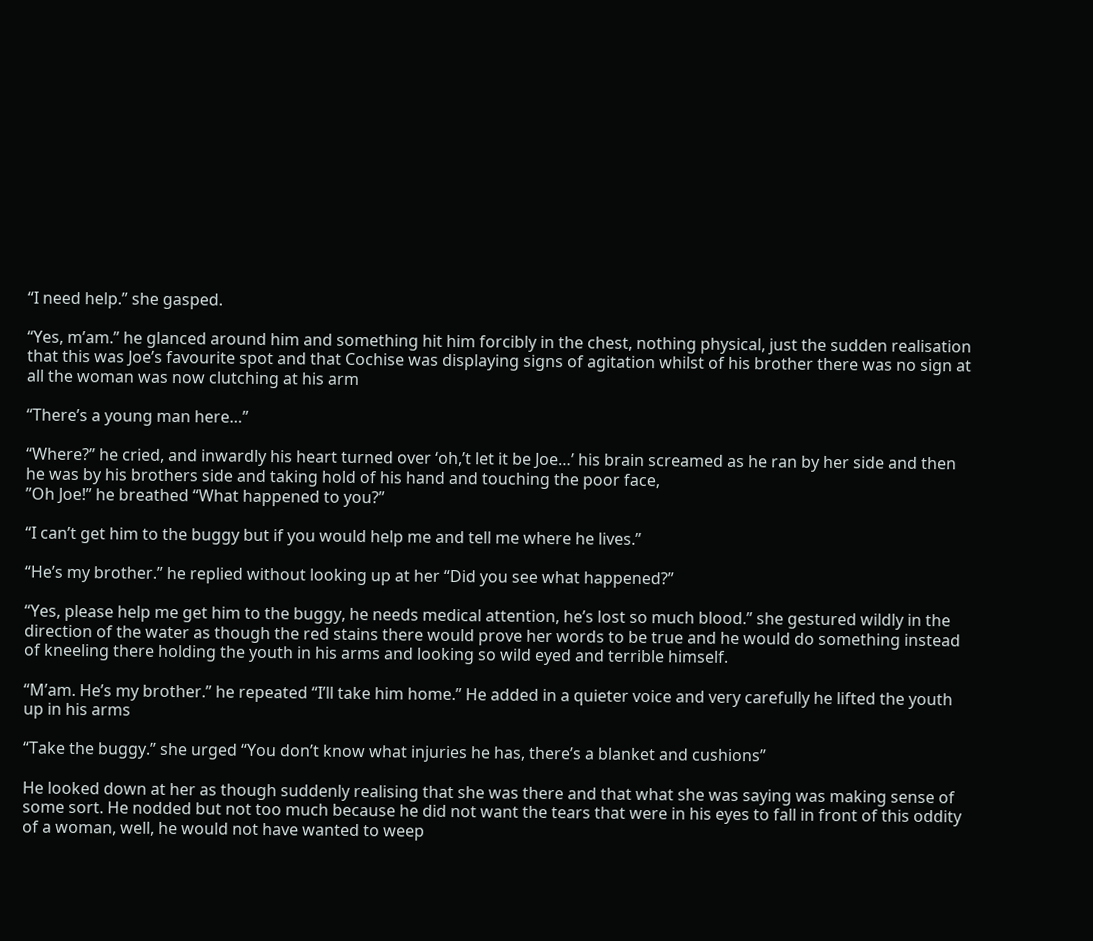“I need help.” she gasped.

“Yes, m’am.” he glanced around him and something hit him forcibly in the chest, nothing physical, just the sudden realisation that this was Joe’s favourite spot and that Cochise was displaying signs of agitation whilst of his brother there was no sign at all the woman was now clutching at his arm

“There’s a young man here…”

“Where?” he cried, and inwardly his heart turned over ‘oh,’t let it be Joe…’ his brain screamed as he ran by her side and then he was by his brothers side and taking hold of his hand and touching the poor face,
”Oh Joe!” he breathed “What happened to you?”

“I can’t get him to the buggy but if you would help me and tell me where he lives.”

“He’s my brother.” he replied without looking up at her “Did you see what happened?”

“Yes, please help me get him to the buggy, he needs medical attention, he’s lost so much blood.” she gestured wildly in the direction of the water as though the red stains there would prove her words to be true and he would do something instead of kneeling there holding the youth in his arms and looking so wild eyed and terrible himself.

“M’am. He’s my brother.” he repeated “I’ll take him home.” He added in a quieter voice and very carefully he lifted the youth up in his arms

“Take the buggy.” she urged “You don’t know what injuries he has, there’s a blanket and cushions”

He looked down at her as though suddenly realising that she was there and that what she was saying was making sense of some sort. He nodded but not too much because he did not want the tears that were in his eyes to fall in front of this oddity of a woman, well, he would not have wanted to weep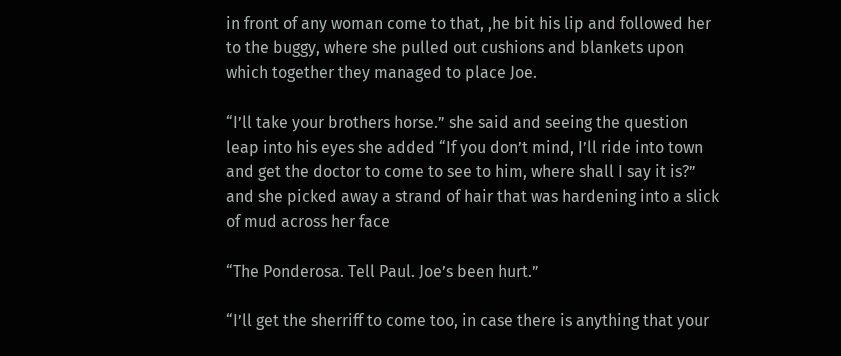in front of any woman come to that, ,he bit his lip and followed her to the buggy, where she pulled out cushions and blankets upon which together they managed to place Joe.

“I’ll take your brothers horse.” she said and seeing the question leap into his eyes she added “If you don’t mind, I’ll ride into town and get the doctor to come to see to him, where shall I say it is?” and she picked away a strand of hair that was hardening into a slick of mud across her face

“The Ponderosa. Tell Paul. Joe’s been hurt.”

“I’ll get the sherriff to come too, in case there is anything that your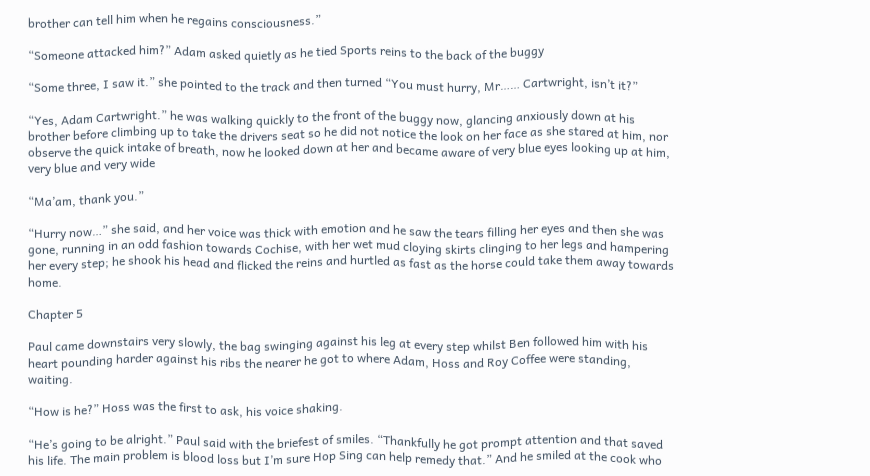brother can tell him when he regains consciousness.”

“Someone attacked him?” Adam asked quietly as he tied Sports reins to the back of the buggy

“Some three, I saw it.” she pointed to the track and then turned “You must hurry, Mr…… Cartwright, isn’t it?”

“Yes, Adam Cartwright.” he was walking quickly to the front of the buggy now, glancing anxiously down at his brother before climbing up to take the drivers seat so he did not notice the look on her face as she stared at him, nor observe the quick intake of breath, now he looked down at her and became aware of very blue eyes looking up at him, very blue and very wide

“Ma’am, thank you.”

“Hurry now…” she said, and her voice was thick with emotion and he saw the tears filling her eyes and then she was gone, running in an odd fashion towards Cochise, with her wet mud cloying skirts clinging to her legs and hampering her every step; he shook his head and flicked the reins and hurtled as fast as the horse could take them away towards home.

Chapter 5

Paul came downstairs very slowly, the bag swinging against his leg at every step whilst Ben followed him with his heart pounding harder against his ribs the nearer he got to where Adam, Hoss and Roy Coffee were standing, waiting.

“How is he?” Hoss was the first to ask, his voice shaking.

“He’s going to be alright.” Paul said with the briefest of smiles. “Thankfully he got prompt attention and that saved his life. The main problem is blood loss but I’m sure Hop Sing can help remedy that.” And he smiled at the cook who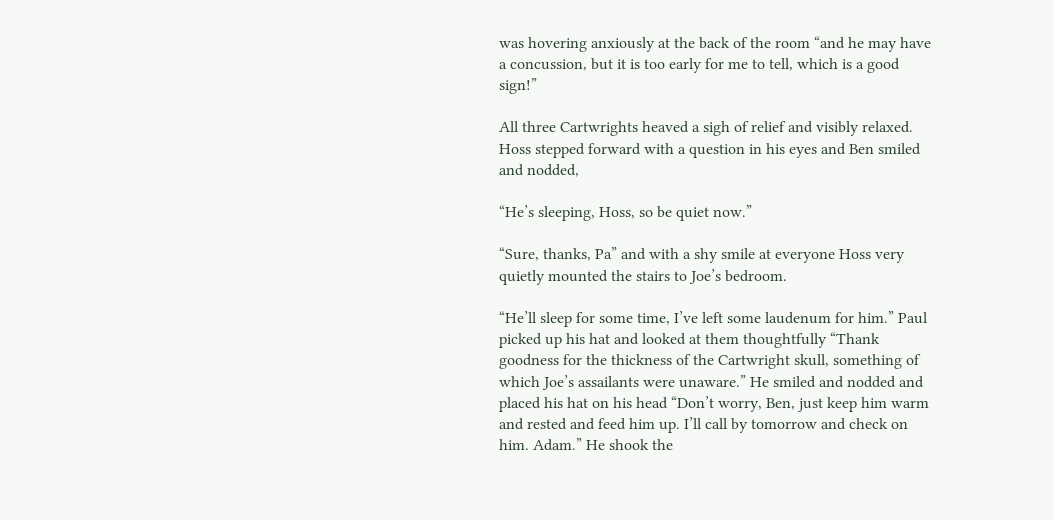was hovering anxiously at the back of the room “and he may have a concussion, but it is too early for me to tell, which is a good sign!”

All three Cartwrights heaved a sigh of relief and visibly relaxed. Hoss stepped forward with a question in his eyes and Ben smiled and nodded,

“He’s sleeping, Hoss, so be quiet now.”

“Sure, thanks, Pa” and with a shy smile at everyone Hoss very quietly mounted the stairs to Joe’s bedroom.

“He’ll sleep for some time, I’ve left some laudenum for him.” Paul picked up his hat and looked at them thoughtfully “Thank goodness for the thickness of the Cartwright skull, something of which Joe’s assailants were unaware.” He smiled and nodded and placed his hat on his head “Don’t worry, Ben, just keep him warm and rested and feed him up. I’ll call by tomorrow and check on him. Adam.” He shook the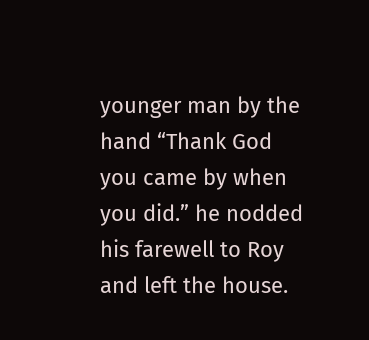younger man by the hand “Thank God you came by when you did.” he nodded his farewell to Roy and left the house.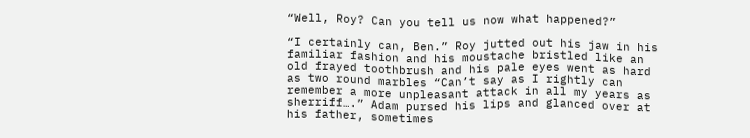“Well, Roy? Can you tell us now what happened?”

“I certainly can, Ben.” Roy jutted out his jaw in his familiar fashion and his moustache bristled like an old frayed toothbrush and his pale eyes went as hard as two round marbles “Can’t say as I rightly can remember a more unpleasant attack in all my years as sherriff….” Adam pursed his lips and glanced over at his father, sometimes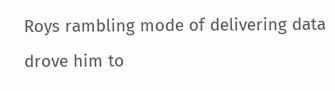Roys rambling mode of delivering data drove him to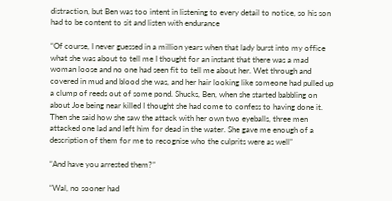distraction, but Ben was too intent in listening to every detail to notice, so his son had to be content to sit and listen with endurance

“Of course, I never guessed in a million years when that lady burst into my office what she was about to tell me I thought for an instant that there was a mad woman loose and no one had seen fit to tell me about her. Wet through and covered in mud and blood she was, and her hair looking like someone had pulled up a clump of reeds out of some pond. Shucks, Ben, when she started babbling on about Joe being near killed I thought she had come to confess to having done it. Then she said how she saw the attack with her own two eyeballs, three men attacked one lad and left him for dead in the water. She gave me enough of a description of them for me to recognise who the culprits were as well”

“And have you arrested them?”

“Wal, no sooner had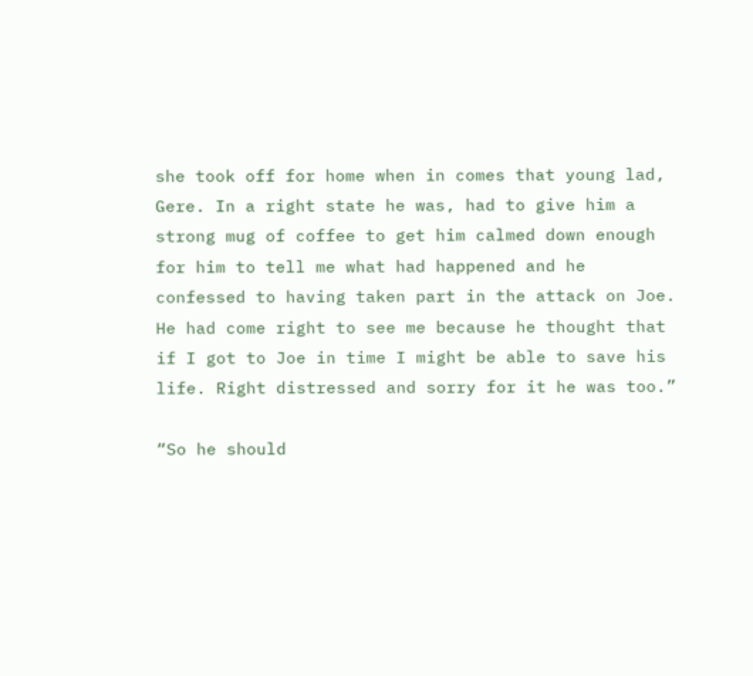she took off for home when in comes that young lad, Gere. In a right state he was, had to give him a strong mug of coffee to get him calmed down enough for him to tell me what had happened and he confessed to having taken part in the attack on Joe. He had come right to see me because he thought that if I got to Joe in time I might be able to save his life. Right distressed and sorry for it he was too.”

“So he should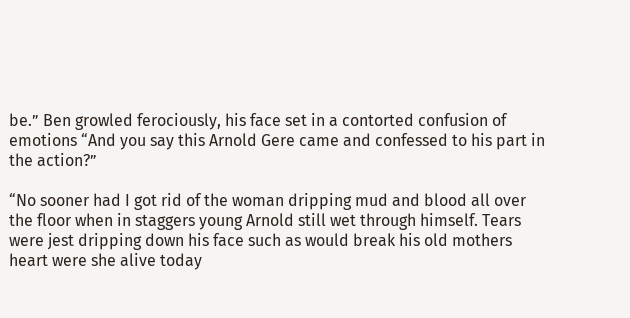be.” Ben growled ferociously, his face set in a contorted confusion of emotions “And you say this Arnold Gere came and confessed to his part in the action?”

“No sooner had I got rid of the woman dripping mud and blood all over the floor when in staggers young Arnold still wet through himself. Tears were jest dripping down his face such as would break his old mothers heart were she alive today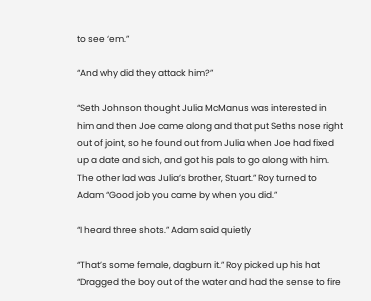to see ‘em.”

“And why did they attack him?”

“Seth Johnson thought Julia McManus was interested in him and then Joe came along and that put Seths nose right out of joint, so he found out from Julia when Joe had fixed up a date and sich, and got his pals to go along with him. The other lad was Julia’s brother, Stuart.” Roy turned to Adam “Good job you came by when you did.”

“I heard three shots.” Adam said quietly

“That’s some female, dagburn it.” Roy picked up his hat “Dragged the boy out of the water and had the sense to fire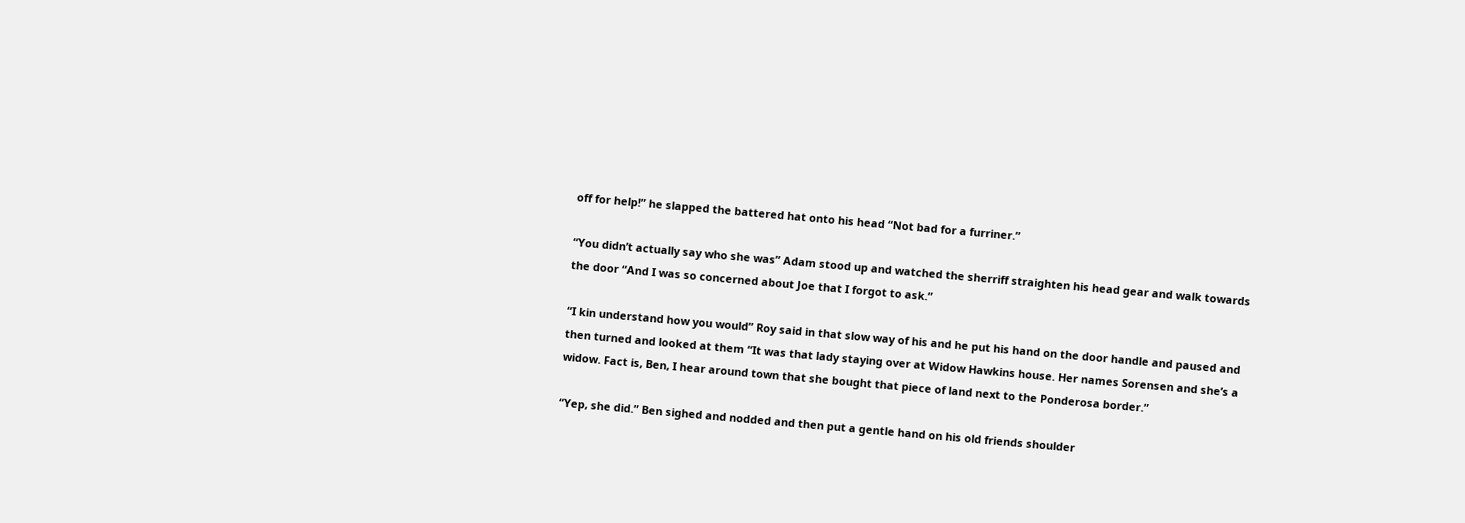off for help!” he slapped the battered hat onto his head “Not bad for a furriner.”

“You didn’t actually say who she was” Adam stood up and watched the sherriff straighten his head gear and walk towards the door “And I was so concerned about Joe that I forgot to ask.”

“I kin understand how you would” Roy said in that slow way of his and he put his hand on the door handle and paused and then turned and looked at them “It was that lady staying over at Widow Hawkins house. Her names Sorensen and she’s a widow. Fact is, Ben, I hear around town that she bought that piece of land next to the Ponderosa border.”

“Yep, she did.” Ben sighed and nodded and then put a gentle hand on his old friends shoulder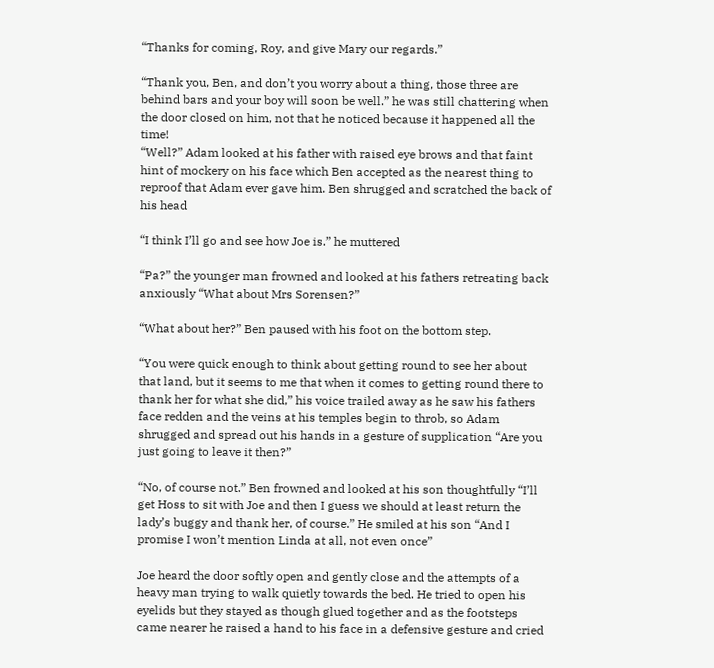“Thanks for coming, Roy, and give Mary our regards.”

“Thank you, Ben, and don’t you worry about a thing, those three are behind bars and your boy will soon be well.” he was still chattering when the door closed on him, not that he noticed because it happened all the time!
“Well?” Adam looked at his father with raised eye brows and that faint hint of mockery on his face which Ben accepted as the nearest thing to reproof that Adam ever gave him. Ben shrugged and scratched the back of his head

“I think I’ll go and see how Joe is.” he muttered

“Pa?” the younger man frowned and looked at his fathers retreating back anxiously “What about Mrs Sorensen?”

“What about her?” Ben paused with his foot on the bottom step.

“You were quick enough to think about getting round to see her about that land, but it seems to me that when it comes to getting round there to thank her for what she did,” his voice trailed away as he saw his fathers face redden and the veins at his temples begin to throb, so Adam shrugged and spread out his hands in a gesture of supplication “Are you just going to leave it then?”

“No, of course not.” Ben frowned and looked at his son thoughtfully “I’ll get Hoss to sit with Joe and then I guess we should at least return the lady’s buggy and thank her, of course.” He smiled at his son “And I promise I won’t mention Linda at all, not even once”

Joe heard the door softly open and gently close and the attempts of a heavy man trying to walk quietly towards the bed. He tried to open his eyelids but they stayed as though glued together and as the footsteps came nearer he raised a hand to his face in a defensive gesture and cried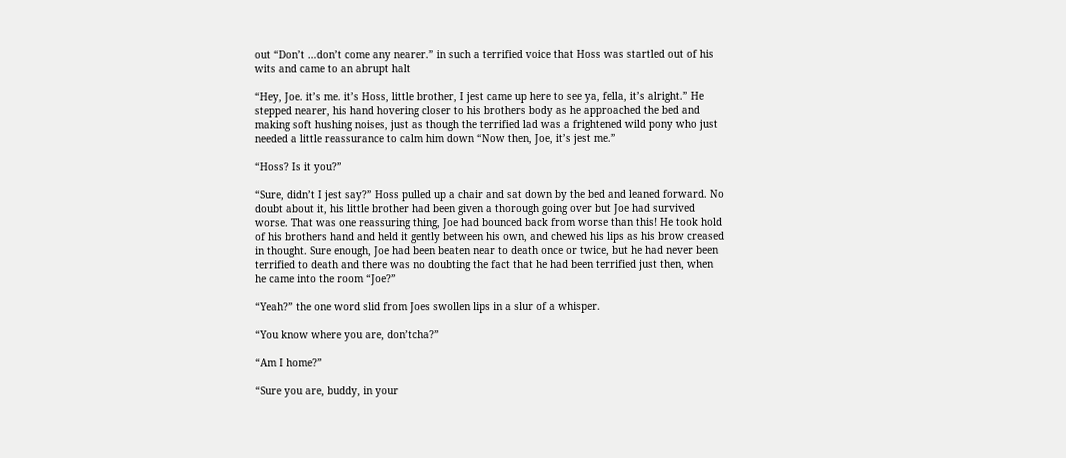out “Don’t …don’t come any nearer.” in such a terrified voice that Hoss was startled out of his wits and came to an abrupt halt

“Hey, Joe. it’s me. it’s Hoss, little brother, I jest came up here to see ya, fella, it’s alright.” He stepped nearer, his hand hovering closer to his brothers body as he approached the bed and making soft hushing noises, just as though the terrified lad was a frightened wild pony who just needed a little reassurance to calm him down “Now then, Joe, it’s jest me.”

“Hoss? Is it you?”

“Sure, didn’t I jest say?” Hoss pulled up a chair and sat down by the bed and leaned forward. No doubt about it, his little brother had been given a thorough going over but Joe had survived worse. That was one reassuring thing, Joe had bounced back from worse than this! He took hold of his brothers hand and held it gently between his own, and chewed his lips as his brow creased in thought. Sure enough, Joe had been beaten near to death once or twice, but he had never been terrified to death and there was no doubting the fact that he had been terrified just then, when he came into the room “Joe?”

“Yeah?” the one word slid from Joes swollen lips in a slur of a whisper.

“You know where you are, don’tcha?”

“Am I home?”

“Sure you are, buddy, in your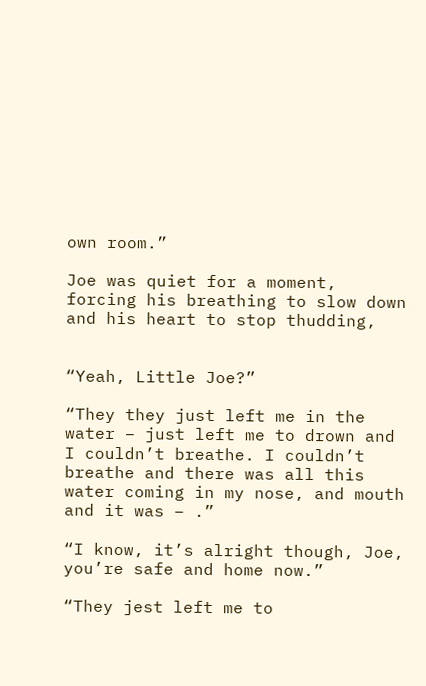own room.”

Joe was quiet for a moment, forcing his breathing to slow down and his heart to stop thudding,


“Yeah, Little Joe?”

“They they just left me in the water – just left me to drown and I couldn’t breathe. I couldn’t breathe and there was all this water coming in my nose, and mouth and it was – .”

“I know, it’s alright though, Joe, you’re safe and home now.”

“They jest left me to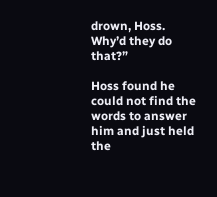drown, Hoss. Why’d they do that?”

Hoss found he could not find the words to answer him and just held the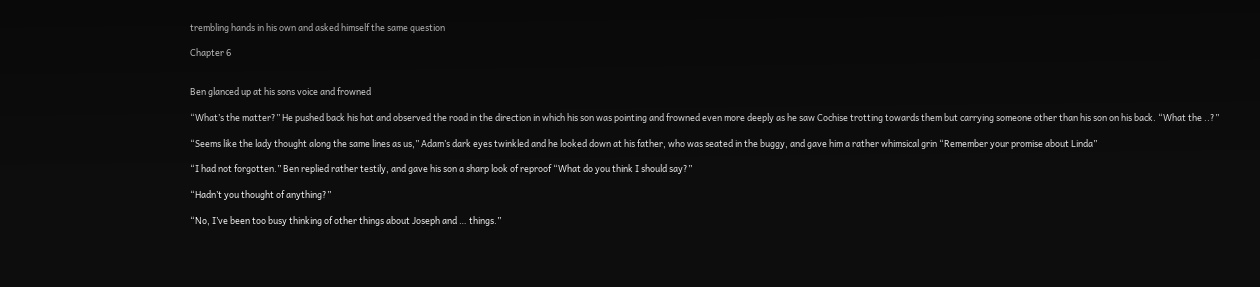trembling hands in his own and asked himself the same question

Chapter 6


Ben glanced up at his sons voice and frowned

“What’s the matter?” He pushed back his hat and observed the road in the direction in which his son was pointing and frowned even more deeply as he saw Cochise trotting towards them but carrying someone other than his son on his back. “What the ..?”

“Seems like the lady thought along the same lines as us,” Adam’s dark eyes twinkled and he looked down at his father, who was seated in the buggy, and gave him a rather whimsical grin “Remember your promise about Linda”

“I had not forgotten.” Ben replied rather testily, and gave his son a sharp look of reproof “What do you think I should say?”

“Hadn’t you thought of anything?”

“No, I’ve been too busy thinking of other things about Joseph and … things.”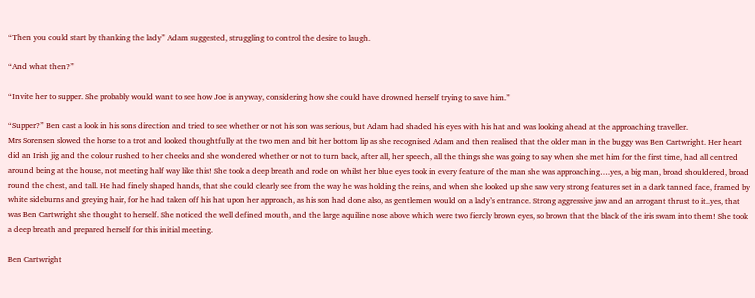“Then you could start by thanking the lady” Adam suggested, struggling to control the desire to laugh.

“And what then?”

“Invite her to supper. She probably would want to see how Joe is anyway, considering how she could have drowned herself trying to save him.”

“Supper?” Ben cast a look in his sons direction and tried to see whether or not his son was serious, but Adam had shaded his eyes with his hat and was looking ahead at the approaching traveller.
Mrs Sorensen slowed the horse to a trot and looked thoughtfully at the two men and bit her bottom lip as she recognised Adam and then realised that the older man in the buggy was Ben Cartwright. Her heart did an Irish jig and the colour rushed to her cheeks and she wondered whether or not to turn back, after all, her speech, all the things she was going to say when she met him for the first time, had all centred around being at the house, not meeting half way like this! She took a deep breath and rode on whilst her blue eyes took in every feature of the man she was approaching….yes, a big man, broad shouldered, broad round the chest, and tall. He had finely shaped hands, that she could clearly see from the way he was holding the reins, and when she looked up she saw very strong features set in a dark tanned face, framed by white sideburns and greying hair, for he had taken off his hat upon her approach, as his son had done also, as gentlemen would on a lady’s entrance. Strong aggressive jaw and an arrogant thrust to it..yes, that was Ben Cartwright she thought to herself. She noticed the well defined mouth, and the large aquiline nose above which were two fiercly brown eyes, so brown that the black of the iris swam into them! She took a deep breath and prepared herself for this initial meeting.

Ben Cartwright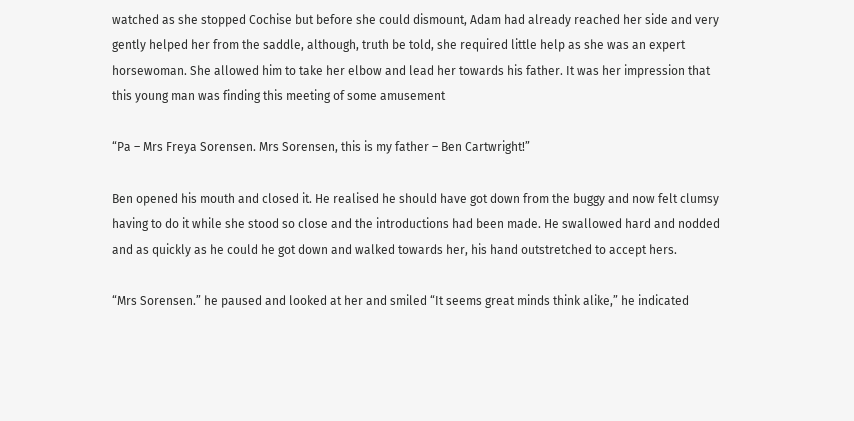watched as she stopped Cochise but before she could dismount, Adam had already reached her side and very gently helped her from the saddle, although, truth be told, she required little help as she was an expert horsewoman. She allowed him to take her elbow and lead her towards his father. It was her impression that this young man was finding this meeting of some amusement

“Pa – Mrs Freya Sorensen. Mrs Sorensen, this is my father – Ben Cartwright!”

Ben opened his mouth and closed it. He realised he should have got down from the buggy and now felt clumsy having to do it while she stood so close and the introductions had been made. He swallowed hard and nodded and as quickly as he could he got down and walked towards her, his hand outstretched to accept hers.

“Mrs Sorensen.” he paused and looked at her and smiled “It seems great minds think alike,” he indicated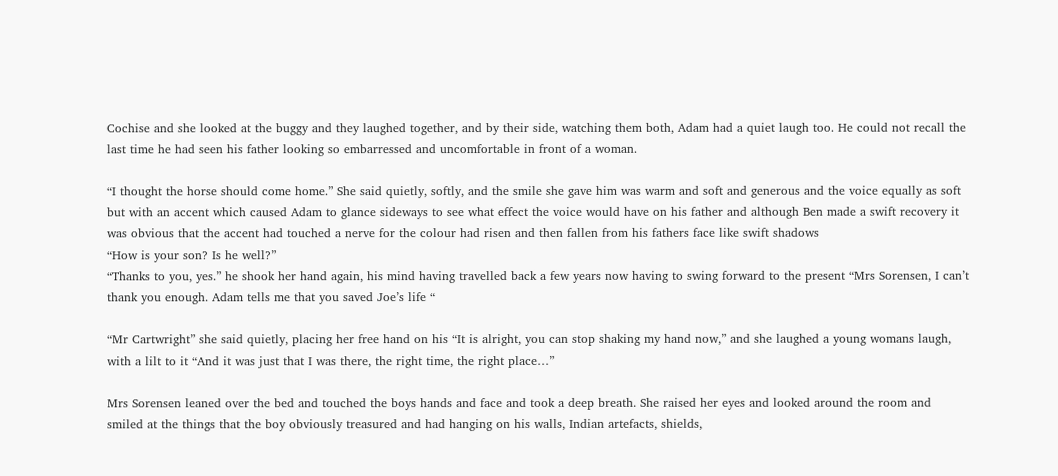Cochise and she looked at the buggy and they laughed together, and by their side, watching them both, Adam had a quiet laugh too. He could not recall the last time he had seen his father looking so embarressed and uncomfortable in front of a woman.

“I thought the horse should come home.” She said quietly, softly, and the smile she gave him was warm and soft and generous and the voice equally as soft but with an accent which caused Adam to glance sideways to see what effect the voice would have on his father and although Ben made a swift recovery it was obvious that the accent had touched a nerve for the colour had risen and then fallen from his fathers face like swift shadows
“How is your son? Is he well?”
“Thanks to you, yes.” he shook her hand again, his mind having travelled back a few years now having to swing forward to the present “Mrs Sorensen, I can’t thank you enough. Adam tells me that you saved Joe’s life “

“Mr Cartwright” she said quietly, placing her free hand on his “It is alright, you can stop shaking my hand now,” and she laughed a young womans laugh, with a lilt to it “And it was just that I was there, the right time, the right place…”

Mrs Sorensen leaned over the bed and touched the boys hands and face and took a deep breath. She raised her eyes and looked around the room and smiled at the things that the boy obviously treasured and had hanging on his walls, Indian artefacts, shields,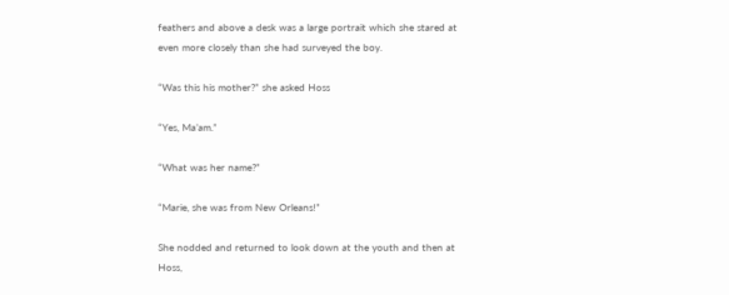feathers and above a desk was a large portrait which she stared at even more closely than she had surveyed the boy.

“Was this his mother?” she asked Hoss

“Yes, Ma’am.”

“What was her name?”

“Marie, she was from New Orleans!”

She nodded and returned to look down at the youth and then at Hoss,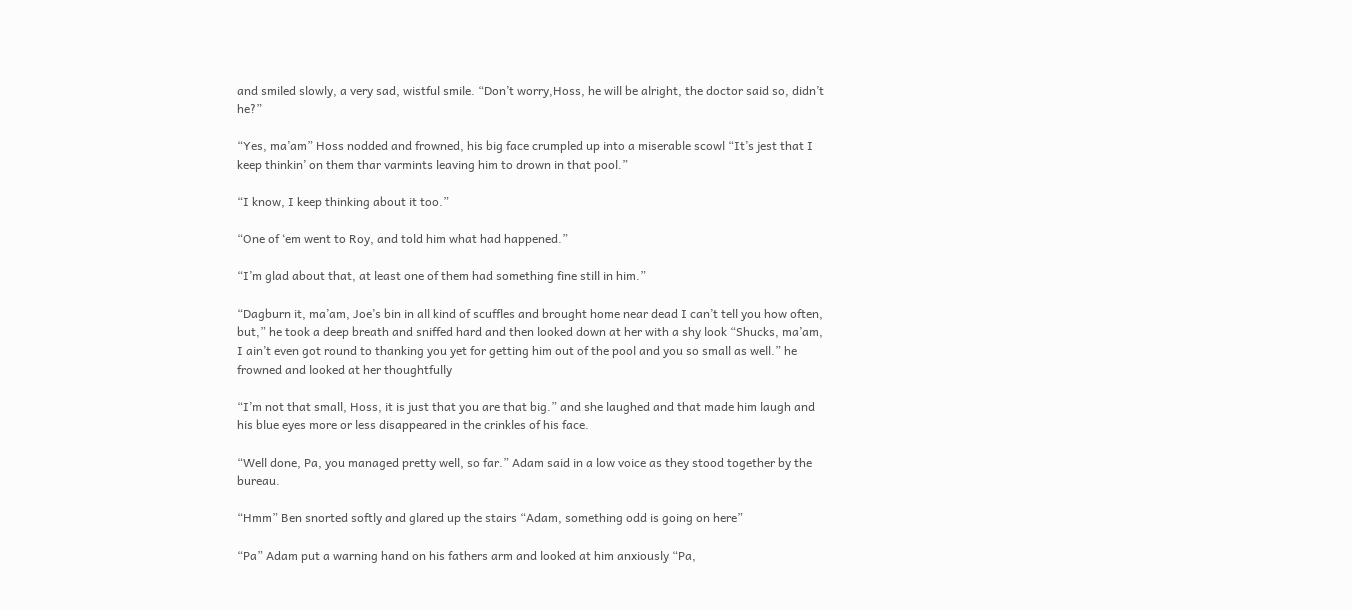and smiled slowly, a very sad, wistful smile. “Don’t worry,Hoss, he will be alright, the doctor said so, didn’t he?”

“Yes, ma’am” Hoss nodded and frowned, his big face crumpled up into a miserable scowl “It’s jest that I keep thinkin’ on them thar varmints leaving him to drown in that pool.”

“I know, I keep thinking about it too.”

“One of ‘em went to Roy, and told him what had happened.”

“I’m glad about that, at least one of them had something fine still in him.”

“Dagburn it, ma’am, Joe’s bin in all kind of scuffles and brought home near dead I can’t tell you how often, but,” he took a deep breath and sniffed hard and then looked down at her with a shy look “Shucks, ma’am, I ain’t even got round to thanking you yet for getting him out of the pool and you so small as well.” he frowned and looked at her thoughtfully

“I’m not that small, Hoss, it is just that you are that big.” and she laughed and that made him laugh and his blue eyes more or less disappeared in the crinkles of his face.

“Well done, Pa, you managed pretty well, so far.” Adam said in a low voice as they stood together by the bureau.

“Hmm” Ben snorted softly and glared up the stairs “Adam, something odd is going on here”

“Pa” Adam put a warning hand on his fathers arm and looked at him anxiously “Pa,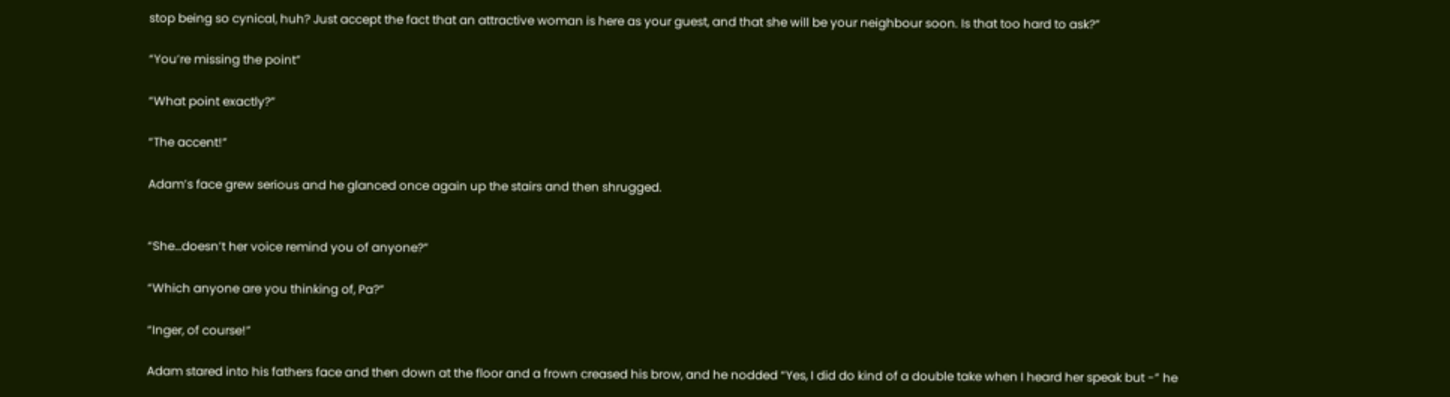stop being so cynical, huh? Just accept the fact that an attractive woman is here as your guest, and that she will be your neighbour soon. Is that too hard to ask?”

“You’re missing the point”

“What point exactly?”

“The accent!”

Adam’s face grew serious and he glanced once again up the stairs and then shrugged.


“She…doesn’t her voice remind you of anyone?”

“Which anyone are you thinking of, Pa?”

“Inger, of course!”

Adam stared into his fathers face and then down at the floor and a frown creased his brow, and he nodded “Yes, I did do kind of a double take when I heard her speak but -” he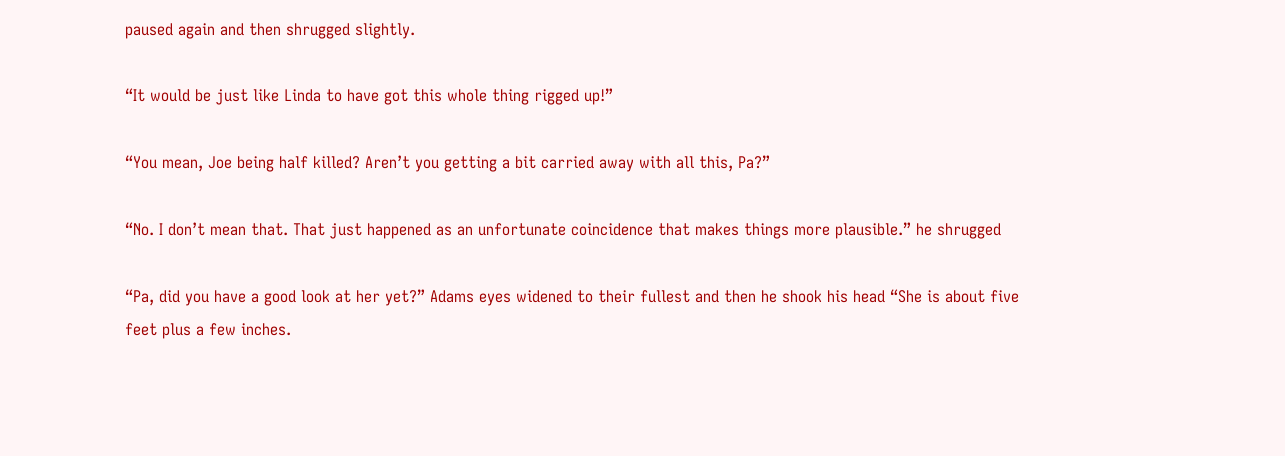paused again and then shrugged slightly.

“It would be just like Linda to have got this whole thing rigged up!”

“You mean, Joe being half killed? Aren’t you getting a bit carried away with all this, Pa?”

“No. I don’t mean that. That just happened as an unfortunate coincidence that makes things more plausible.” he shrugged

“Pa, did you have a good look at her yet?” Adams eyes widened to their fullest and then he shook his head “She is about five feet plus a few inches.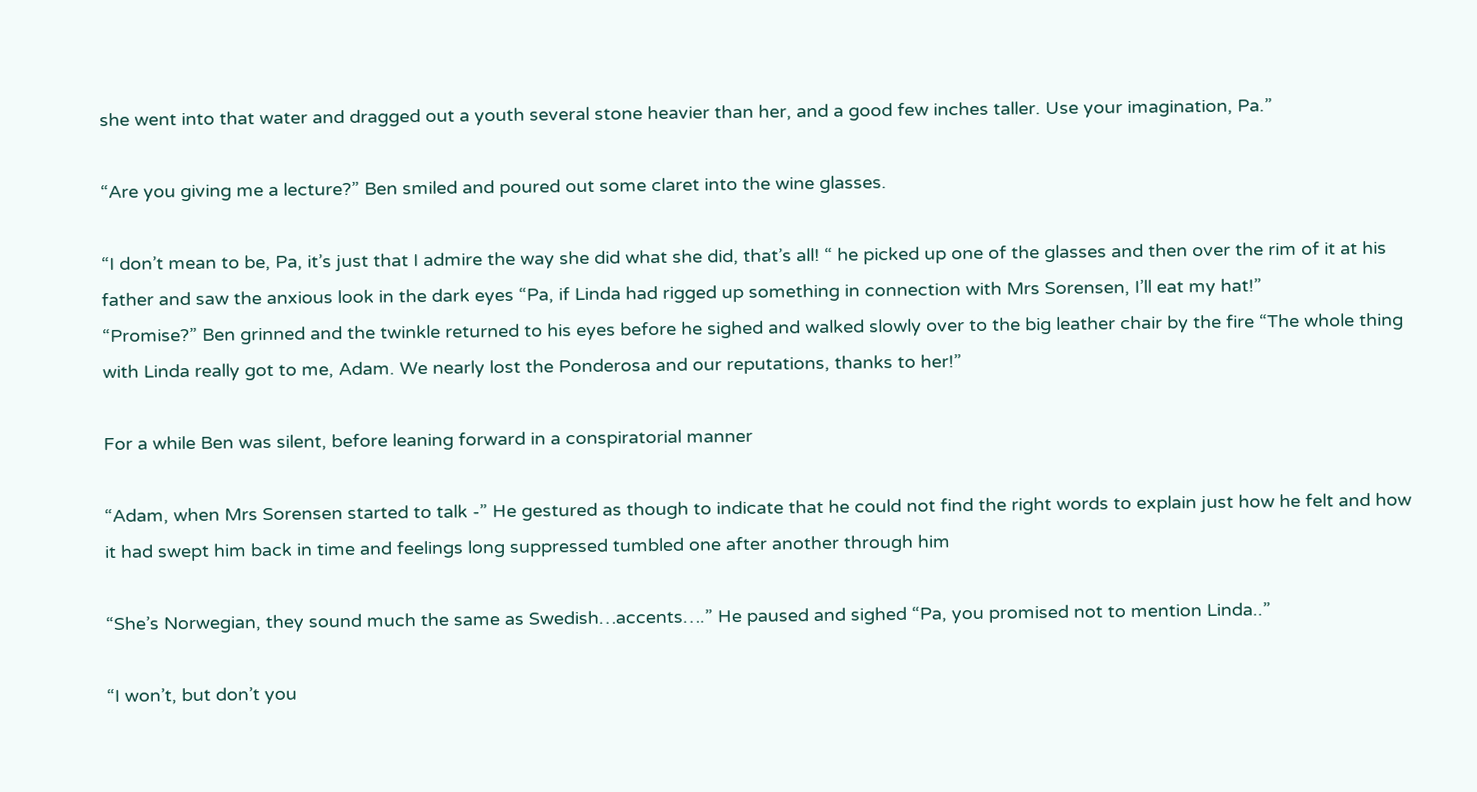she went into that water and dragged out a youth several stone heavier than her, and a good few inches taller. Use your imagination, Pa.”

“Are you giving me a lecture?” Ben smiled and poured out some claret into the wine glasses.

“I don’t mean to be, Pa, it’s just that I admire the way she did what she did, that’s all! “ he picked up one of the glasses and then over the rim of it at his father and saw the anxious look in the dark eyes “Pa, if Linda had rigged up something in connection with Mrs Sorensen, I’ll eat my hat!”
“Promise?” Ben grinned and the twinkle returned to his eyes before he sighed and walked slowly over to the big leather chair by the fire “The whole thing with Linda really got to me, Adam. We nearly lost the Ponderosa and our reputations, thanks to her!”

For a while Ben was silent, before leaning forward in a conspiratorial manner

“Adam, when Mrs Sorensen started to talk -” He gestured as though to indicate that he could not find the right words to explain just how he felt and how it had swept him back in time and feelings long suppressed tumbled one after another through him

“She’s Norwegian, they sound much the same as Swedish…accents….” He paused and sighed “Pa, you promised not to mention Linda..”

“I won’t, but don’t you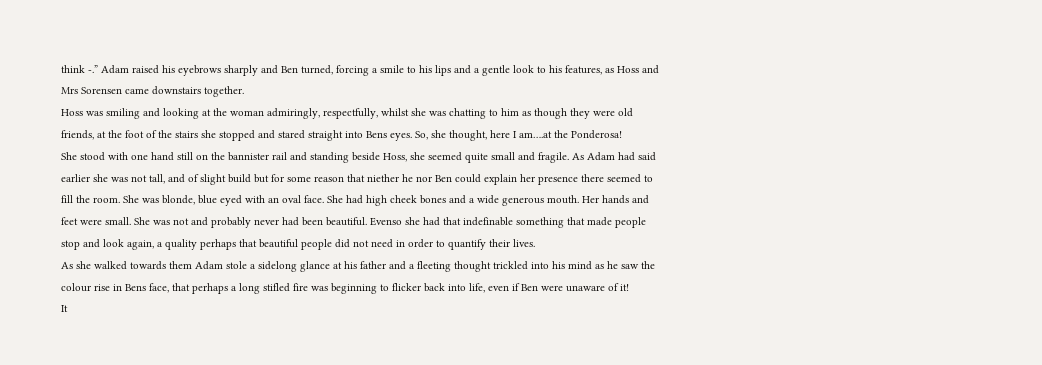think -.” Adam raised his eyebrows sharply and Ben turned, forcing a smile to his lips and a gentle look to his features, as Hoss and Mrs Sorensen came downstairs together.
Hoss was smiling and looking at the woman admiringly, respectfully, whilst she was chatting to him as though they were old friends, at the foot of the stairs she stopped and stared straight into Bens eyes. So, she thought, here I am….at the Ponderosa!
She stood with one hand still on the bannister rail and standing beside Hoss, she seemed quite small and fragile. As Adam had said earlier she was not tall, and of slight build but for some reason that niether he nor Ben could explain her presence there seemed to fill the room. She was blonde, blue eyed with an oval face. She had high cheek bones and a wide generous mouth. Her hands and feet were small. She was not and probably never had been beautiful. Evenso she had that indefinable something that made people stop and look again, a quality perhaps that beautiful people did not need in order to quantify their lives.
As she walked towards them Adam stole a sidelong glance at his father and a fleeting thought trickled into his mind as he saw the colour rise in Bens face, that perhaps a long stifled fire was beginning to flicker back into life, even if Ben were unaware of it!
It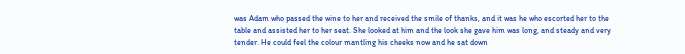was Adam who passed the wine to her and received the smile of thanks, and it was he who escorted her to the table and assisted her to her seat. She looked at him and the look she gave him was long, and steady and very tender. He could feel the colour mantling his cheeks now and he sat down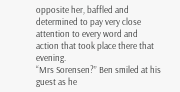opposite her, baffled and determined to pay very close attention to every word and action that took place there that evening.
“Mrs Sorensen?” Ben smiled at his guest as he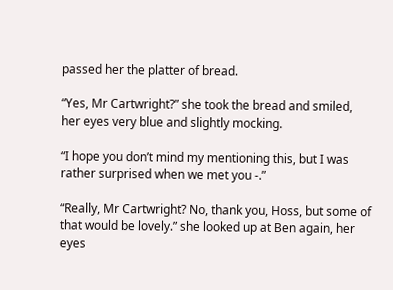passed her the platter of bread.

“Yes, Mr Cartwright?” she took the bread and smiled, her eyes very blue and slightly mocking.

“I hope you don’t mind my mentioning this, but I was rather surprised when we met you -.”

“Really, Mr Cartwright? No, thank you, Hoss, but some of that would be lovely.” she looked up at Ben again, her eyes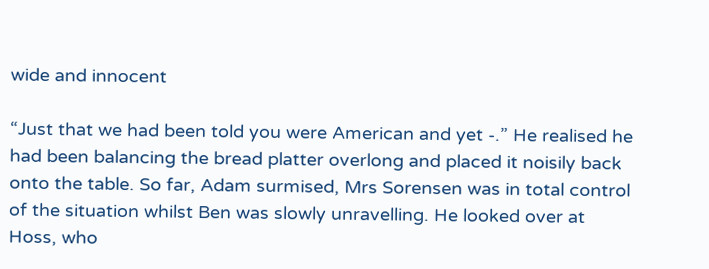wide and innocent

“Just that we had been told you were American and yet -.” He realised he had been balancing the bread platter overlong and placed it noisily back onto the table. So far, Adam surmised, Mrs Sorensen was in total control of the situation whilst Ben was slowly unravelling. He looked over at Hoss, who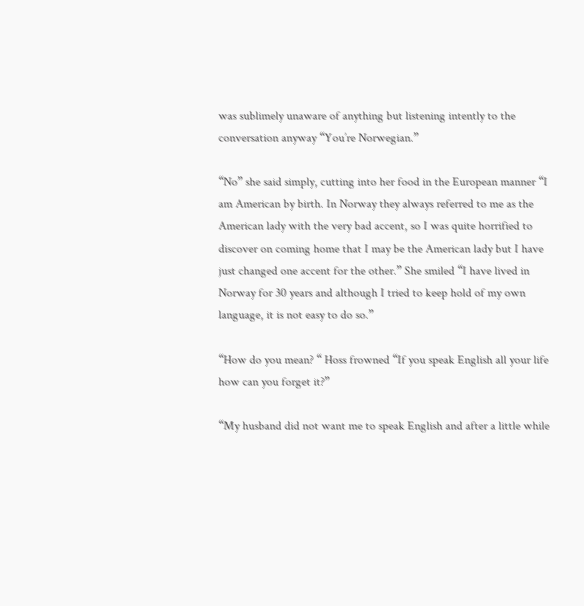was sublimely unaware of anything but listening intently to the conversation anyway “You’re Norwegian.”

“No” she said simply, cutting into her food in the European manner “I am American by birth. In Norway they always referred to me as the American lady with the very bad accent, so I was quite horrified to discover on coming home that I may be the American lady but I have just changed one accent for the other.” She smiled “I have lived in Norway for 30 years and although I tried to keep hold of my own language, it is not easy to do so.”

“How do you mean? “ Hoss frowned “If you speak English all your life how can you forget it?”

“My husband did not want me to speak English and after a little while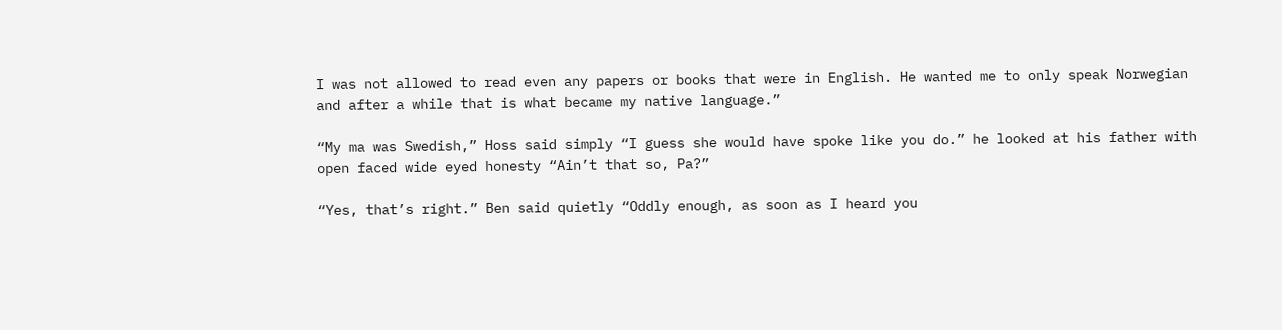I was not allowed to read even any papers or books that were in English. He wanted me to only speak Norwegian and after a while that is what became my native language.”

“My ma was Swedish,” Hoss said simply “I guess she would have spoke like you do.” he looked at his father with open faced wide eyed honesty “Ain’t that so, Pa?”

“Yes, that’s right.” Ben said quietly “Oddly enough, as soon as I heard you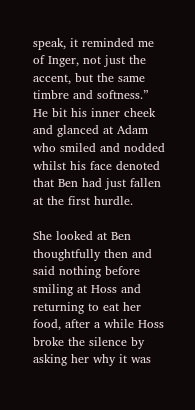speak, it reminded me of Inger, not just the accent, but the same timbre and softness.” He bit his inner cheek and glanced at Adam who smiled and nodded whilst his face denoted that Ben had just fallen at the first hurdle.

She looked at Ben thoughtfully then and said nothing before smiling at Hoss and returning to eat her food, after a while Hoss broke the silence by asking her why it was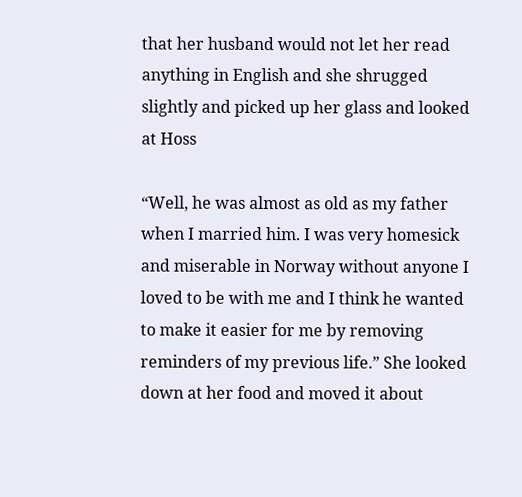that her husband would not let her read anything in English and she shrugged slightly and picked up her glass and looked at Hoss

“Well, he was almost as old as my father when I married him. I was very homesick and miserable in Norway without anyone I loved to be with me and I think he wanted to make it easier for me by removing reminders of my previous life.” She looked down at her food and moved it about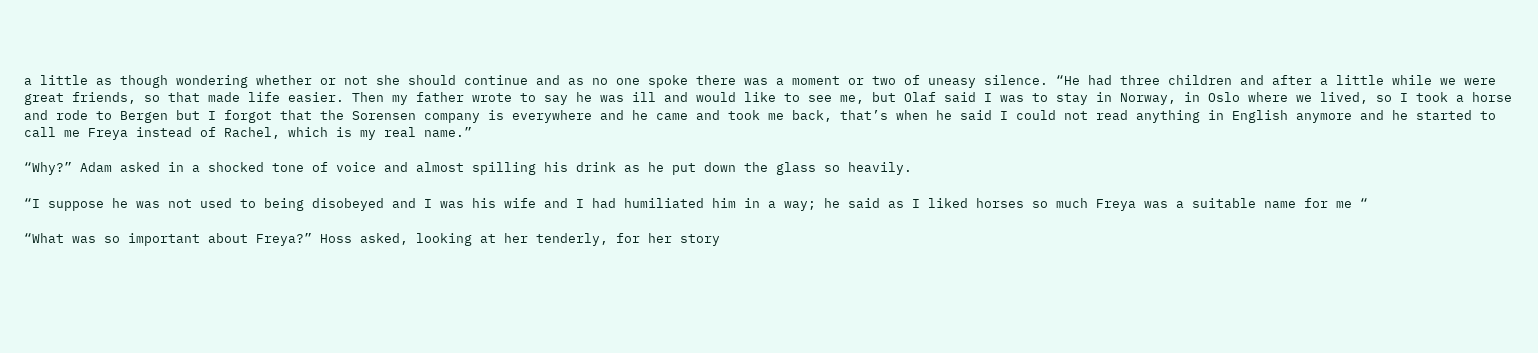a little as though wondering whether or not she should continue and as no one spoke there was a moment or two of uneasy silence. “He had three children and after a little while we were great friends, so that made life easier. Then my father wrote to say he was ill and would like to see me, but Olaf said I was to stay in Norway, in Oslo where we lived, so I took a horse and rode to Bergen but I forgot that the Sorensen company is everywhere and he came and took me back, that’s when he said I could not read anything in English anymore and he started to call me Freya instead of Rachel, which is my real name.”

“Why?” Adam asked in a shocked tone of voice and almost spilling his drink as he put down the glass so heavily.

“I suppose he was not used to being disobeyed and I was his wife and I had humiliated him in a way; he said as I liked horses so much Freya was a suitable name for me “

“What was so important about Freya?” Hoss asked, looking at her tenderly, for her story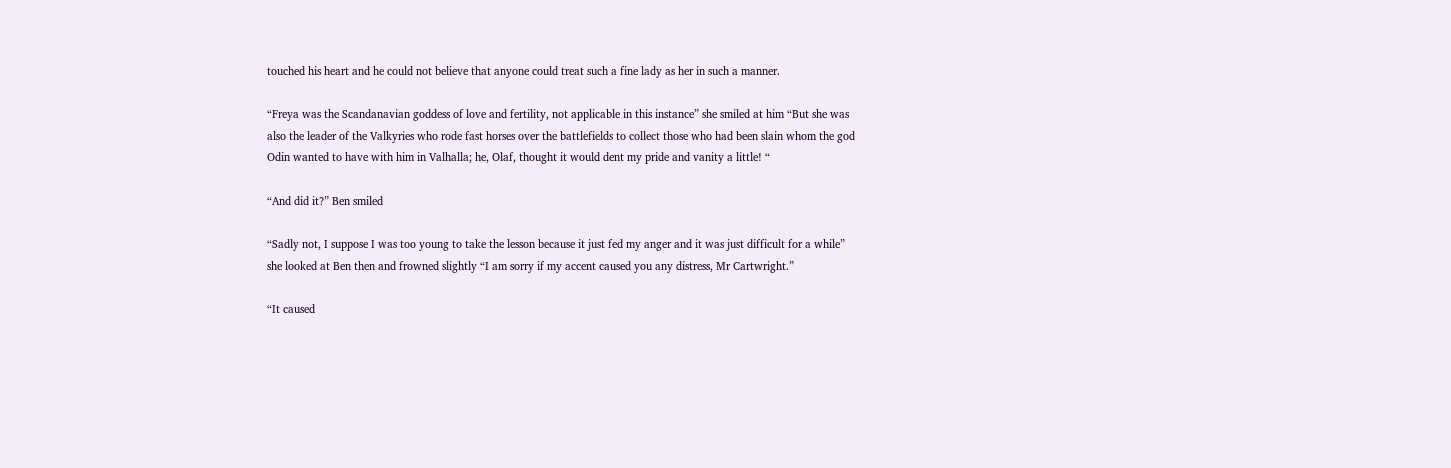touched his heart and he could not believe that anyone could treat such a fine lady as her in such a manner.

“Freya was the Scandanavian goddess of love and fertility, not applicable in this instance” she smiled at him “But she was also the leader of the Valkyries who rode fast horses over the battlefields to collect those who had been slain whom the god Odin wanted to have with him in Valhalla; he, Olaf, thought it would dent my pride and vanity a little! “

“And did it?” Ben smiled

“Sadly not, I suppose I was too young to take the lesson because it just fed my anger and it was just difficult for a while” she looked at Ben then and frowned slightly “I am sorry if my accent caused you any distress, Mr Cartwright.”

“It caused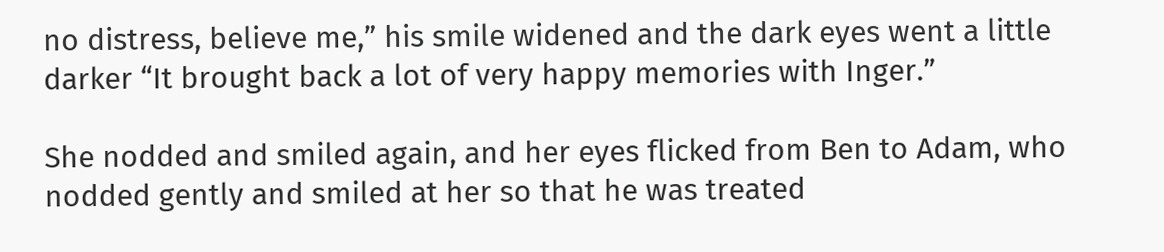no distress, believe me,” his smile widened and the dark eyes went a little darker “It brought back a lot of very happy memories with Inger.”

She nodded and smiled again, and her eyes flicked from Ben to Adam, who nodded gently and smiled at her so that he was treated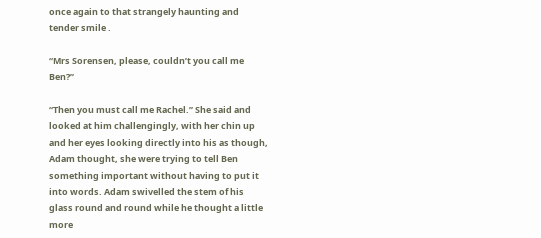once again to that strangely haunting and tender smile .

“Mrs Sorensen, please, couldn’t you call me Ben?”

“Then you must call me Rachel.” She said and looked at him challengingly, with her chin up and her eyes looking directly into his as though, Adam thought, she were trying to tell Ben something important without having to put it into words. Adam swivelled the stem of his glass round and round while he thought a little more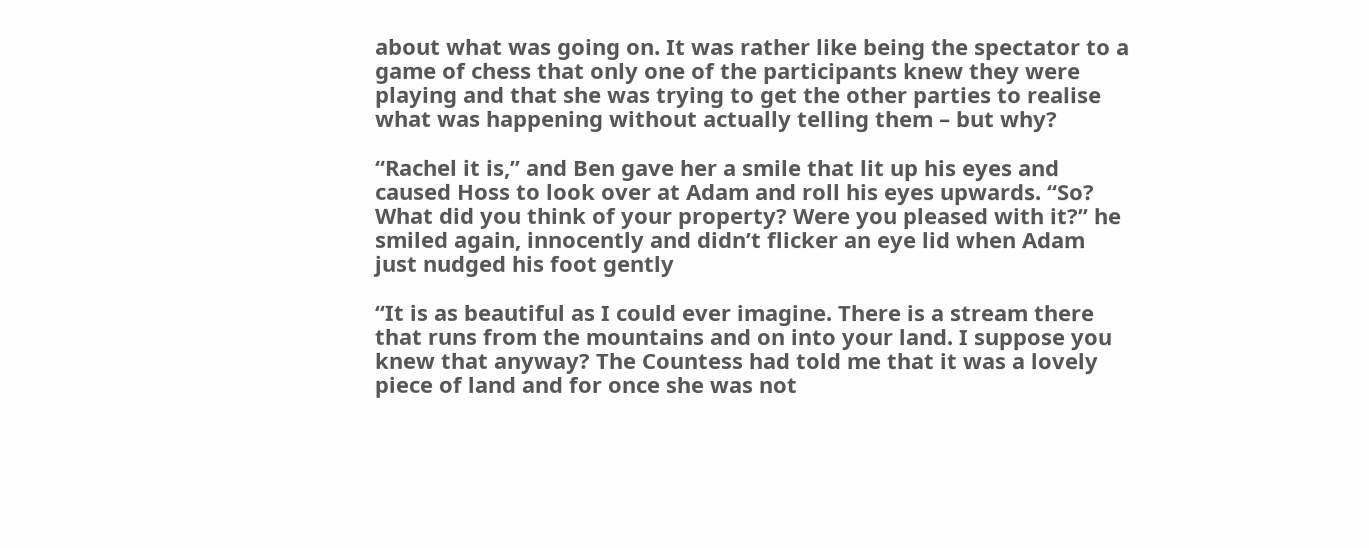about what was going on. It was rather like being the spectator to a game of chess that only one of the participants knew they were playing and that she was trying to get the other parties to realise what was happening without actually telling them – but why?

“Rachel it is,” and Ben gave her a smile that lit up his eyes and caused Hoss to look over at Adam and roll his eyes upwards. “So? What did you think of your property? Were you pleased with it?” he smiled again, innocently and didn’t flicker an eye lid when Adam just nudged his foot gently

“It is as beautiful as I could ever imagine. There is a stream there that runs from the mountains and on into your land. I suppose you knew that anyway? The Countess had told me that it was a lovely piece of land and for once she was not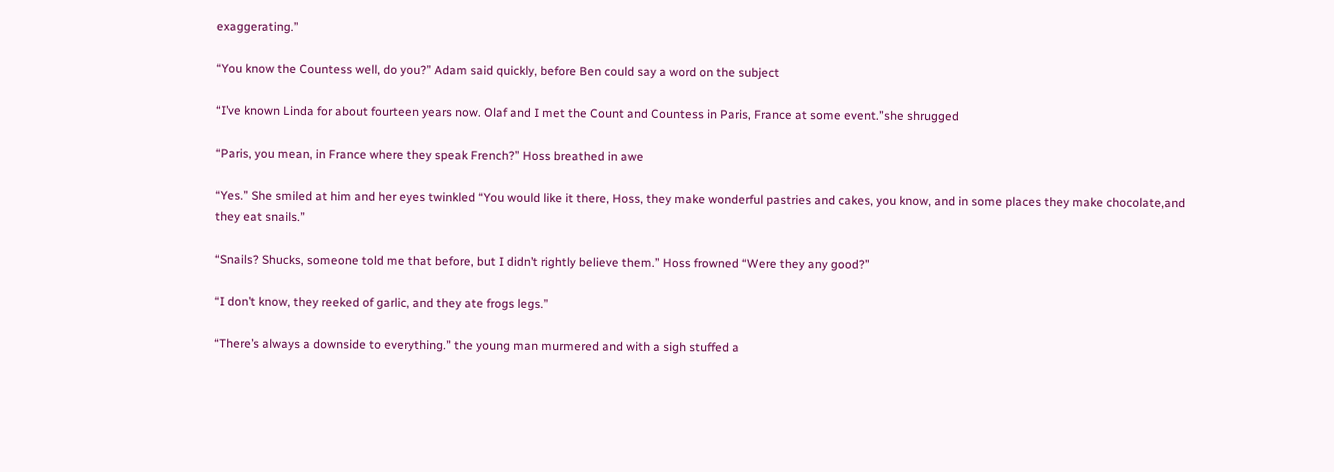exaggerating.”

“You know the Countess well, do you?” Adam said quickly, before Ben could say a word on the subject

“I’ve known Linda for about fourteen years now. Olaf and I met the Count and Countess in Paris, France at some event.”she shrugged

“Paris, you mean, in France where they speak French?” Hoss breathed in awe

“Yes.” She smiled at him and her eyes twinkled “You would like it there, Hoss, they make wonderful pastries and cakes, you know, and in some places they make chocolate,and they eat snails.”

“Snails? Shucks, someone told me that before, but I didn’t rightly believe them.” Hoss frowned “Were they any good?”

“I don’t know, they reeked of garlic, and they ate frogs legs.”

“There’s always a downside to everything.” the young man murmered and with a sigh stuffed a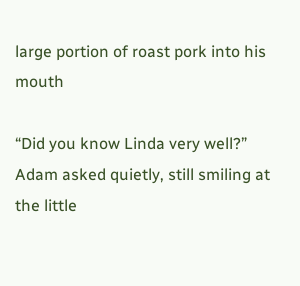large portion of roast pork into his mouth

“Did you know Linda very well?” Adam asked quietly, still smiling at the little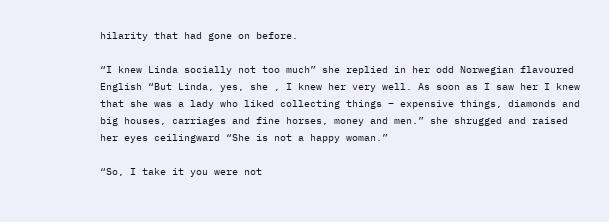hilarity that had gone on before.

“I knew Linda socially not too much” she replied in her odd Norwegian flavoured English “But Linda, yes, she , I knew her very well. As soon as I saw her I knew that she was a lady who liked collecting things – expensive things, diamonds and big houses, carriages and fine horses, money and men.” she shrugged and raised her eyes ceilingward “She is not a happy woman.”

“So, I take it you were not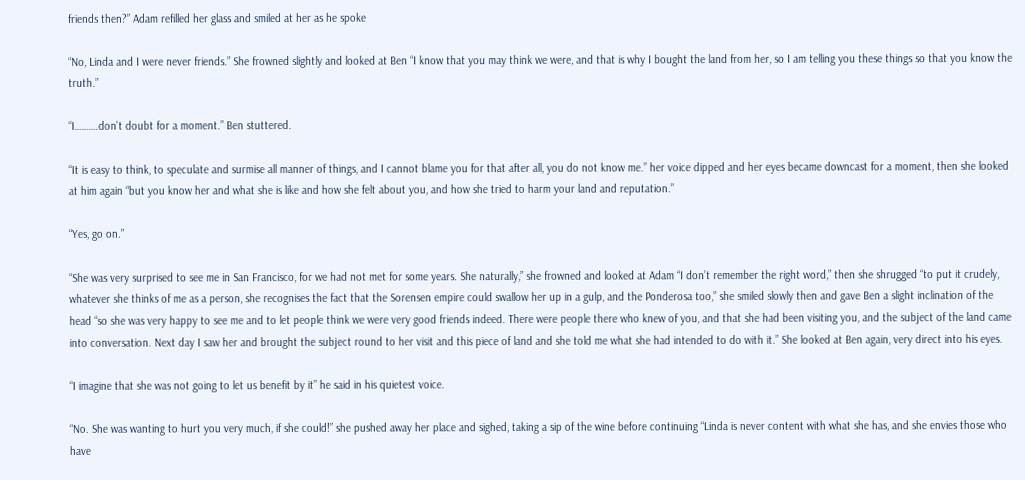friends then?” Adam refilled her glass and smiled at her as he spoke

“No, Linda and I were never friends.” She frowned slightly and looked at Ben “I know that you may think we were, and that is why I bought the land from her, so I am telling you these things so that you know the truth.”

“I……….don’t doubt for a moment.” Ben stuttered.

“It is easy to think, to speculate and surmise all manner of things, and I cannot blame you for that after all, you do not know me.” her voice dipped and her eyes became downcast for a moment, then she looked at him again “but you know her and what she is like and how she felt about you, and how she tried to harm your land and reputation.”

“Yes, go on.”

“She was very surprised to see me in San Francisco, for we had not met for some years. She naturally,” she frowned and looked at Adam “I don’t remember the right word,” then she shrugged “to put it crudely, whatever she thinks of me as a person, she recognises the fact that the Sorensen empire could swallow her up in a gulp, and the Ponderosa too,” she smiled slowly then and gave Ben a slight inclination of the head “so she was very happy to see me and to let people think we were very good friends indeed. There were people there who knew of you, and that she had been visiting you, and the subject of the land came into conversation. Next day I saw her and brought the subject round to her visit and this piece of land and she told me what she had intended to do with it.” She looked at Ben again, very direct into his eyes.

“I imagine that she was not going to let us benefit by it” he said in his quietest voice.

“No. She was wanting to hurt you very much, if she could!” she pushed away her place and sighed, taking a sip of the wine before continuing “Linda is never content with what she has, and she envies those who have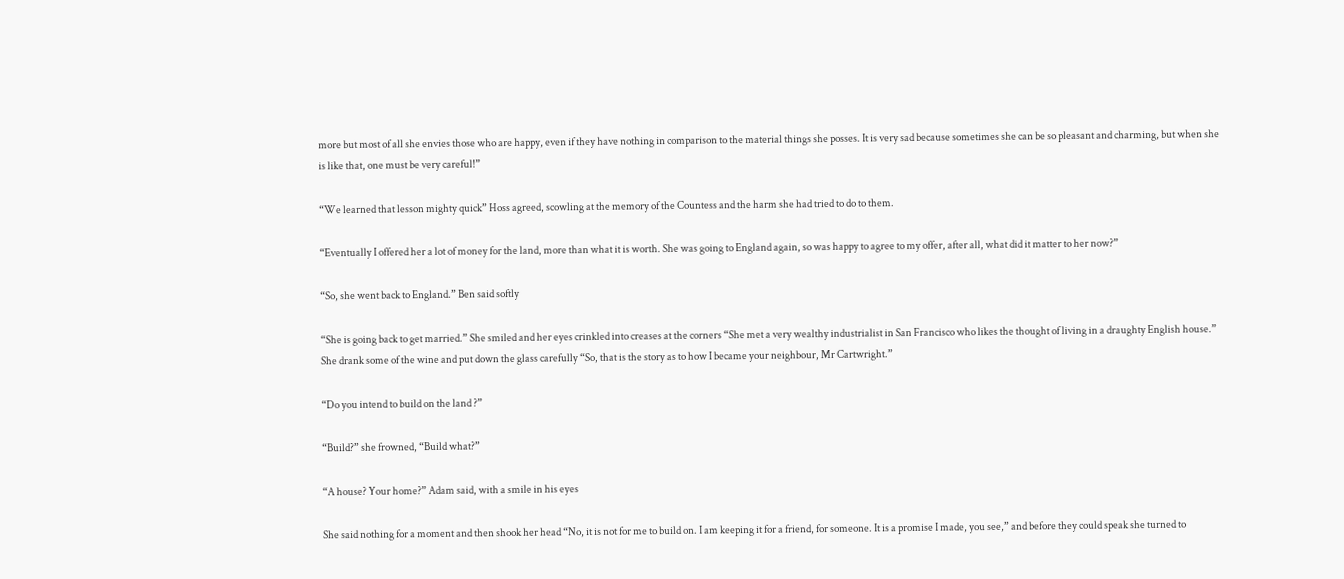more but most of all she envies those who are happy, even if they have nothing in comparison to the material things she posses. It is very sad because sometimes she can be so pleasant and charming, but when she is like that, one must be very careful!”

“We learned that lesson mighty quick” Hoss agreed, scowling at the memory of the Countess and the harm she had tried to do to them.

“Eventually I offered her a lot of money for the land, more than what it is worth. She was going to England again, so was happy to agree to my offer, after all, what did it matter to her now?”

“So, she went back to England.” Ben said softly

“She is going back to get married.” She smiled and her eyes crinkled into creases at the corners “She met a very wealthy industrialist in San Francisco who likes the thought of living in a draughty English house.” She drank some of the wine and put down the glass carefully “So, that is the story as to how I became your neighbour, Mr Cartwright.”

“Do you intend to build on the land ?”

“Build?” she frowned, “Build what?”

“A house? Your home?” Adam said, with a smile in his eyes

She said nothing for a moment and then shook her head “No, it is not for me to build on. I am keeping it for a friend, for someone. It is a promise I made, you see,” and before they could speak she turned to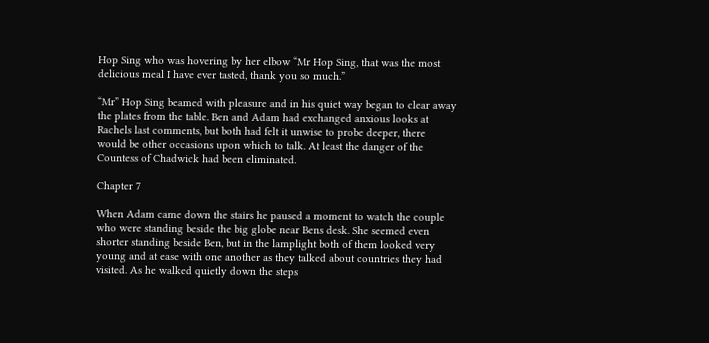Hop Sing who was hovering by her elbow “Mr Hop Sing, that was the most delicious meal I have ever tasted, thank you so much.”

“Mr” Hop Sing beamed with pleasure and in his quiet way began to clear away the plates from the table. Ben and Adam had exchanged anxious looks at Rachels last comments, but both had felt it unwise to probe deeper, there would be other occasions upon which to talk. At least the danger of the Countess of Chadwick had been eliminated.

Chapter 7

When Adam came down the stairs he paused a moment to watch the couple who were standing beside the big globe near Bens desk. She seemed even shorter standing beside Ben, but in the lamplight both of them looked very young and at ease with one another as they talked about countries they had visited. As he walked quietly down the steps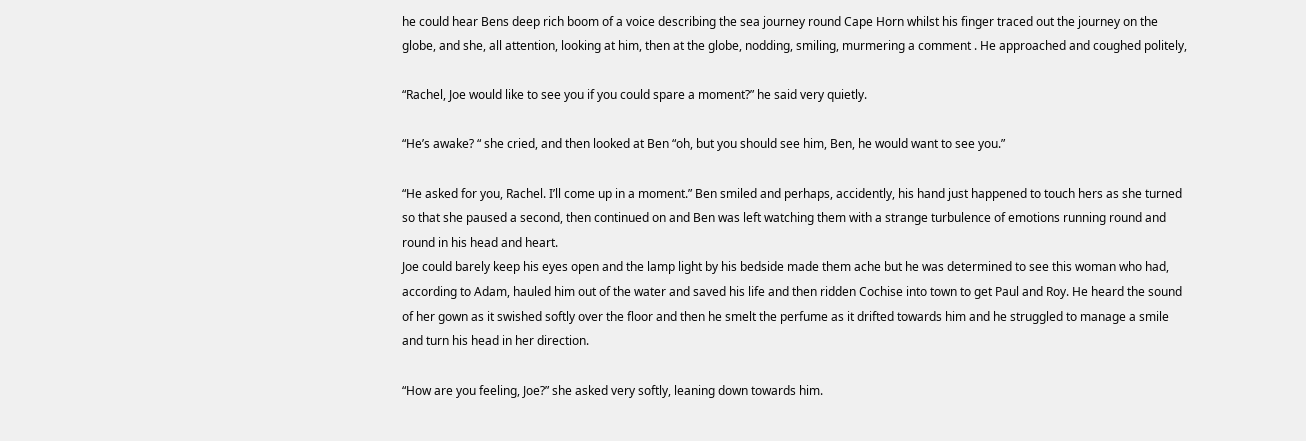he could hear Bens deep rich boom of a voice describing the sea journey round Cape Horn whilst his finger traced out the journey on the globe, and she, all attention, looking at him, then at the globe, nodding, smiling, murmering a comment . He approached and coughed politely,

“Rachel, Joe would like to see you if you could spare a moment?” he said very quietly.

“He’s awake? “ she cried, and then looked at Ben “oh, but you should see him, Ben, he would want to see you.”

“He asked for you, Rachel. I’ll come up in a moment.” Ben smiled and perhaps, accidently, his hand just happened to touch hers as she turned so that she paused a second, then continued on and Ben was left watching them with a strange turbulence of emotions running round and round in his head and heart.
Joe could barely keep his eyes open and the lamp light by his bedside made them ache but he was determined to see this woman who had, according to Adam, hauled him out of the water and saved his life and then ridden Cochise into town to get Paul and Roy. He heard the sound of her gown as it swished softly over the floor and then he smelt the perfume as it drifted towards him and he struggled to manage a smile and turn his head in her direction.

“How are you feeling, Joe?” she asked very softly, leaning down towards him.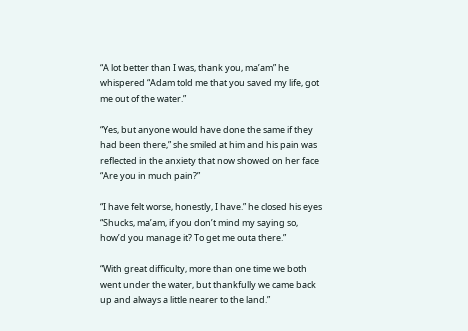“A lot better than I was, thank you, ma’am” he whispered “Adam told me that you saved my life, got me out of the water.”

“Yes, but anyone would have done the same if they had been there,” she smiled at him and his pain was reflected in the anxiety that now showed on her face “Are you in much pain?”

“I have felt worse, honestly, I have.” he closed his eyes “Shucks, ma’am, if you don’t mind my saying so, how’d you manage it? To get me outa there.”

“With great difficulty, more than one time we both went under the water, but thankfully we came back up and always a little nearer to the land.”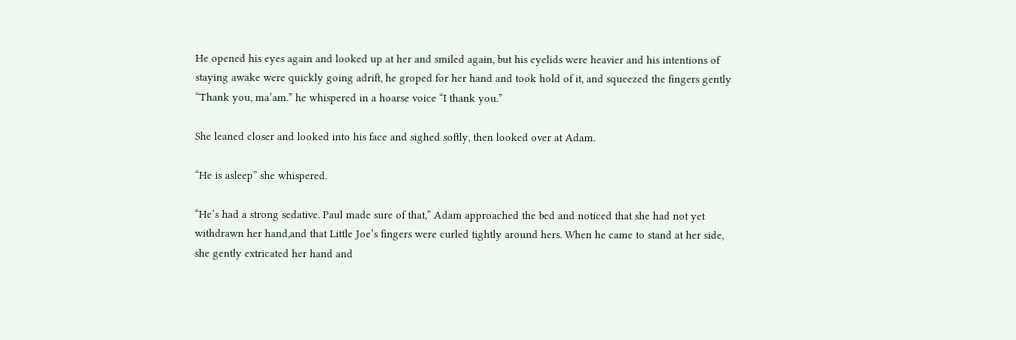He opened his eyes again and looked up at her and smiled again, but his eyelids were heavier and his intentions of staying awake were quickly going adrift, he groped for her hand and took hold of it, and squeezed the fingers gently “Thank you, ma’am.” he whispered in a hoarse voice “I thank you.”

She leaned closer and looked into his face and sighed softly, then looked over at Adam.

“He is asleep” she whispered.

“He’s had a strong sedative. Paul made sure of that,” Adam approached the bed and noticed that she had not yet withdrawn her hand,and that Little Joe’s fingers were curled tightly around hers. When he came to stand at her side, she gently extricated her hand and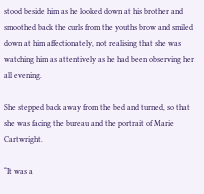stood beside him as he looked down at his brother and smoothed back the curls from the youths brow and smiled down at him affectionately, not realising that she was watching him as attentively as he had been observing her all evening.

She stepped back away from the bed and turned, so that she was facing the bureau and the portrait of Marie Cartwright.

“It was a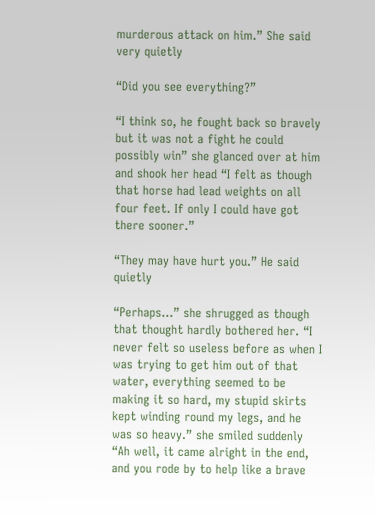murderous attack on him.” She said very quietly

“Did you see everything?”

“I think so, he fought back so bravely but it was not a fight he could possibly win” she glanced over at him and shook her head “I felt as though that horse had lead weights on all four feet. If only I could have got there sooner.”

“They may have hurt you.” He said quietly

“Perhaps…” she shrugged as though that thought hardly bothered her. “I never felt so useless before as when I was trying to get him out of that water, everything seemed to be making it so hard, my stupid skirts kept winding round my legs, and he was so heavy.” she smiled suddenly “Ah well, it came alright in the end, and you rode by to help like a brave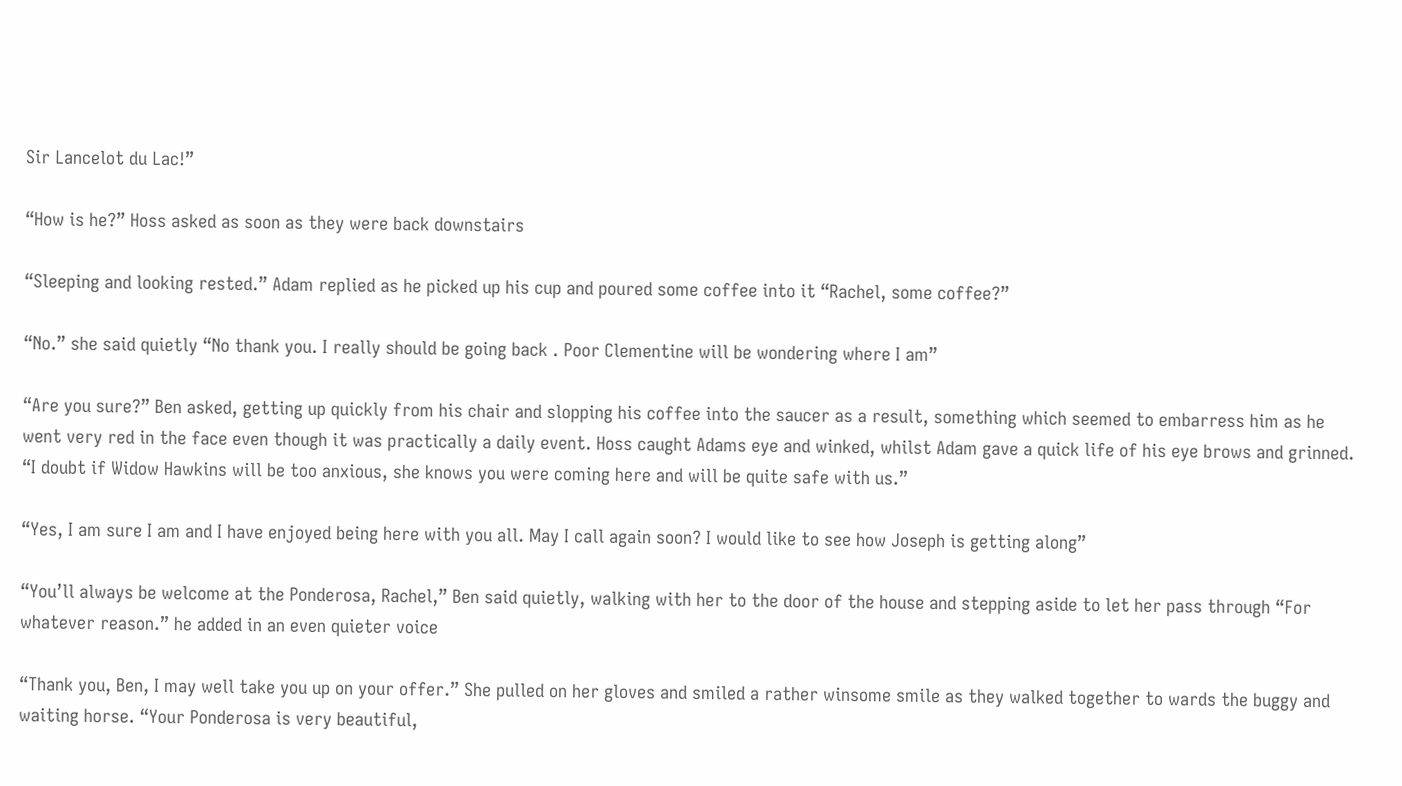Sir Lancelot du Lac!”

“How is he?” Hoss asked as soon as they were back downstairs

“Sleeping and looking rested.” Adam replied as he picked up his cup and poured some coffee into it “Rachel, some coffee?”

“No.” she said quietly “No thank you. I really should be going back . Poor Clementine will be wondering where I am”

“Are you sure?” Ben asked, getting up quickly from his chair and slopping his coffee into the saucer as a result, something which seemed to embarress him as he went very red in the face even though it was practically a daily event. Hoss caught Adams eye and winked, whilst Adam gave a quick life of his eye brows and grinned. “I doubt if Widow Hawkins will be too anxious, she knows you were coming here and will be quite safe with us.”

“Yes, I am sure I am and I have enjoyed being here with you all. May I call again soon? I would like to see how Joseph is getting along”

“You’ll always be welcome at the Ponderosa, Rachel,” Ben said quietly, walking with her to the door of the house and stepping aside to let her pass through “For whatever reason.” he added in an even quieter voice

“Thank you, Ben, I may well take you up on your offer.” She pulled on her gloves and smiled a rather winsome smile as they walked together to wards the buggy and waiting horse. “Your Ponderosa is very beautiful,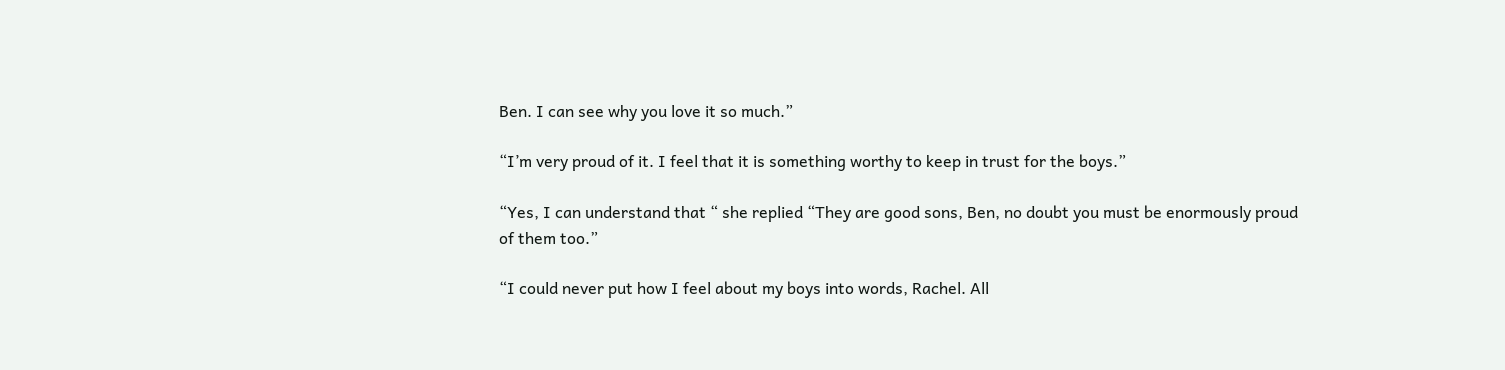Ben. I can see why you love it so much.”

“I’m very proud of it. I feel that it is something worthy to keep in trust for the boys.”

“Yes, I can understand that “ she replied “They are good sons, Ben, no doubt you must be enormously proud of them too.”

“I could never put how I feel about my boys into words, Rachel. All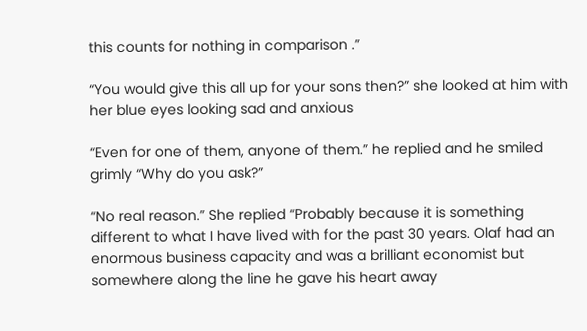this counts for nothing in comparison .”

“You would give this all up for your sons then?” she looked at him with her blue eyes looking sad and anxious

“Even for one of them, anyone of them.” he replied and he smiled grimly “Why do you ask?”

“No real reason.” She replied “Probably because it is something different to what I have lived with for the past 30 years. Olaf had an enormous business capacity and was a brilliant economist but somewhere along the line he gave his heart away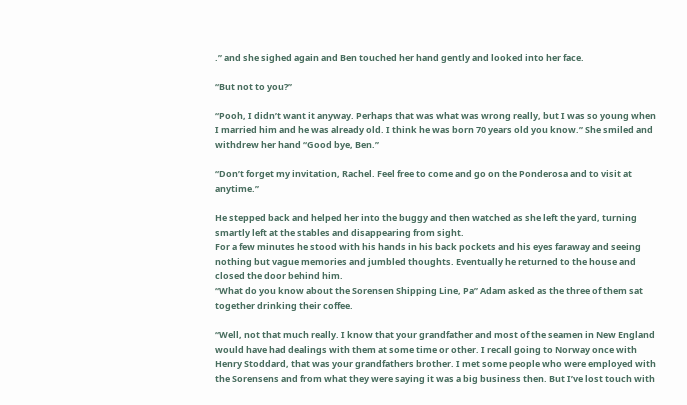.” and she sighed again and Ben touched her hand gently and looked into her face.

“But not to you?”

“Pooh, I didn’t want it anyway. Perhaps that was what was wrong really, but I was so young when I married him and he was already old. I think he was born 70 years old you know.” She smiled and withdrew her hand “Good bye, Ben.”

“Don’t forget my invitation, Rachel. Feel free to come and go on the Ponderosa and to visit at anytime.”

He stepped back and helped her into the buggy and then watched as she left the yard, turning smartly left at the stables and disappearing from sight.
For a few minutes he stood with his hands in his back pockets and his eyes faraway and seeing nothing but vague memories and jumbled thoughts. Eventually he returned to the house and closed the door behind him.
“What do you know about the Sorensen Shipping Line, Pa” Adam asked as the three of them sat together drinking their coffee.

“Well, not that much really. I know that your grandfather and most of the seamen in New England would have had dealings with them at some time or other. I recall going to Norway once with Henry Stoddard, that was your grandfathers brother. I met some people who were employed with the Sorensens and from what they were saying it was a big business then. But I’ve lost touch with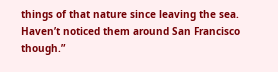things of that nature since leaving the sea. Haven’t noticed them around San Francisco though.”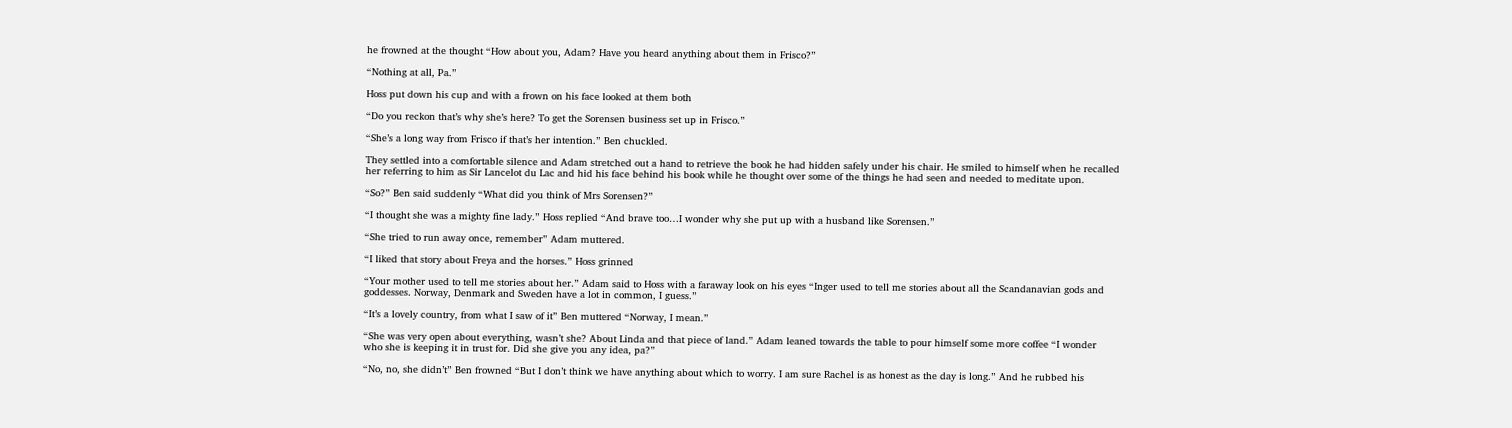he frowned at the thought “How about you, Adam? Have you heard anything about them in Frisco?”

“Nothing at all, Pa.”

Hoss put down his cup and with a frown on his face looked at them both

“Do you reckon that’s why she’s here? To get the Sorensen business set up in Frisco.”

“She’s a long way from Frisco if that’s her intention.” Ben chuckled.

They settled into a comfortable silence and Adam stretched out a hand to retrieve the book he had hidden safely under his chair. He smiled to himself when he recalled her referring to him as Sir Lancelot du Lac and hid his face behind his book while he thought over some of the things he had seen and needed to meditate upon.

“So?” Ben said suddenly “What did you think of Mrs Sorensen?”

“I thought she was a mighty fine lady.” Hoss replied “And brave too…I wonder why she put up with a husband like Sorensen.”

“She tried to run away once, remember” Adam muttered.

“I liked that story about Freya and the horses.” Hoss grinned

“Your mother used to tell me stories about her.” Adam said to Hoss with a faraway look on his eyes “Inger used to tell me stories about all the Scandanavian gods and goddesses. Norway, Denmark and Sweden have a lot in common, I guess.”

“It’s a lovely country, from what I saw of it” Ben muttered “Norway, I mean.”

“She was very open about everything, wasn’t she? About Linda and that piece of land.” Adam leaned towards the table to pour himself some more coffee “I wonder who she is keeping it in trust for. Did she give you any idea, pa?”

“No, no, she didn’t” Ben frowned “But I don’t think we have anything about which to worry. I am sure Rachel is as honest as the day is long.” And he rubbed his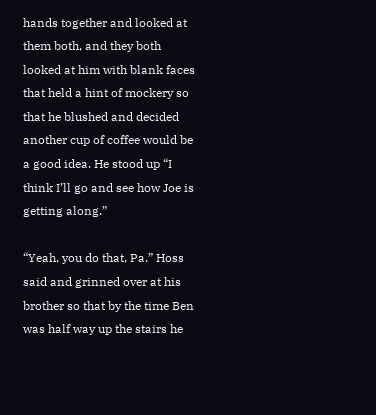hands together and looked at them both, and they both looked at him with blank faces that held a hint of mockery so that he blushed and decided another cup of coffee would be a good idea. He stood up “I think I’ll go and see how Joe is getting along.”

“Yeah, you do that, Pa.” Hoss said and grinned over at his brother so that by the time Ben was half way up the stairs he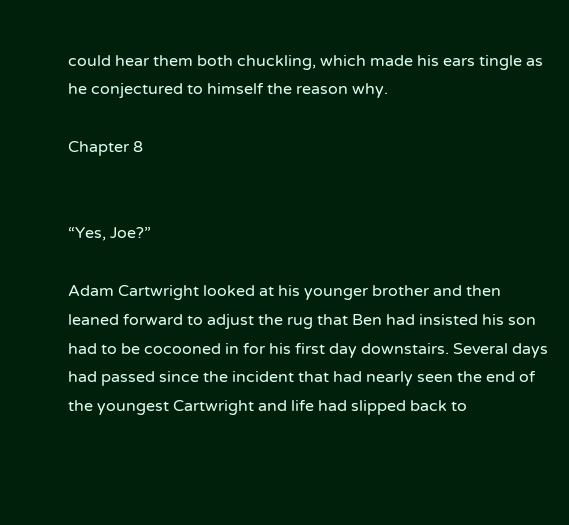could hear them both chuckling, which made his ears tingle as he conjectured to himself the reason why.

Chapter 8


“Yes, Joe?”

Adam Cartwright looked at his younger brother and then leaned forward to adjust the rug that Ben had insisted his son had to be cocooned in for his first day downstairs. Several days had passed since the incident that had nearly seen the end of the youngest Cartwright and life had slipped back to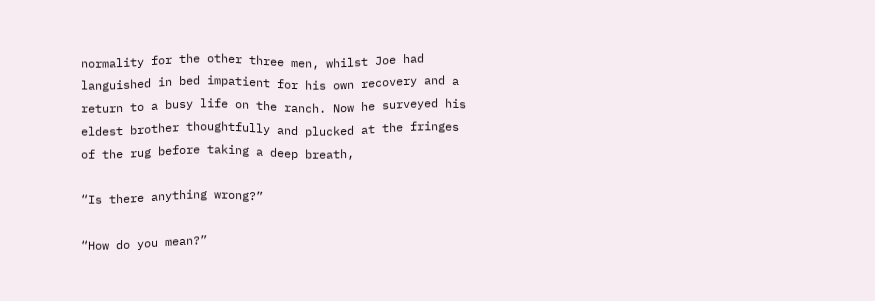normality for the other three men, whilst Joe had languished in bed impatient for his own recovery and a return to a busy life on the ranch. Now he surveyed his eldest brother thoughtfully and plucked at the fringes of the rug before taking a deep breath,

“Is there anything wrong?”

“How do you mean?”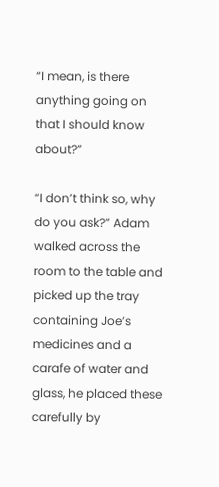“I mean, is there anything going on that I should know about?”

“I don’t think so, why do you ask?” Adam walked across the room to the table and picked up the tray containing Joe’s medicines and a carafe of water and glass, he placed these carefully by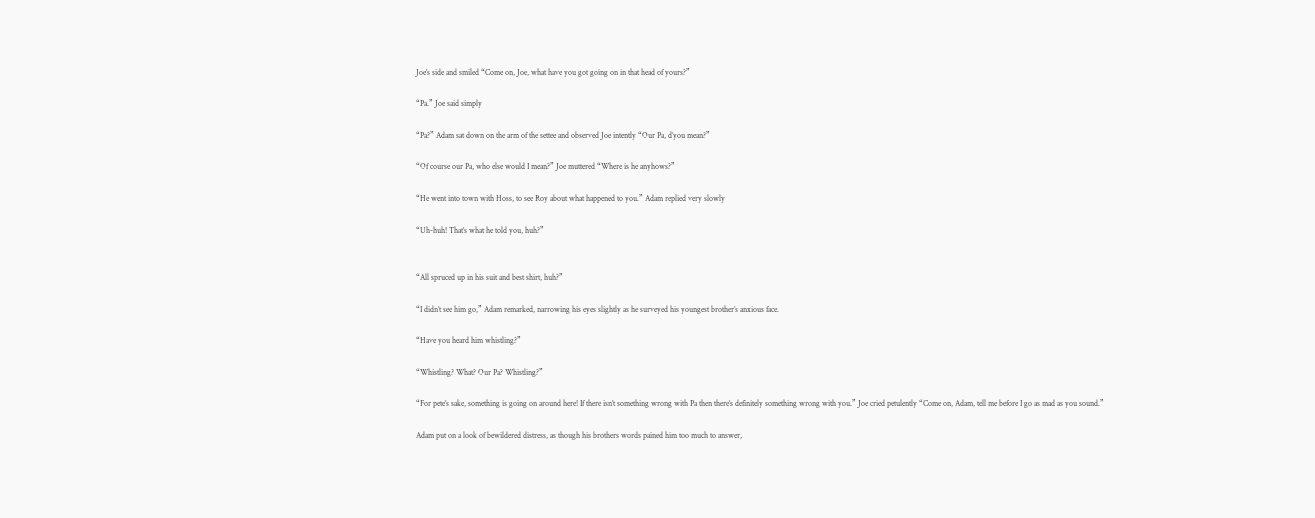Joe’s side and smiled “Come on, Joe, what have you got going on in that head of yours?”

“Pa.” Joe said simply

“Pa?” Adam sat down on the arm of the settee and observed Joe intently “Our Pa, d’you mean?”

“Of course our Pa, who else would I mean?” Joe muttered “Where is he anyhows?”

“He went into town with Hoss, to see Roy about what happened to you.” Adam replied very slowly

“Uh-huh! That’s what he told you, huh?”


“All spruced up in his suit and best shirt, huh?”

“I didn’t see him go,” Adam remarked, narrowing his eyes slightly as he surveyed his youngest brother’s anxious face.

“Have you heard him whistling?”

“Whistling? What? Our Pa? Whistling?”

“For pete’s sake, something is going on around here! If there isn’t something wrong with Pa then there’s definitely something wrong with you.” Joe cried petulently “Come on, Adam, tell me before I go as mad as you sound.”

Adam put on a look of bewildered distress, as though his brothers words pained him too much to answer,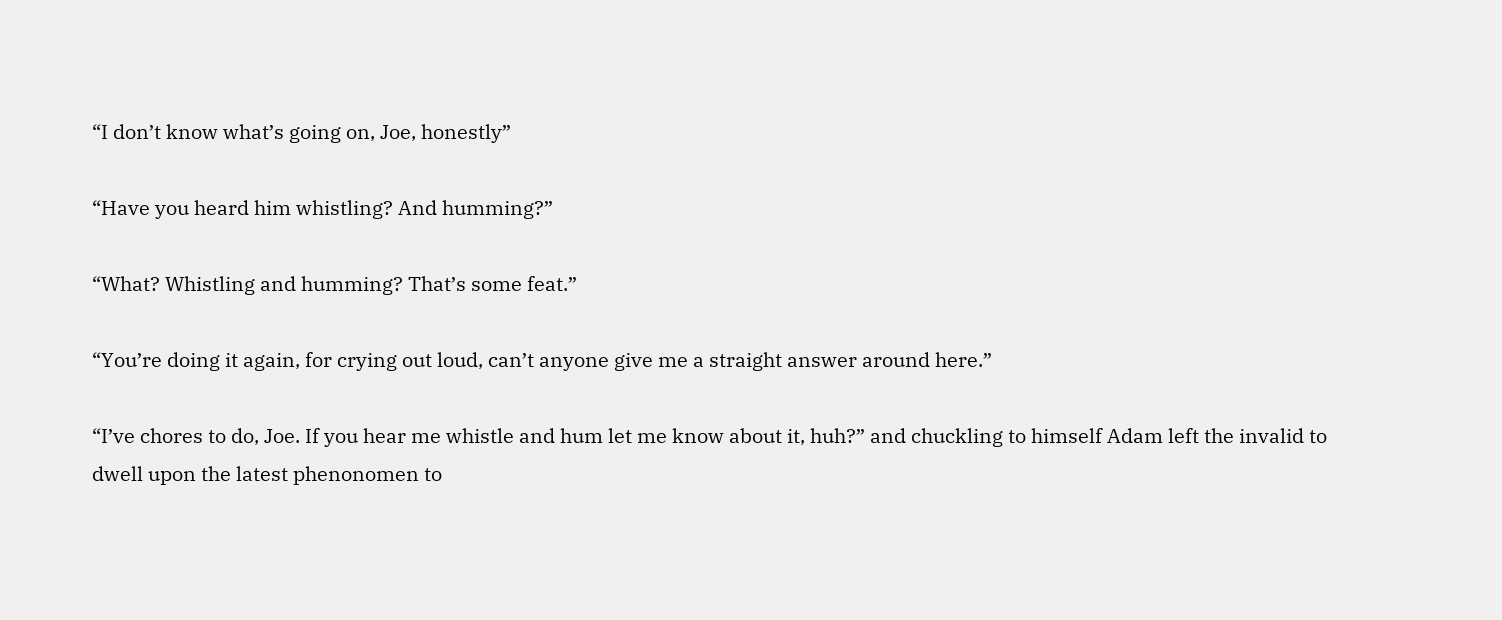“I don’t know what’s going on, Joe, honestly”

“Have you heard him whistling? And humming?”

“What? Whistling and humming? That’s some feat.”

“You’re doing it again, for crying out loud, can’t anyone give me a straight answer around here.”

“I’ve chores to do, Joe. If you hear me whistle and hum let me know about it, huh?” and chuckling to himself Adam left the invalid to dwell upon the latest phenonomen to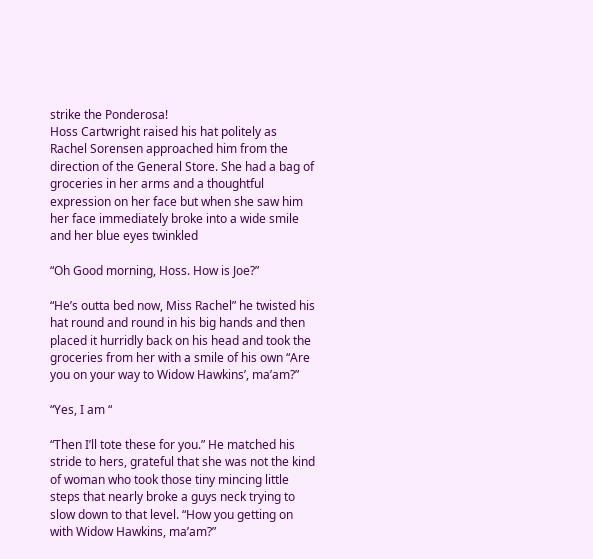strike the Ponderosa!
Hoss Cartwright raised his hat politely as Rachel Sorensen approached him from the direction of the General Store. She had a bag of groceries in her arms and a thoughtful expression on her face but when she saw him her face immediately broke into a wide smile and her blue eyes twinkled

“Oh Good morning, Hoss. How is Joe?”

“He’s outta bed now, Miss Rachel” he twisted his hat round and round in his big hands and then placed it hurridly back on his head and took the groceries from her with a smile of his own “Are you on your way to Widow Hawkins’, ma’am?”

“Yes, I am “

“Then I’ll tote these for you.” He matched his stride to hers, grateful that she was not the kind of woman who took those tiny mincing little steps that nearly broke a guys neck trying to slow down to that level. “How you getting on with Widow Hawkins, ma’am?”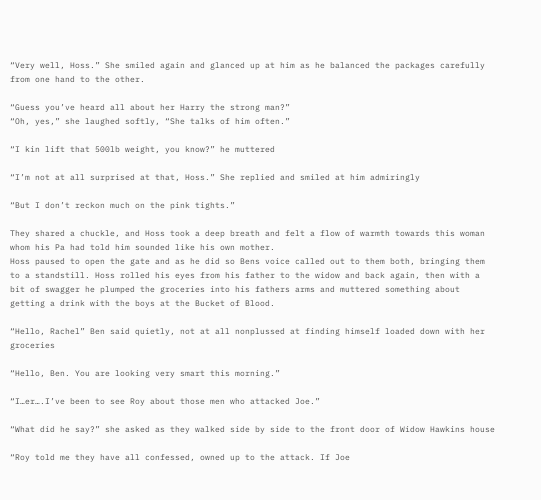“Very well, Hoss.” She smiled again and glanced up at him as he balanced the packages carefully from one hand to the other.

“Guess you’ve heard all about her Harry the strong man?”
“Oh, yes,” she laughed softly, “She talks of him often.”

“I kin lift that 500lb weight, you know?” he muttered

“I’m not at all surprised at that, Hoss.” She replied and smiled at him admiringly

“But I don’t reckon much on the pink tights.”

They shared a chuckle, and Hoss took a deep breath and felt a flow of warmth towards this woman whom his Pa had told him sounded like his own mother.
Hoss paused to open the gate and as he did so Bens voice called out to them both, bringing them to a standstill. Hoss rolled his eyes from his father to the widow and back again, then with a bit of swagger he plumped the groceries into his fathers arms and muttered something about getting a drink with the boys at the Bucket of Blood.

“Hello, Rachel” Ben said quietly, not at all nonplussed at finding himself loaded down with her groceries

“Hello, Ben. You are looking very smart this morning.”

“I…er….I’ve been to see Roy about those men who attacked Joe.”

“What did he say?” she asked as they walked side by side to the front door of Widow Hawkins house

“Roy told me they have all confessed, owned up to the attack. If Joe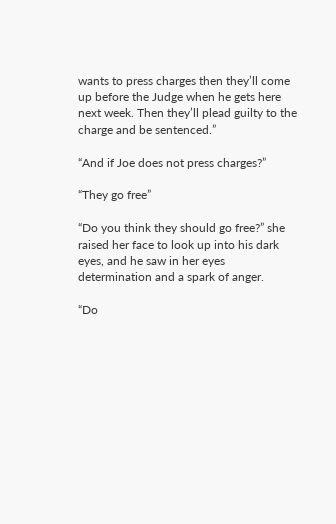wants to press charges then they’ll come up before the Judge when he gets here next week. Then they’ll plead guilty to the charge and be sentenced.”

“And if Joe does not press charges?”

“They go free”

“Do you think they should go free?” she raised her face to look up into his dark eyes, and he saw in her eyes determination and a spark of anger.

“Do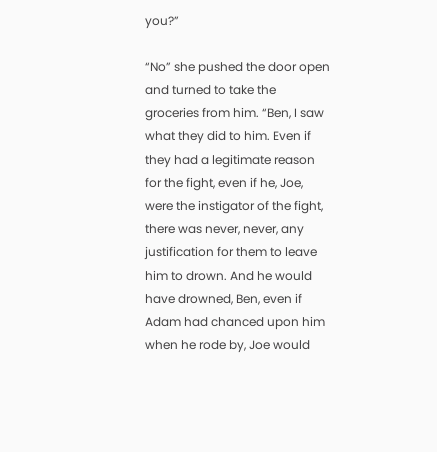you?”

“No” she pushed the door open and turned to take the groceries from him. “Ben, I saw what they did to him. Even if they had a legitimate reason for the fight, even if he, Joe, were the instigator of the fight, there was never, never, any justification for them to leave him to drown. And he would have drowned, Ben, even if Adam had chanced upon him when he rode by, Joe would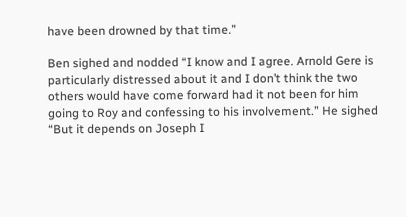have been drowned by that time.”

Ben sighed and nodded “I know and I agree. Arnold Gere is particularly distressed about it and I don’t think the two others would have come forward had it not been for him going to Roy and confessing to his involvement.” He sighed “But it depends on Joseph I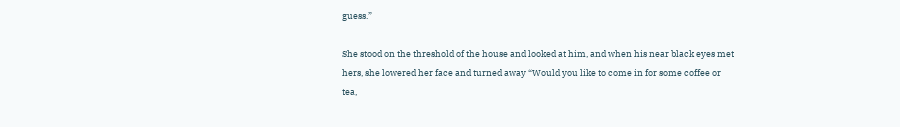guess.”

She stood on the threshold of the house and looked at him, and when his near black eyes met hers, she lowered her face and turned away “Would you like to come in for some coffee or tea,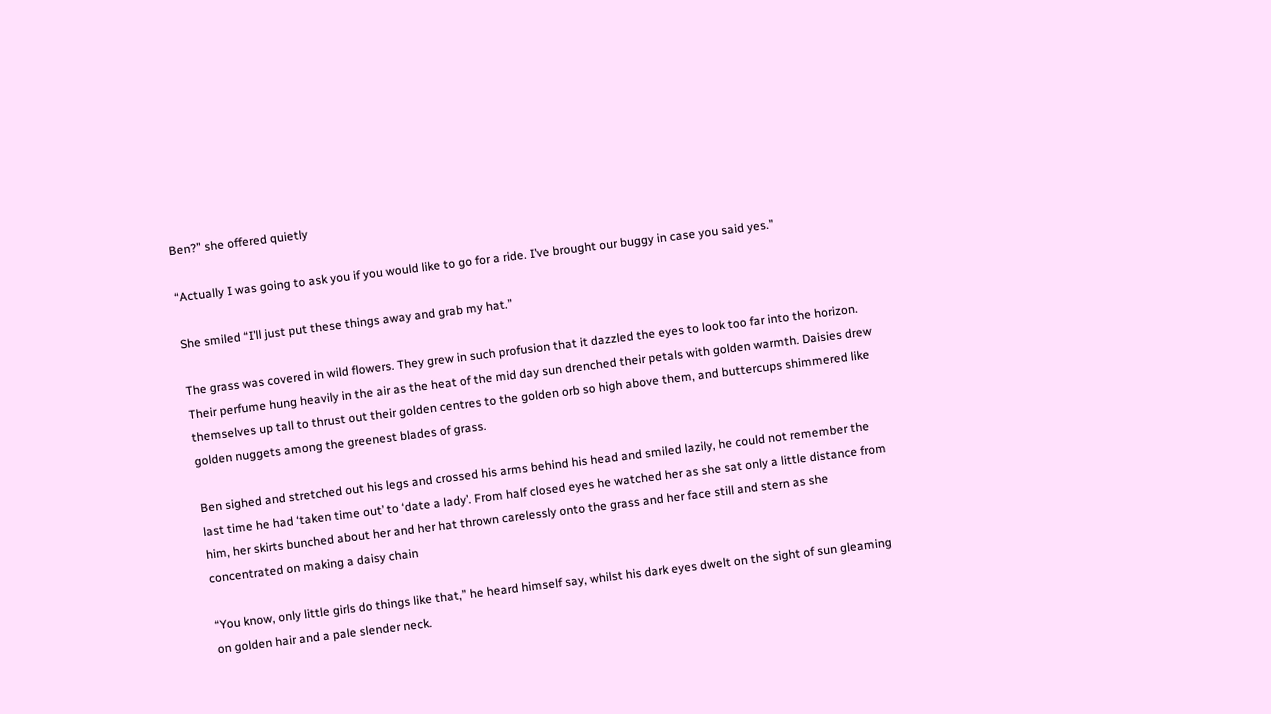Ben?” she offered quietly

“Actually I was going to ask you if you would like to go for a ride. I’ve brought our buggy in case you said yes.”

She smiled “I’ll just put these things away and grab my hat.”

The grass was covered in wild flowers. They grew in such profusion that it dazzled the eyes to look too far into the horizon. Their perfume hung heavily in the air as the heat of the mid day sun drenched their petals with golden warmth. Daisies drew themselves up tall to thrust out their golden centres to the golden orb so high above them, and buttercups shimmered like golden nuggets among the greenest blades of grass.

Ben sighed and stretched out his legs and crossed his arms behind his head and smiled lazily, he could not remember the last time he had ‘taken time out’ to ‘date a lady’. From half closed eyes he watched her as she sat only a little distance from him, her skirts bunched about her and her hat thrown carelessly onto the grass and her face still and stern as she concentrated on making a daisy chain

“You know, only little girls do things like that,” he heard himself say, whilst his dark eyes dwelt on the sight of sun gleaming on golden hair and a pale slender neck.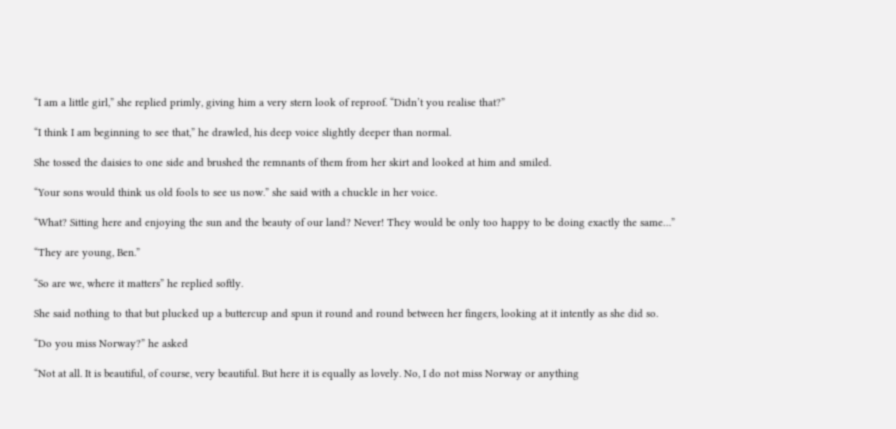“I am a little girl,” she replied primly, giving him a very stern look of reproof. “Didn’t you realise that?”

“I think I am beginning to see that,” he drawled, his deep voice slightly deeper than normal.

She tossed the daisies to one side and brushed the remnants of them from her skirt and looked at him and smiled.

“Your sons would think us old fools to see us now.” she said with a chuckle in her voice.

“What? Sitting here and enjoying the sun and the beauty of our land? Never! They would be only too happy to be doing exactly the same…”

“They are young, Ben.”

“So are we, where it matters” he replied softly.

She said nothing to that but plucked up a buttercup and spun it round and round between her fingers, looking at it intently as she did so.

“Do you miss Norway?” he asked

“Not at all. It is beautiful, of course, very beautiful. But here it is equally as lovely. No, I do not miss Norway or anything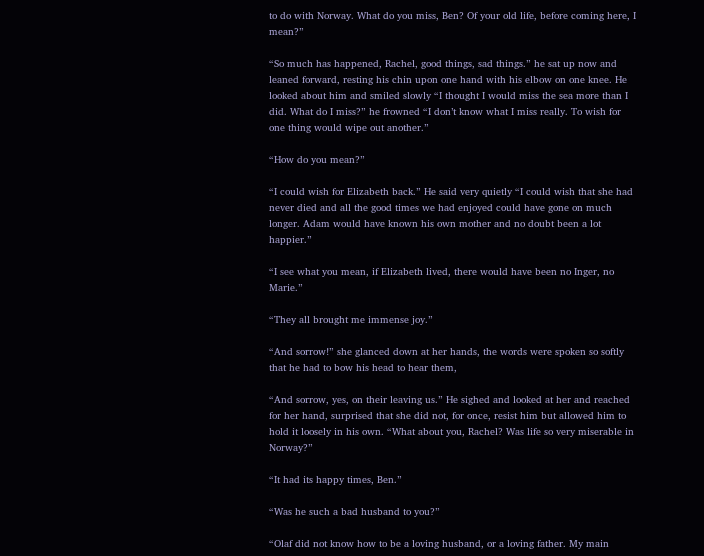to do with Norway. What do you miss, Ben? Of your old life, before coming here, I mean?”

“So much has happened, Rachel, good things, sad things.” he sat up now and leaned forward, resting his chin upon one hand with his elbow on one knee. He looked about him and smiled slowly “I thought I would miss the sea more than I did. What do I miss?” he frowned “I don’t know what I miss really. To wish for one thing would wipe out another.”

“How do you mean?”

“I could wish for Elizabeth back.” He said very quietly “I could wish that she had never died and all the good times we had enjoyed could have gone on much longer. Adam would have known his own mother and no doubt been a lot happier.”

“I see what you mean, if Elizabeth lived, there would have been no Inger, no Marie.”

“They all brought me immense joy.”

“And sorrow!” she glanced down at her hands, the words were spoken so softly that he had to bow his head to hear them,

“And sorrow, yes, on their leaving us.” He sighed and looked at her and reached for her hand, surprised that she did not, for once, resist him but allowed him to hold it loosely in his own. “What about you, Rachel? Was life so very miserable in Norway?”

“It had its happy times, Ben.”

“Was he such a bad husband to you?”

“Olaf did not know how to be a loving husband, or a loving father. My main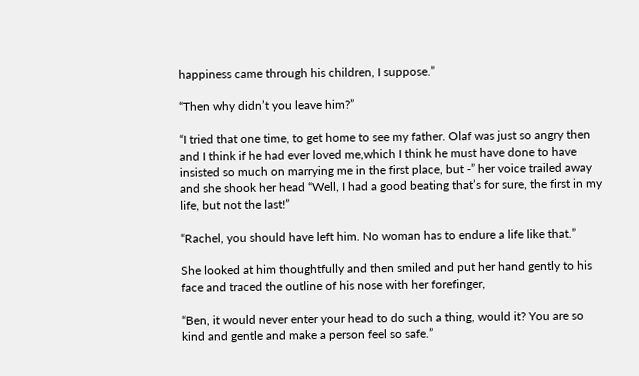happiness came through his children, I suppose.”

“Then why didn’t you leave him?”

“I tried that one time, to get home to see my father. Olaf was just so angry then and I think if he had ever loved me,which I think he must have done to have insisted so much on marrying me in the first place, but -” her voice trailed away and she shook her head “Well, I had a good beating that’s for sure, the first in my life, but not the last!”

“Rachel, you should have left him. No woman has to endure a life like that.”

She looked at him thoughtfully and then smiled and put her hand gently to his face and traced the outline of his nose with her forefinger,

“Ben, it would never enter your head to do such a thing, would it? You are so kind and gentle and make a person feel so safe.”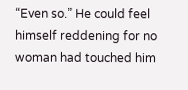“Even so.” He could feel himself reddening for no woman had touched him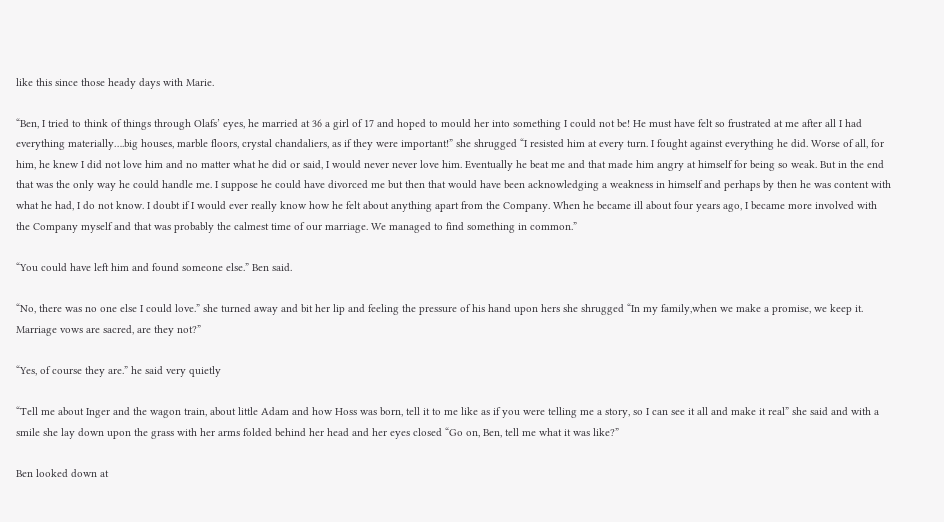like this since those heady days with Marie.

“Ben, I tried to think of things through Olafs’ eyes, he married at 36 a girl of 17 and hoped to mould her into something I could not be! He must have felt so frustrated at me after all I had everything materially….big houses, marble floors, crystal chandaliers, as if they were important!” she shrugged “I resisted him at every turn. I fought against everything he did. Worse of all, for him, he knew I did not love him and no matter what he did or said, I would never never love him. Eventually he beat me and that made him angry at himself for being so weak. But in the end that was the only way he could handle me. I suppose he could have divorced me but then that would have been acknowledging a weakness in himself and perhaps by then he was content with what he had, I do not know. I doubt if I would ever really know how he felt about anything apart from the Company. When he became ill about four years ago, I became more involved with the Company myself and that was probably the calmest time of our marriage. We managed to find something in common.”

“You could have left him and found someone else.” Ben said.

“No, there was no one else I could love.” she turned away and bit her lip and feeling the pressure of his hand upon hers she shrugged “In my family,when we make a promise, we keep it. Marriage vows are sacred, are they not?”

“Yes, of course they are.” he said very quietly

“Tell me about Inger and the wagon train, about little Adam and how Hoss was born, tell it to me like as if you were telling me a story, so I can see it all and make it real” she said and with a smile she lay down upon the grass with her arms folded behind her head and her eyes closed “Go on, Ben, tell me what it was like?”

Ben looked down at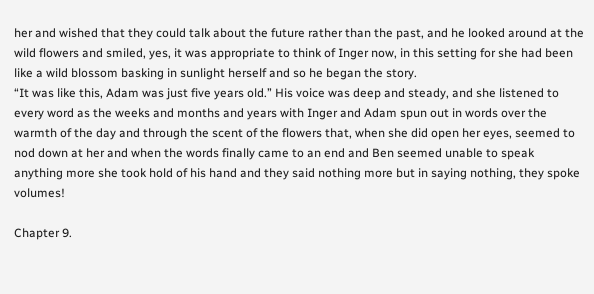her and wished that they could talk about the future rather than the past, and he looked around at the wild flowers and smiled, yes, it was appropriate to think of Inger now, in this setting for she had been like a wild blossom basking in sunlight herself and so he began the story.
“It was like this, Adam was just five years old.” His voice was deep and steady, and she listened to every word as the weeks and months and years with Inger and Adam spun out in words over the warmth of the day and through the scent of the flowers that, when she did open her eyes, seemed to nod down at her and when the words finally came to an end and Ben seemed unable to speak anything more she took hold of his hand and they said nothing more but in saying nothing, they spoke volumes!

Chapter 9.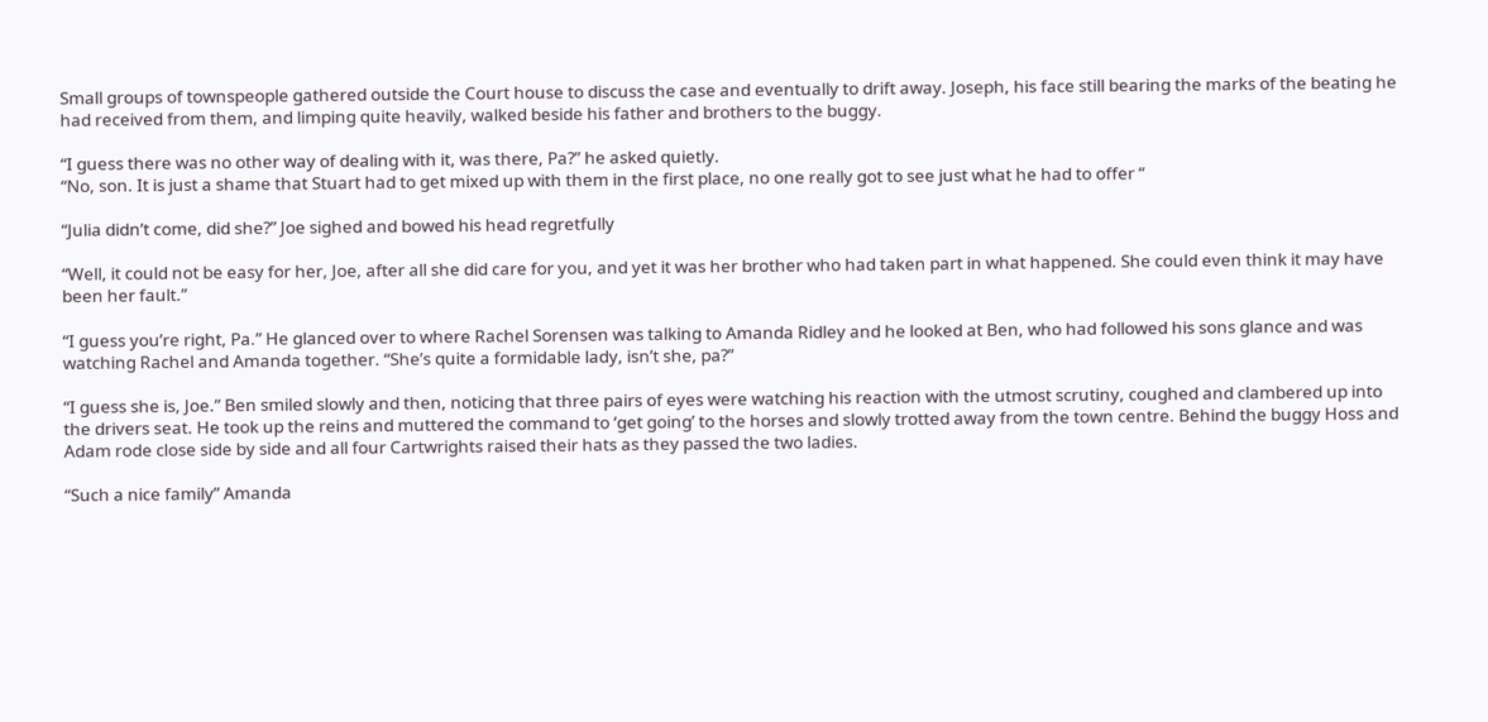Small groups of townspeople gathered outside the Court house to discuss the case and eventually to drift away. Joseph, his face still bearing the marks of the beating he had received from them, and limping quite heavily, walked beside his father and brothers to the buggy.

“I guess there was no other way of dealing with it, was there, Pa?” he asked quietly.
“No, son. It is just a shame that Stuart had to get mixed up with them in the first place, no one really got to see just what he had to offer “

“Julia didn’t come, did she?” Joe sighed and bowed his head regretfully

“Well, it could not be easy for her, Joe, after all she did care for you, and yet it was her brother who had taken part in what happened. She could even think it may have been her fault.”

“I guess you’re right, Pa.” He glanced over to where Rachel Sorensen was talking to Amanda Ridley and he looked at Ben, who had followed his sons glance and was watching Rachel and Amanda together. “She’s quite a formidable lady, isn’t she, pa?”

“I guess she is, Joe.” Ben smiled slowly and then, noticing that three pairs of eyes were watching his reaction with the utmost scrutiny, coughed and clambered up into the drivers seat. He took up the reins and muttered the command to ‘get going’ to the horses and slowly trotted away from the town centre. Behind the buggy Hoss and Adam rode close side by side and all four Cartwrights raised their hats as they passed the two ladies.

“Such a nice family” Amanda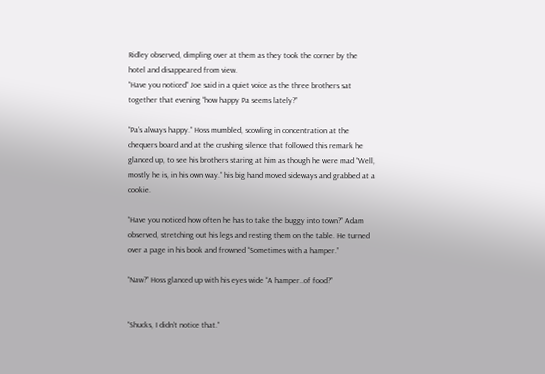Ridley observed, dimpling over at them as they took the corner by the hotel and disappeared from view.
“Have you noticed” Joe said in a quiet voice as the three brothers sat together that evening “how happy Pa seems lately?”

“Pa’s always happy.” Hoss mumbled, scowling in concentration at the chequers board and at the crushing silence that followed this remark he glanced up, to see his brothers staring at him as though he were mad “Well, mostly he is, in his own way.” his big hand moved sideways and grabbed at a cookie.

“Have you noticed how often he has to take the buggy into town?” Adam observed, stretching out his legs and resting them on the table. He turned over a page in his book and frowned “Sometimes with a hamper.”

“Naw?” Hoss glanced up with his eyes wide “A hamper..of food?”


“Shucks, I didn’t notice that.”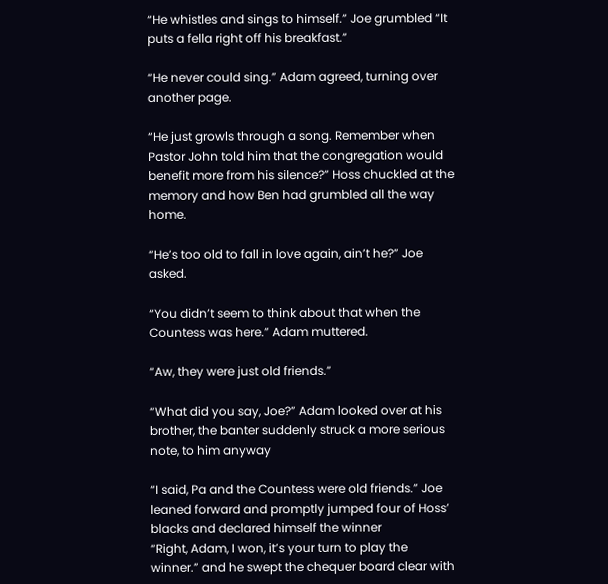“He whistles and sings to himself.” Joe grumbled “It puts a fella right off his breakfast.”

“He never could sing.” Adam agreed, turning over another page.

“He just growls through a song. Remember when Pastor John told him that the congregation would benefit more from his silence?” Hoss chuckled at the memory and how Ben had grumbled all the way home.

“He’s too old to fall in love again, ain’t he?” Joe asked.

“You didn’t seem to think about that when the Countess was here.” Adam muttered.

“Aw, they were just old friends.”

“What did you say, Joe?” Adam looked over at his brother, the banter suddenly struck a more serious note, to him anyway

“I said, Pa and the Countess were old friends.” Joe leaned forward and promptly jumped four of Hoss’ blacks and declared himself the winner
“Right, Adam, I won, it’s your turn to play the winner.” and he swept the chequer board clear with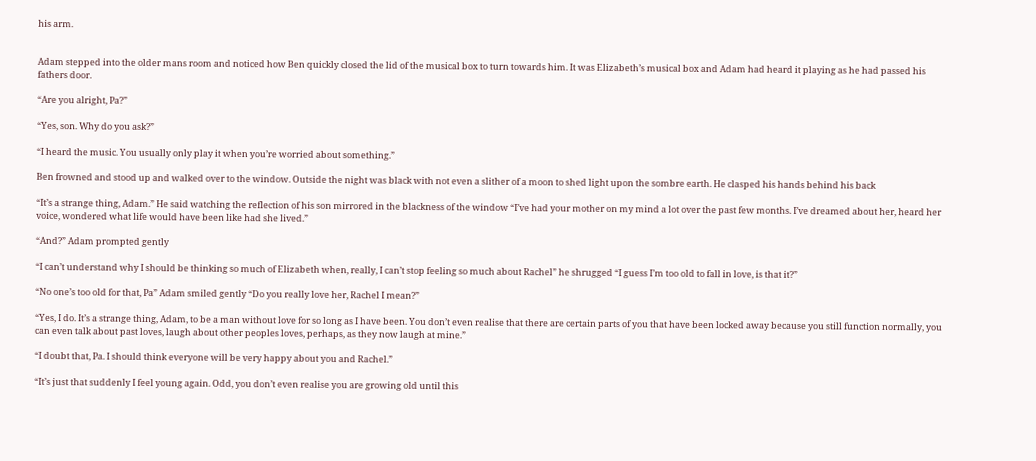his arm.


Adam stepped into the older mans room and noticed how Ben quickly closed the lid of the musical box to turn towards him. It was Elizabeth’s musical box and Adam had heard it playing as he had passed his fathers door.

“Are you alright, Pa?”

“Yes, son. Why do you ask?”

“I heard the music. You usually only play it when you’re worried about something.”

Ben frowned and stood up and walked over to the window. Outside the night was black with not even a slither of a moon to shed light upon the sombre earth. He clasped his hands behind his back

“It’s a strange thing, Adam.” He said watching the reflection of his son mirrored in the blackness of the window “I’ve had your mother on my mind a lot over the past few months. I’ve dreamed about her, heard her voice, wondered what life would have been like had she lived.”

“And?” Adam prompted gently

“I can’t understand why I should be thinking so much of Elizabeth when, really, I can’t stop feeling so much about Rachel” he shrugged “I guess I’m too old to fall in love, is that it?”

“No one’s too old for that, Pa” Adam smiled gently “Do you really love her, Rachel I mean?”

“Yes, I do. It’s a strange thing, Adam, to be a man without love for so long as I have been. You don’t even realise that there are certain parts of you that have been locked away because you still function normally, you can even talk about past loves, laugh about other peoples loves, perhaps, as they now laugh at mine.”

“I doubt that, Pa. I should think everyone will be very happy about you and Rachel.”

“It’s just that suddenly I feel young again. Odd, you don’t even realise you are growing old until this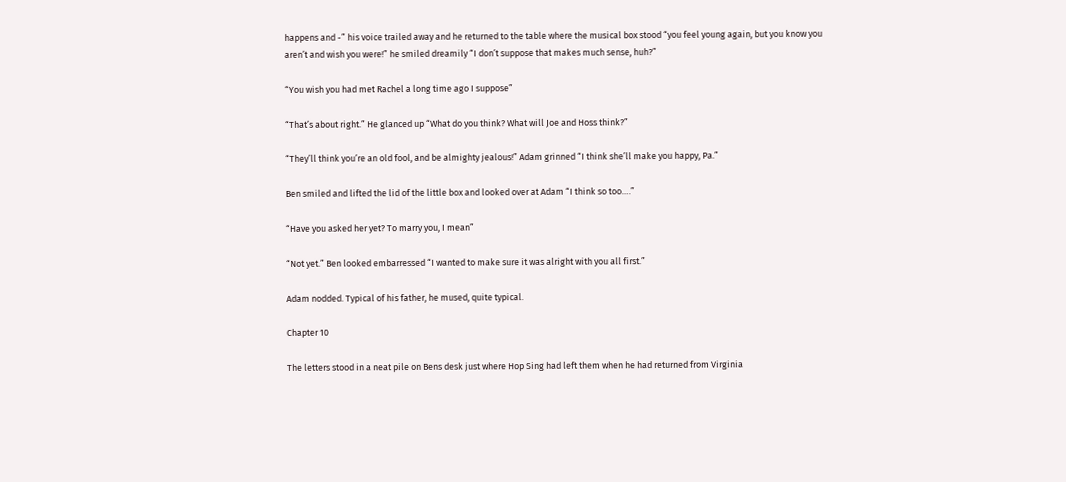happens and -” his voice trailed away and he returned to the table where the musical box stood “you feel young again, but you know you aren’t and wish you were!” he smiled dreamily “I don’t suppose that makes much sense, huh?”

“You wish you had met Rachel a long time ago I suppose”

“That’s about right.” He glanced up “What do you think? What will Joe and Hoss think?”

“They’ll think you’re an old fool, and be almighty jealous!” Adam grinned “I think she’ll make you happy, Pa.”

Ben smiled and lifted the lid of the little box and looked over at Adam “I think so too….”

“Have you asked her yet? To marry you, I mean”

“Not yet.” Ben looked embarressed “I wanted to make sure it was alright with you all first.”

Adam nodded. Typical of his father, he mused, quite typical.

Chapter 10

The letters stood in a neat pile on Bens desk just where Hop Sing had left them when he had returned from Virginia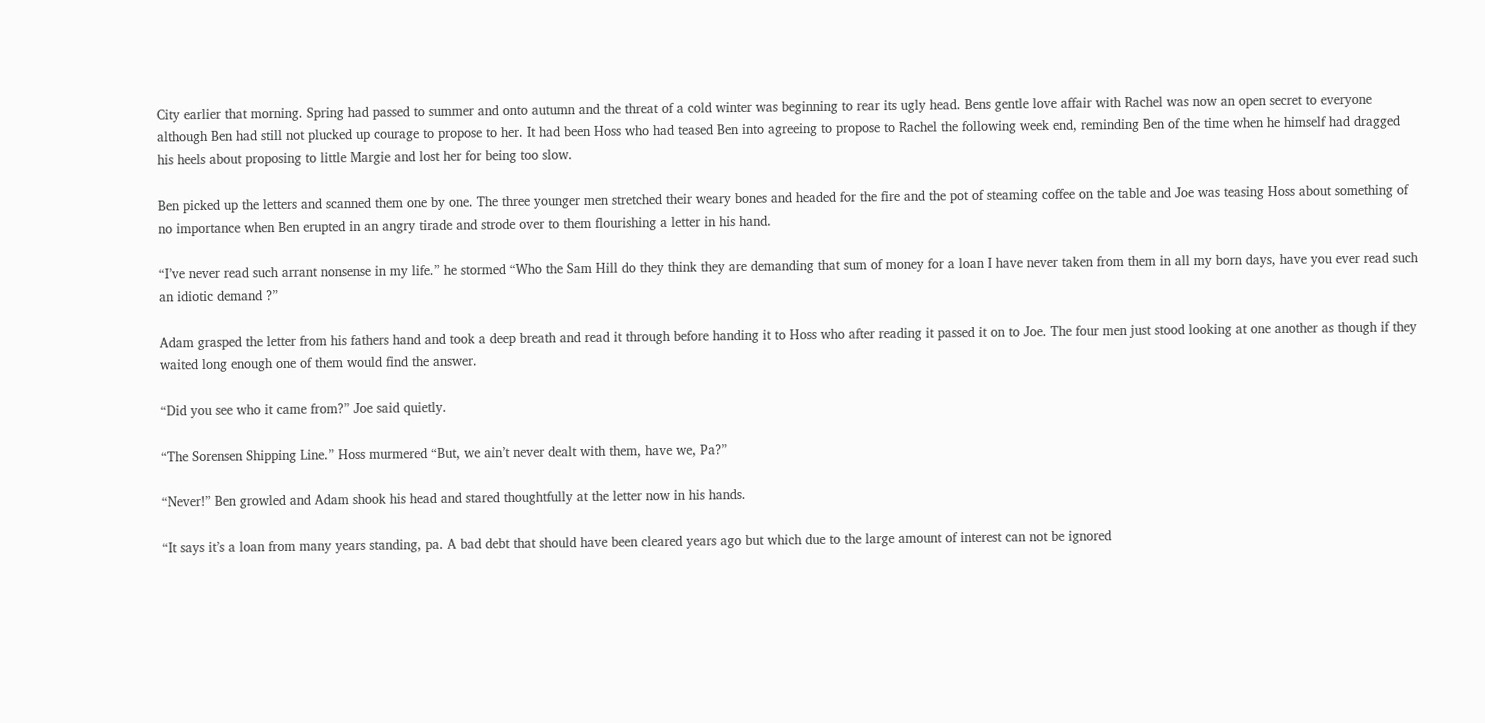City earlier that morning. Spring had passed to summer and onto autumn and the threat of a cold winter was beginning to rear its ugly head. Bens gentle love affair with Rachel was now an open secret to everyone although Ben had still not plucked up courage to propose to her. It had been Hoss who had teased Ben into agreeing to propose to Rachel the following week end, reminding Ben of the time when he himself had dragged his heels about proposing to little Margie and lost her for being too slow.

Ben picked up the letters and scanned them one by one. The three younger men stretched their weary bones and headed for the fire and the pot of steaming coffee on the table and Joe was teasing Hoss about something of no importance when Ben erupted in an angry tirade and strode over to them flourishing a letter in his hand.

“I’ve never read such arrant nonsense in my life.” he stormed “Who the Sam Hill do they think they are demanding that sum of money for a loan I have never taken from them in all my born days, have you ever read such an idiotic demand ?”

Adam grasped the letter from his fathers hand and took a deep breath and read it through before handing it to Hoss who after reading it passed it on to Joe. The four men just stood looking at one another as though if they waited long enough one of them would find the answer.

“Did you see who it came from?” Joe said quietly.

“The Sorensen Shipping Line.” Hoss murmered “But, we ain’t never dealt with them, have we, Pa?”

“Never!” Ben growled and Adam shook his head and stared thoughtfully at the letter now in his hands.

“It says it’s a loan from many years standing, pa. A bad debt that should have been cleared years ago but which due to the large amount of interest can not be ignored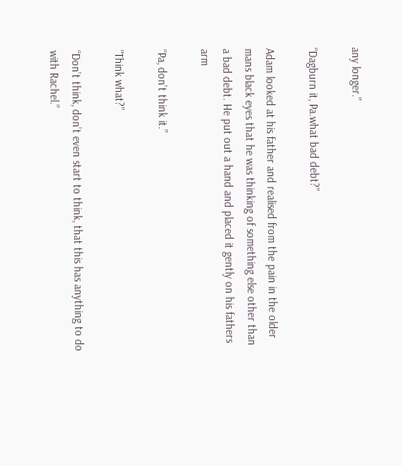any longer.”

“Dagburn it, Pa.what bad debt?”

Adam looked at his father and realised from the pain in the older mans black eyes that he was thinking of something else other than a bad debt. He put out a hand and placed it gently on his fathers arm

“Pa, don’t think it.”

“Think what?”

“Don’t think, don’t even start to think, that this has anything to do with Rachel.”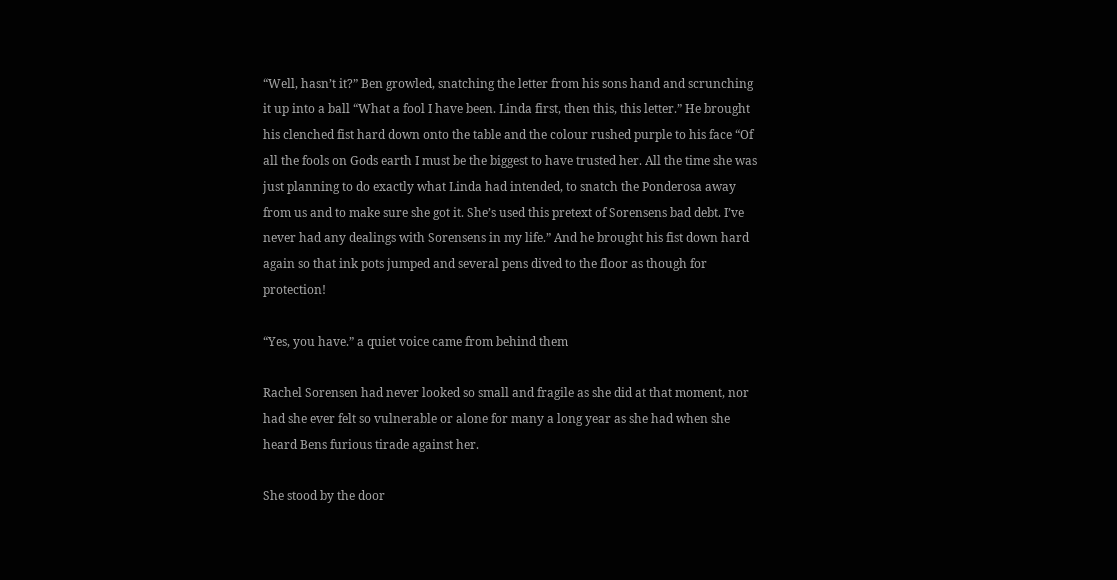“Well, hasn’t it?” Ben growled, snatching the letter from his sons hand and scrunching it up into a ball “What a fool I have been. Linda first, then this, this letter.” He brought his clenched fist hard down onto the table and the colour rushed purple to his face “Of all the fools on Gods earth I must be the biggest to have trusted her. All the time she was just planning to do exactly what Linda had intended, to snatch the Ponderosa away from us and to make sure she got it. She’s used this pretext of Sorensens bad debt. I’ve never had any dealings with Sorensens in my life.” And he brought his fist down hard again so that ink pots jumped and several pens dived to the floor as though for protection!

“Yes, you have.” a quiet voice came from behind them

Rachel Sorensen had never looked so small and fragile as she did at that moment, nor had she ever felt so vulnerable or alone for many a long year as she had when she heard Bens furious tirade against her.

She stood by the door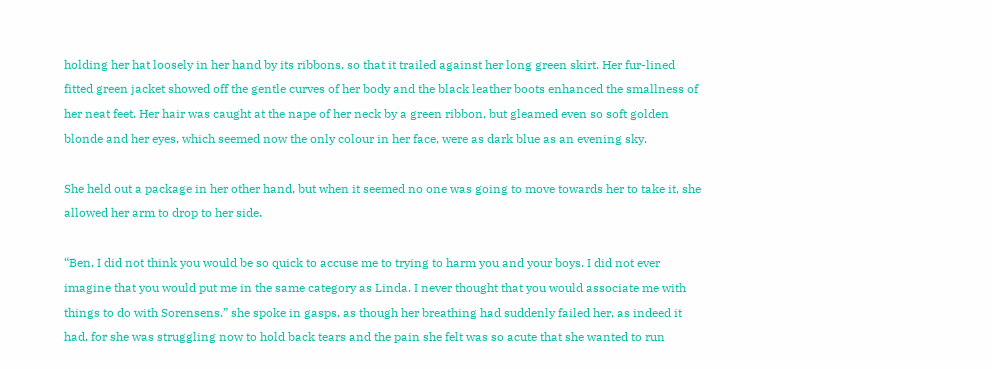holding her hat loosely in her hand by its ribbons, so that it trailed against her long green skirt. Her fur-lined fitted green jacket showed off the gentle curves of her body and the black leather boots enhanced the smallness of her neat feet. Her hair was caught at the nape of her neck by a green ribbon, but gleamed even so soft golden blonde and her eyes, which seemed now the only colour in her face, were as dark blue as an evening sky.

She held out a package in her other hand, but when it seemed no one was going to move towards her to take it, she allowed her arm to drop to her side.

“Ben, I did not think you would be so quick to accuse me to trying to harm you and your boys. I did not ever imagine that you would put me in the same category as Linda. I never thought that you would associate me with things to do with Sorensens.” she spoke in gasps, as though her breathing had suddenly failed her, as indeed it had, for she was struggling now to hold back tears and the pain she felt was so acute that she wanted to run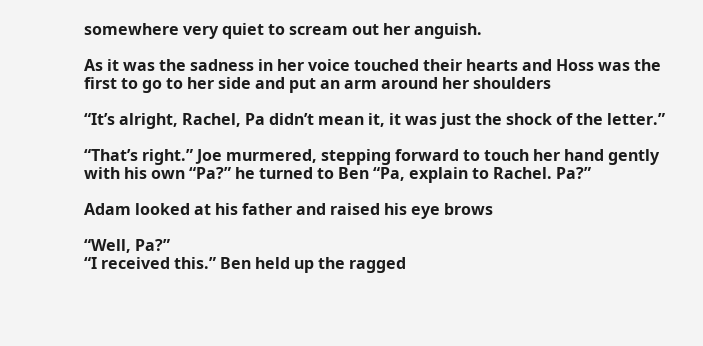somewhere very quiet to scream out her anguish.

As it was the sadness in her voice touched their hearts and Hoss was the first to go to her side and put an arm around her shoulders

“It’s alright, Rachel, Pa didn’t mean it, it was just the shock of the letter.”

“That’s right.” Joe murmered, stepping forward to touch her hand gently with his own “Pa?” he turned to Ben “Pa, explain to Rachel. Pa?”

Adam looked at his father and raised his eye brows

“Well, Pa?”
“I received this.” Ben held up the ragged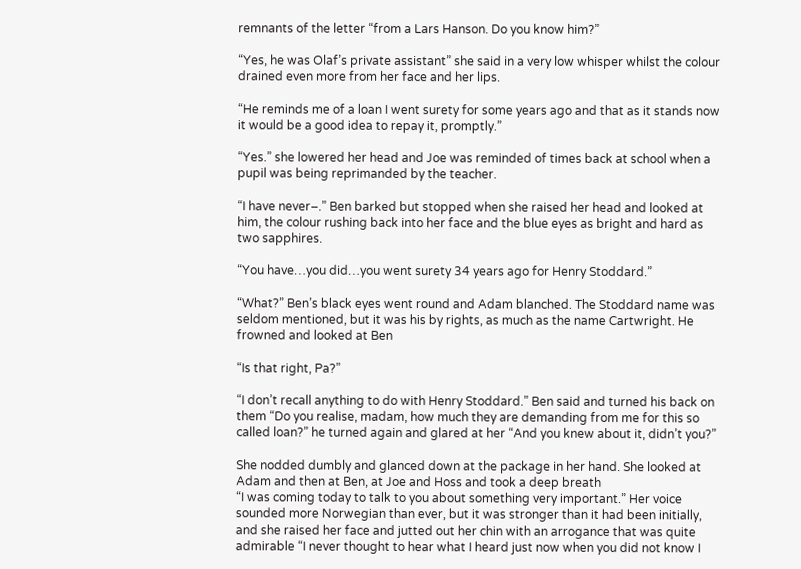remnants of the letter “from a Lars Hanson. Do you know him?”

“Yes, he was Olaf’s private assistant” she said in a very low whisper whilst the colour drained even more from her face and her lips.

“He reminds me of a loan I went surety for some years ago and that as it stands now it would be a good idea to repay it, promptly.”

“Yes.” she lowered her head and Joe was reminded of times back at school when a pupil was being reprimanded by the teacher.

“I have never–.” Ben barked but stopped when she raised her head and looked at him, the colour rushing back into her face and the blue eyes as bright and hard as two sapphires.

“You have…you did…you went surety 34 years ago for Henry Stoddard.”

“What?” Ben’s black eyes went round and Adam blanched. The Stoddard name was seldom mentioned, but it was his by rights, as much as the name Cartwright. He frowned and looked at Ben

“Is that right, Pa?”

“I don’t recall anything to do with Henry Stoddard.” Ben said and turned his back on them “Do you realise, madam, how much they are demanding from me for this so called loan?” he turned again and glared at her “And you knew about it, didn’t you?”

She nodded dumbly and glanced down at the package in her hand. She looked at Adam and then at Ben, at Joe and Hoss and took a deep breath
“I was coming today to talk to you about something very important.” Her voice sounded more Norwegian than ever, but it was stronger than it had been initially, and she raised her face and jutted out her chin with an arrogance that was quite admirable “I never thought to hear what I heard just now when you did not know I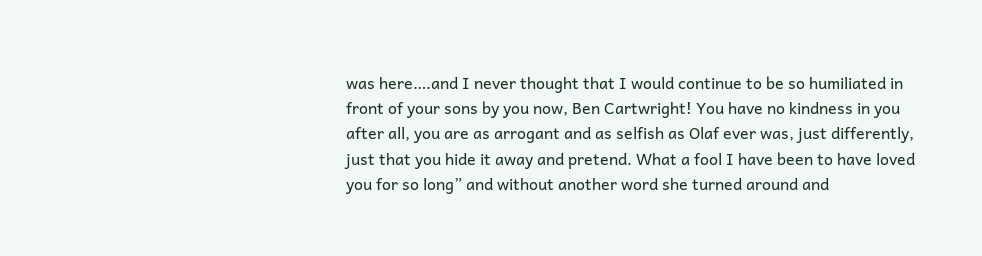was here….and I never thought that I would continue to be so humiliated in front of your sons by you now, Ben Cartwright! You have no kindness in you after all, you are as arrogant and as selfish as Olaf ever was, just differently, just that you hide it away and pretend. What a fool I have been to have loved you for so long” and without another word she turned around and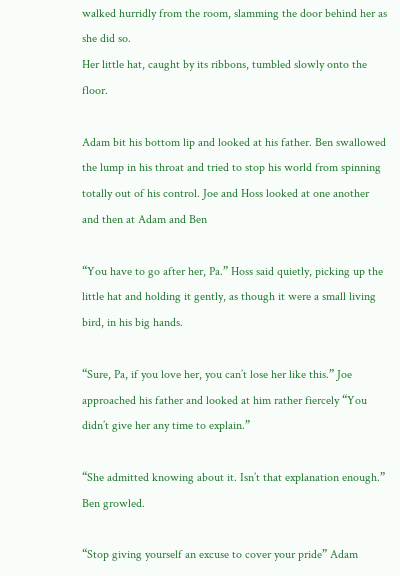walked hurridly from the room, slamming the door behind her as she did so.
Her little hat, caught by its ribbons, tumbled slowly onto the floor.

Adam bit his bottom lip and looked at his father. Ben swallowed the lump in his throat and tried to stop his world from spinning totally out of his control. Joe and Hoss looked at one another and then at Adam and Ben

“You have to go after her, Pa.” Hoss said quietly, picking up the little hat and holding it gently, as though it were a small living bird, in his big hands.

“Sure, Pa, if you love her, you can’t lose her like this.” Joe approached his father and looked at him rather fiercely “You didn’t give her any time to explain.”

“She admitted knowing about it. Isn’t that explanation enough.” Ben growled.

“Stop giving yourself an excuse to cover your pride” Adam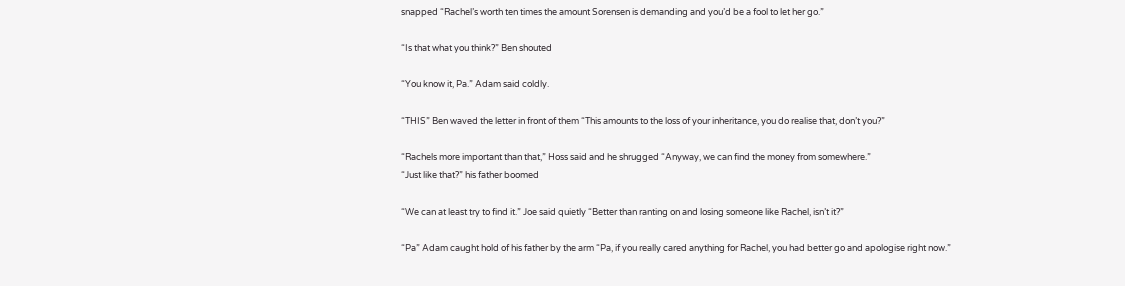snapped “Rachel’s worth ten times the amount Sorensen is demanding and you’d be a fool to let her go.”

“Is that what you think?” Ben shouted

“You know it, Pa.” Adam said coldly.

“THIS” Ben waved the letter in front of them “This amounts to the loss of your inheritance, you do realise that, don’t you?”

“Rachels more important than that,” Hoss said and he shrugged “Anyway, we can find the money from somewhere.”
“Just like that?” his father boomed

“We can at least try to find it.” Joe said quietly “Better than ranting on and losing someone like Rachel, isn’t it?”

“Pa” Adam caught hold of his father by the arm “Pa, if you really cared anything for Rachel, you had better go and apologise right now.”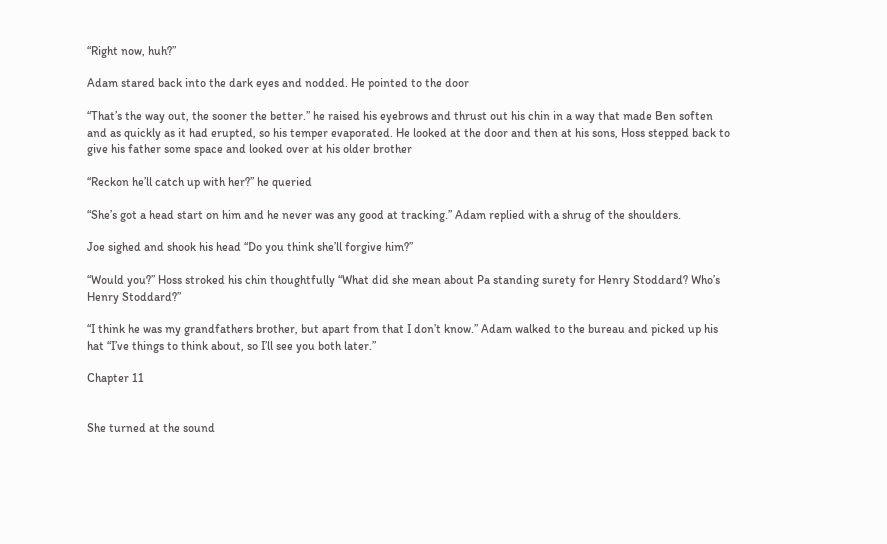“Right now, huh?”

Adam stared back into the dark eyes and nodded. He pointed to the door

“That’s the way out, the sooner the better.” he raised his eyebrows and thrust out his chin in a way that made Ben soften and as quickly as it had erupted, so his temper evaporated. He looked at the door and then at his sons, Hoss stepped back to give his father some space and looked over at his older brother

“Reckon he’ll catch up with her?” he queried

“She’s got a head start on him and he never was any good at tracking.” Adam replied with a shrug of the shoulders.

Joe sighed and shook his head “Do you think she’ll forgive him?”

“Would you?” Hoss stroked his chin thoughtfully “What did she mean about Pa standing surety for Henry Stoddard? Who’s Henry Stoddard?”

“I think he was my grandfathers brother, but apart from that I don’t know.” Adam walked to the bureau and picked up his hat “I’ve things to think about, so I’ll see you both later.”

Chapter 11


She turned at the sound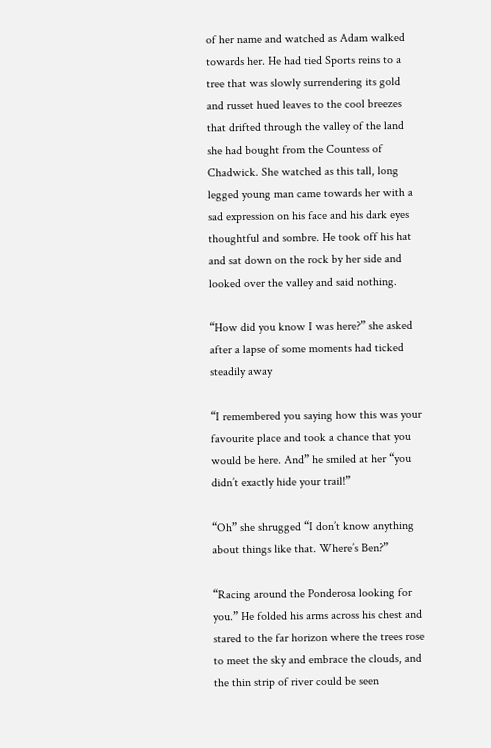of her name and watched as Adam walked towards her. He had tied Sports reins to a tree that was slowly surrendering its gold and russet hued leaves to the cool breezes that drifted through the valley of the land she had bought from the Countess of Chadwick. She watched as this tall, long legged young man came towards her with a sad expression on his face and his dark eyes thoughtful and sombre. He took off his hat and sat down on the rock by her side and looked over the valley and said nothing.

“How did you know I was here?” she asked after a lapse of some moments had ticked steadily away

“I remembered you saying how this was your favourite place and took a chance that you would be here. And” he smiled at her “you didn’t exactly hide your trail!”

“Oh” she shrugged “I don’t know anything about things like that. Where’s Ben?”

“Racing around the Ponderosa looking for you.” He folded his arms across his chest and stared to the far horizon where the trees rose to meet the sky and embrace the clouds, and the thin strip of river could be seen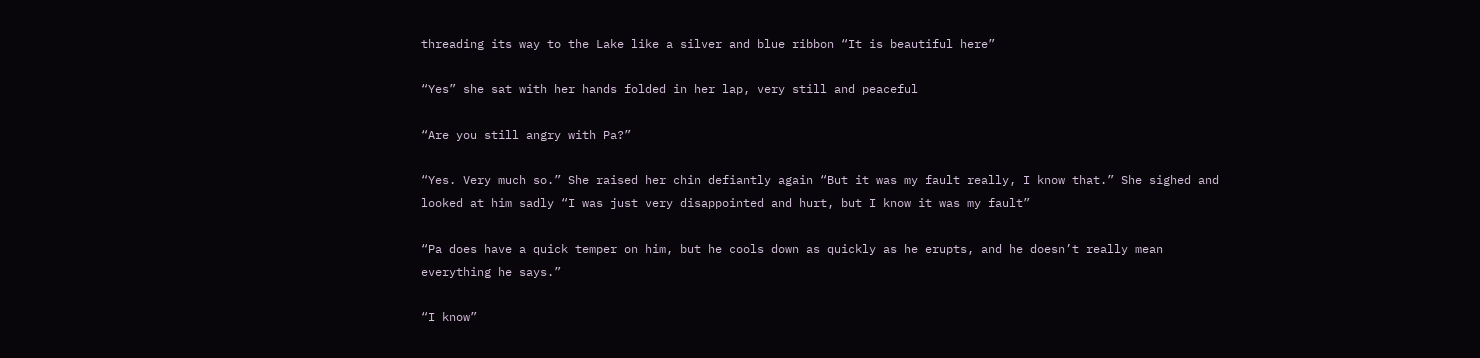threading its way to the Lake like a silver and blue ribbon “It is beautiful here”

“Yes” she sat with her hands folded in her lap, very still and peaceful

“Are you still angry with Pa?”

“Yes. Very much so.” She raised her chin defiantly again “But it was my fault really, I know that.” She sighed and looked at him sadly “I was just very disappointed and hurt, but I know it was my fault”

“Pa does have a quick temper on him, but he cools down as quickly as he erupts, and he doesn’t really mean everything he says.”

“I know”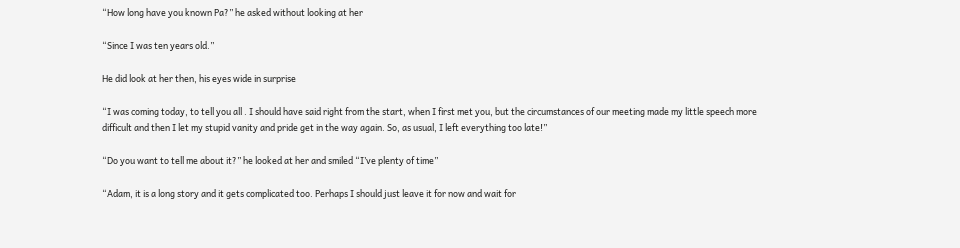“How long have you known Pa?” he asked without looking at her

“Since I was ten years old.”

He did look at her then, his eyes wide in surprise

“I was coming today, to tell you all . I should have said right from the start, when I first met you, but the circumstances of our meeting made my little speech more difficult and then I let my stupid vanity and pride get in the way again. So, as usual, I left everything too late!”

“Do you want to tell me about it?” he looked at her and smiled “I’ve plenty of time”

“Adam, it is a long story and it gets complicated too. Perhaps I should just leave it for now and wait for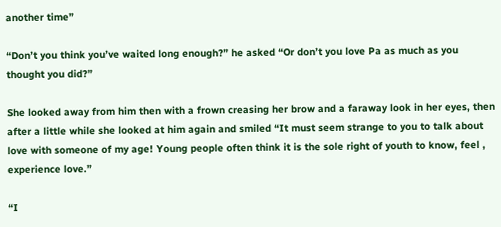another time”

“Don’t you think you’ve waited long enough?” he asked “Or don’t you love Pa as much as you thought you did?”

She looked away from him then with a frown creasing her brow and a faraway look in her eyes, then after a little while she looked at him again and smiled “It must seem strange to you to talk about love with someone of my age! Young people often think it is the sole right of youth to know, feel , experience love.”

“I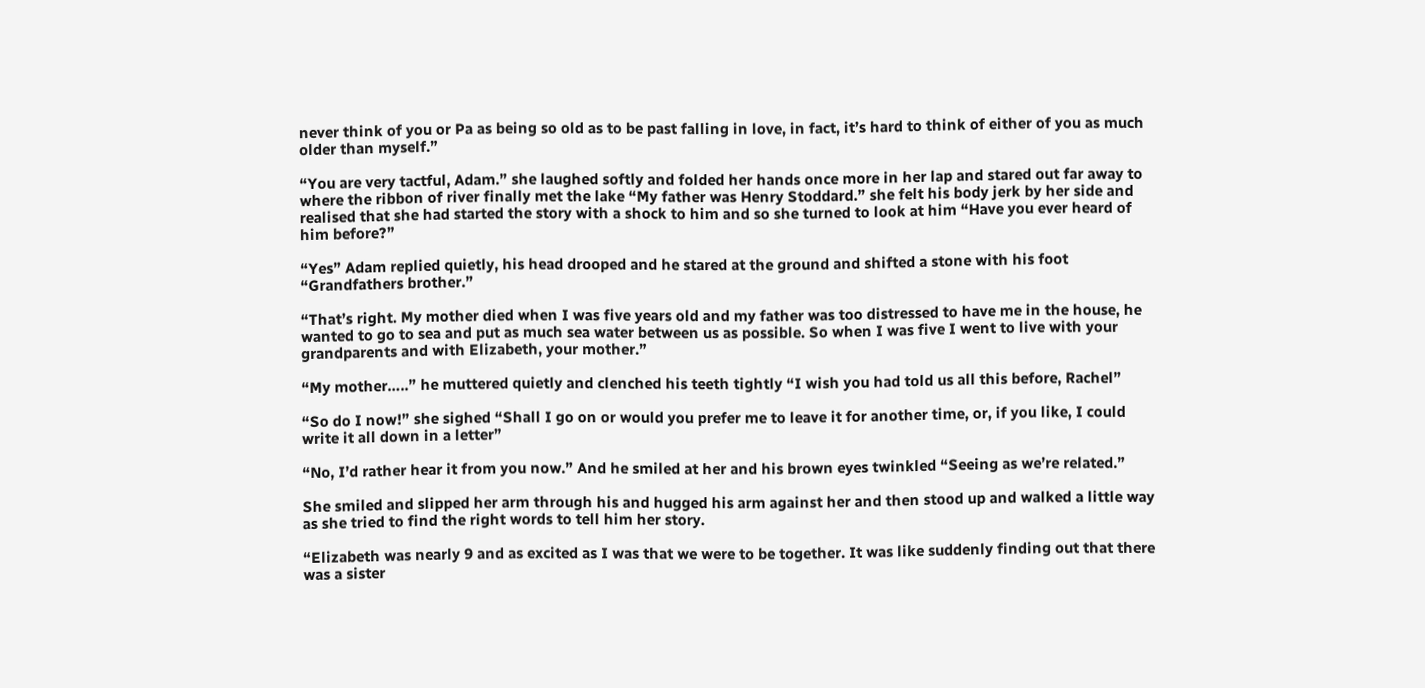never think of you or Pa as being so old as to be past falling in love, in fact, it’s hard to think of either of you as much older than myself.”

“You are very tactful, Adam.” she laughed softly and folded her hands once more in her lap and stared out far away to where the ribbon of river finally met the lake “My father was Henry Stoddard.” she felt his body jerk by her side and realised that she had started the story with a shock to him and so she turned to look at him “Have you ever heard of him before?”

“Yes” Adam replied quietly, his head drooped and he stared at the ground and shifted a stone with his foot “Grandfathers brother.”

“That’s right. My mother died when I was five years old and my father was too distressed to have me in the house, he wanted to go to sea and put as much sea water between us as possible. So when I was five I went to live with your grandparents and with Elizabeth, your mother.”

“My mother…..” he muttered quietly and clenched his teeth tightly “I wish you had told us all this before, Rachel”

“So do I now!” she sighed “Shall I go on or would you prefer me to leave it for another time, or, if you like, I could write it all down in a letter”

“No, I’d rather hear it from you now.” And he smiled at her and his brown eyes twinkled “Seeing as we’re related.”

She smiled and slipped her arm through his and hugged his arm against her and then stood up and walked a little way as she tried to find the right words to tell him her story.

“Elizabeth was nearly 9 and as excited as I was that we were to be together. It was like suddenly finding out that there was a sister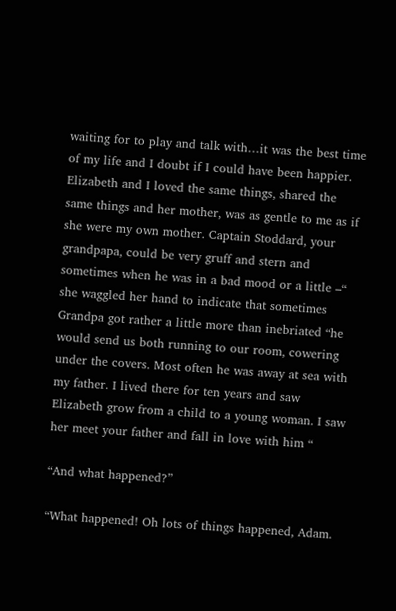waiting for to play and talk with…it was the best time of my life and I doubt if I could have been happier. Elizabeth and I loved the same things, shared the same things and her mother, was as gentle to me as if she were my own mother. Captain Stoddard, your grandpapa, could be very gruff and stern and sometimes when he was in a bad mood or a little –“ she waggled her hand to indicate that sometimes Grandpa got rather a little more than inebriated “he would send us both running to our room, cowering under the covers. Most often he was away at sea with my father. I lived there for ten years and saw Elizabeth grow from a child to a young woman. I saw her meet your father and fall in love with him “

“And what happened?”

“What happened! Oh lots of things happened, Adam.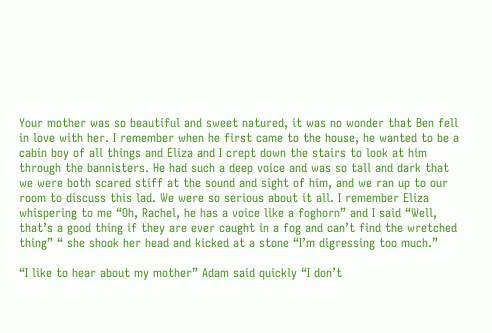Your mother was so beautiful and sweet natured, it was no wonder that Ben fell in love with her. I remember when he first came to the house, he wanted to be a cabin boy of all things and Eliza and I crept down the stairs to look at him through the bannisters. He had such a deep voice and was so tall and dark that we were both scared stiff at the sound and sight of him, and we ran up to our room to discuss this lad. We were so serious about it all. I remember Eliza whispering to me “Oh, Rachel, he has a voice like a foghorn” and I said “Well, that’s a good thing if they are ever caught in a fog and can’t find the wretched thing” “ she shook her head and kicked at a stone “I’m digressing too much.”

“I like to hear about my mother” Adam said quickly “I don’t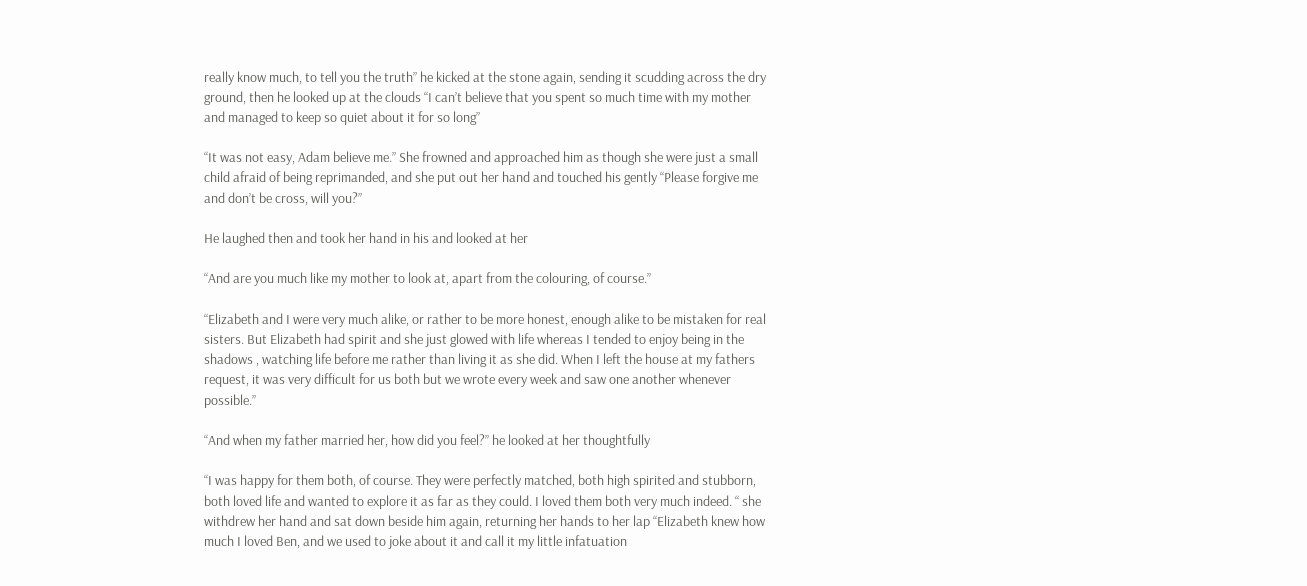really know much, to tell you the truth” he kicked at the stone again, sending it scudding across the dry ground, then he looked up at the clouds “I can’t believe that you spent so much time with my mother and managed to keep so quiet about it for so long”

“It was not easy, Adam believe me.” She frowned and approached him as though she were just a small child afraid of being reprimanded, and she put out her hand and touched his gently “Please forgive me and don’t be cross, will you?”

He laughed then and took her hand in his and looked at her

“And are you much like my mother to look at, apart from the colouring, of course.”

“Elizabeth and I were very much alike, or rather to be more honest, enough alike to be mistaken for real sisters. But Elizabeth had spirit and she just glowed with life whereas I tended to enjoy being in the shadows , watching life before me rather than living it as she did. When I left the house at my fathers request, it was very difficult for us both but we wrote every week and saw one another whenever possible.”

“And when my father married her, how did you feel?” he looked at her thoughtfully

“I was happy for them both, of course. They were perfectly matched, both high spirited and stubborn, both loved life and wanted to explore it as far as they could. I loved them both very much indeed. “ she withdrew her hand and sat down beside him again, returning her hands to her lap “Elizabeth knew how much I loved Ben, and we used to joke about it and call it my little infatuation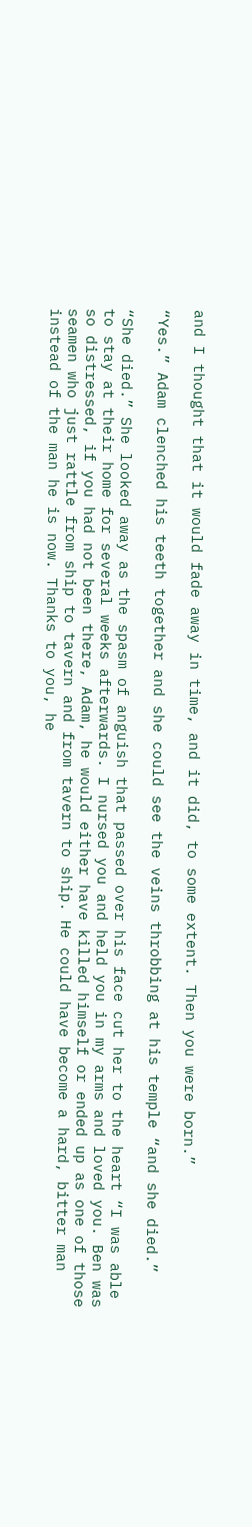and I thought that it would fade away in time, and it did, to some extent. Then you were born.”

“Yes.” Adam clenched his teeth together and she could see the veins throbbing at his temple “and she died.”

“She died.” She looked away as the spasm of anguish that passed over his face cut her to the heart “I was able to stay at their home for several weeks afterwards. I nursed you and held you in my arms and loved you. Ben was so distressed, if you had not been there, Adam, he would either have killed himself or ended up as one of those seamen who just rattle from ship to tavern and from tavern to ship. He could have become a hard, bitter man instead of the man he is now. Thanks to you, he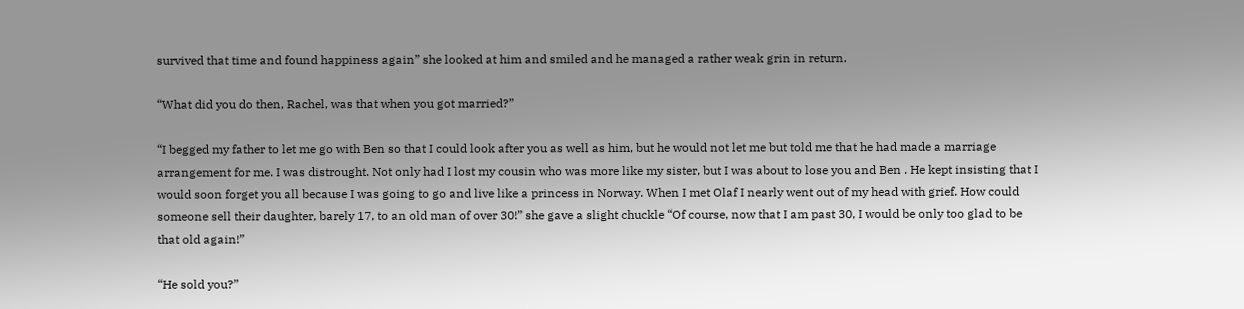survived that time and found happiness again” she looked at him and smiled and he managed a rather weak grin in return.

“What did you do then, Rachel, was that when you got married?”

“I begged my father to let me go with Ben so that I could look after you as well as him, but he would not let me but told me that he had made a marriage arrangement for me. I was distrought. Not only had I lost my cousin who was more like my sister, but I was about to lose you and Ben . He kept insisting that I would soon forget you all because I was going to go and live like a princess in Norway. When I met Olaf I nearly went out of my head with grief. How could someone sell their daughter, barely 17, to an old man of over 30!” she gave a slight chuckle “Of course, now that I am past 30, I would be only too glad to be that old again!”

“He sold you?”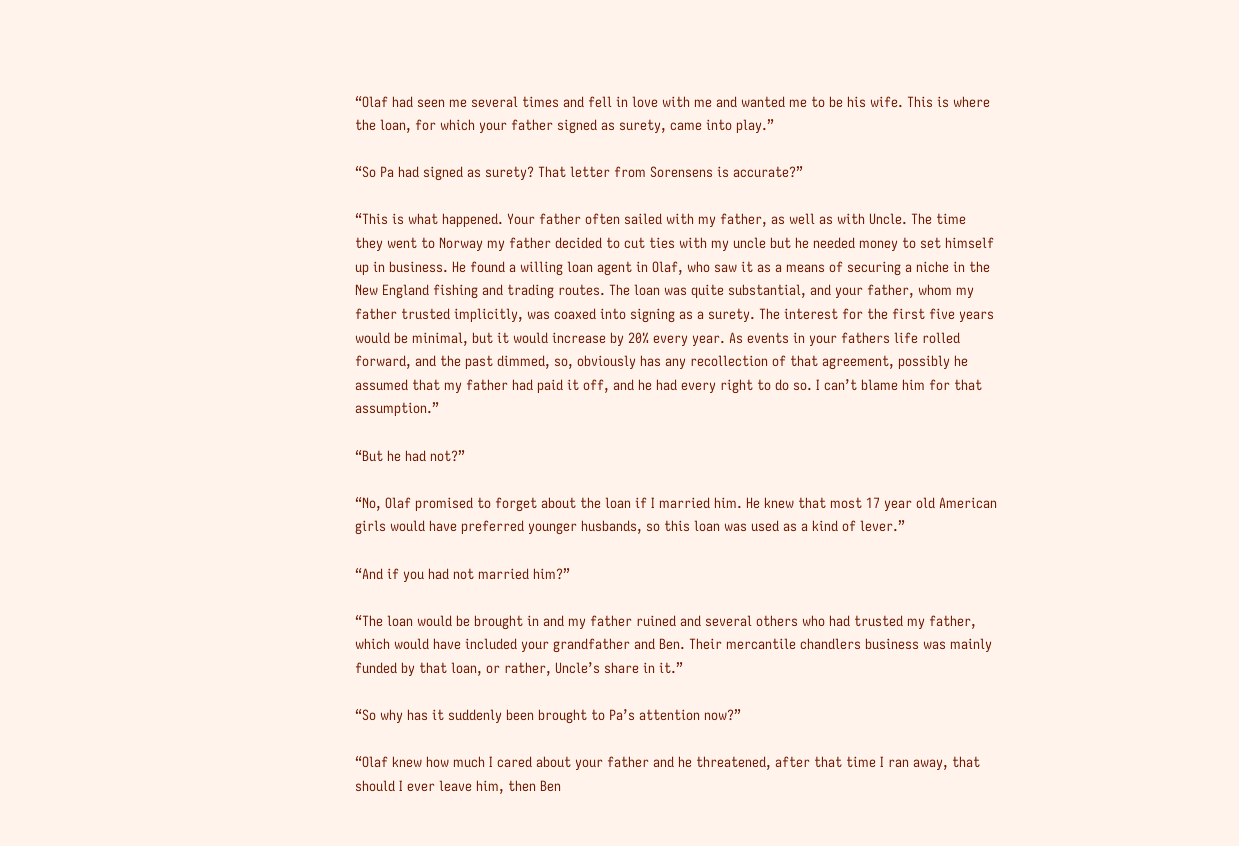“Olaf had seen me several times and fell in love with me and wanted me to be his wife. This is where the loan, for which your father signed as surety, came into play.”

“So Pa had signed as surety? That letter from Sorensens is accurate?”

“This is what happened. Your father often sailed with my father, as well as with Uncle. The time they went to Norway my father decided to cut ties with my uncle but he needed money to set himself up in business. He found a willing loan agent in Olaf, who saw it as a means of securing a niche in the New England fishing and trading routes. The loan was quite substantial, and your father, whom my father trusted implicitly, was coaxed into signing as a surety. The interest for the first five years would be minimal, but it would increase by 20% every year. As events in your fathers life rolled forward, and the past dimmed, so, obviously has any recollection of that agreement, possibly he assumed that my father had paid it off, and he had every right to do so. I can’t blame him for that assumption.”

“But he had not?”

“No, Olaf promised to forget about the loan if I married him. He knew that most 17 year old American girls would have preferred younger husbands, so this loan was used as a kind of lever.”

“And if you had not married him?”

“The loan would be brought in and my father ruined and several others who had trusted my father, which would have included your grandfather and Ben. Their mercantile chandlers business was mainly funded by that loan, or rather, Uncle’s share in it.”

“So why has it suddenly been brought to Pa’s attention now?”

“Olaf knew how much I cared about your father and he threatened, after that time I ran away, that should I ever leave him, then Ben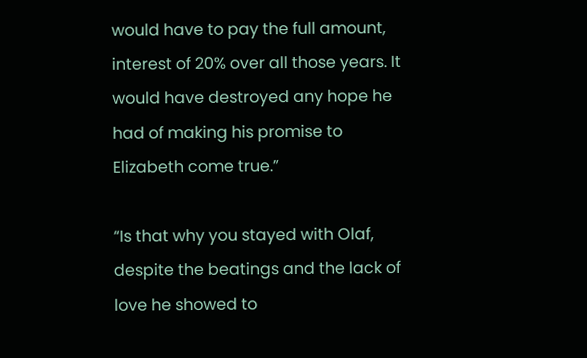would have to pay the full amount, interest of 20% over all those years. It would have destroyed any hope he had of making his promise to Elizabeth come true.”

“Is that why you stayed with Olaf, despite the beatings and the lack of love he showed to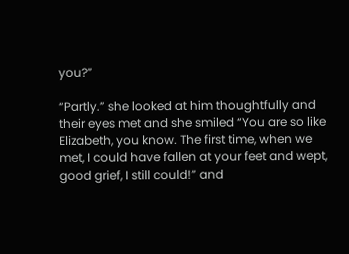you?”

“Partly.” she looked at him thoughtfully and their eyes met and she smiled “You are so like Elizabeth, you know. The first time, when we met, I could have fallen at your feet and wept, good grief, I still could!” and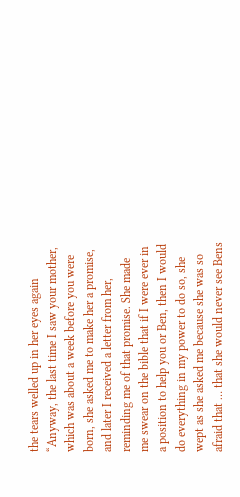the tears welled up in her eyes again “Anyway, the last time I saw your mother, which was about a week before you were born, she asked me to make her a promise, and later I received a letter from her, reminding me of that promise. She made me swear on the bible that if I were ever in a position to help you or Ben, then I would do everything in my power to do so, she wept as she asked me because she was so afraid that … that she would never see Bens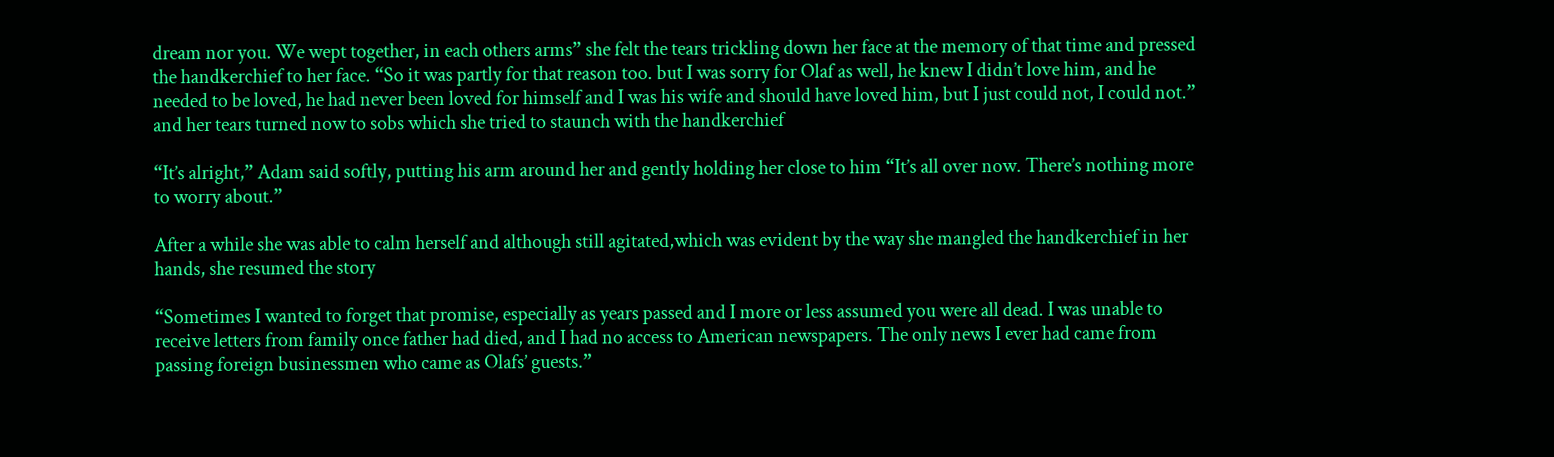dream nor you. We wept together, in each others arms” she felt the tears trickling down her face at the memory of that time and pressed the handkerchief to her face. “So it was partly for that reason too. but I was sorry for Olaf as well, he knew I didn’t love him, and he needed to be loved, he had never been loved for himself and I was his wife and should have loved him, but I just could not, I could not.” and her tears turned now to sobs which she tried to staunch with the handkerchief

“It’s alright,” Adam said softly, putting his arm around her and gently holding her close to him “It’s all over now. There’s nothing more to worry about.”

After a while she was able to calm herself and although still agitated,which was evident by the way she mangled the handkerchief in her hands, she resumed the story

“Sometimes I wanted to forget that promise, especially as years passed and I more or less assumed you were all dead. I was unable to receive letters from family once father had died, and I had no access to American newspapers. The only news I ever had came from passing foreign businessmen who came as Olafs’ guests.”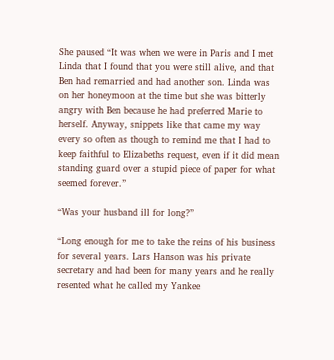She paused “It was when we were in Paris and I met Linda that I found that you were still alive, and that Ben had remarried and had another son. Linda was on her honeymoon at the time but she was bitterly angry with Ben because he had preferred Marie to herself. Anyway, snippets like that came my way every so often as though to remind me that I had to keep faithful to Elizabeths request, even if it did mean standing guard over a stupid piece of paper for what seemed forever.”

“Was your husband ill for long?”

“Long enough for me to take the reins of his business for several years. Lars Hanson was his private secretary and had been for many years and he really resented what he called my Yankee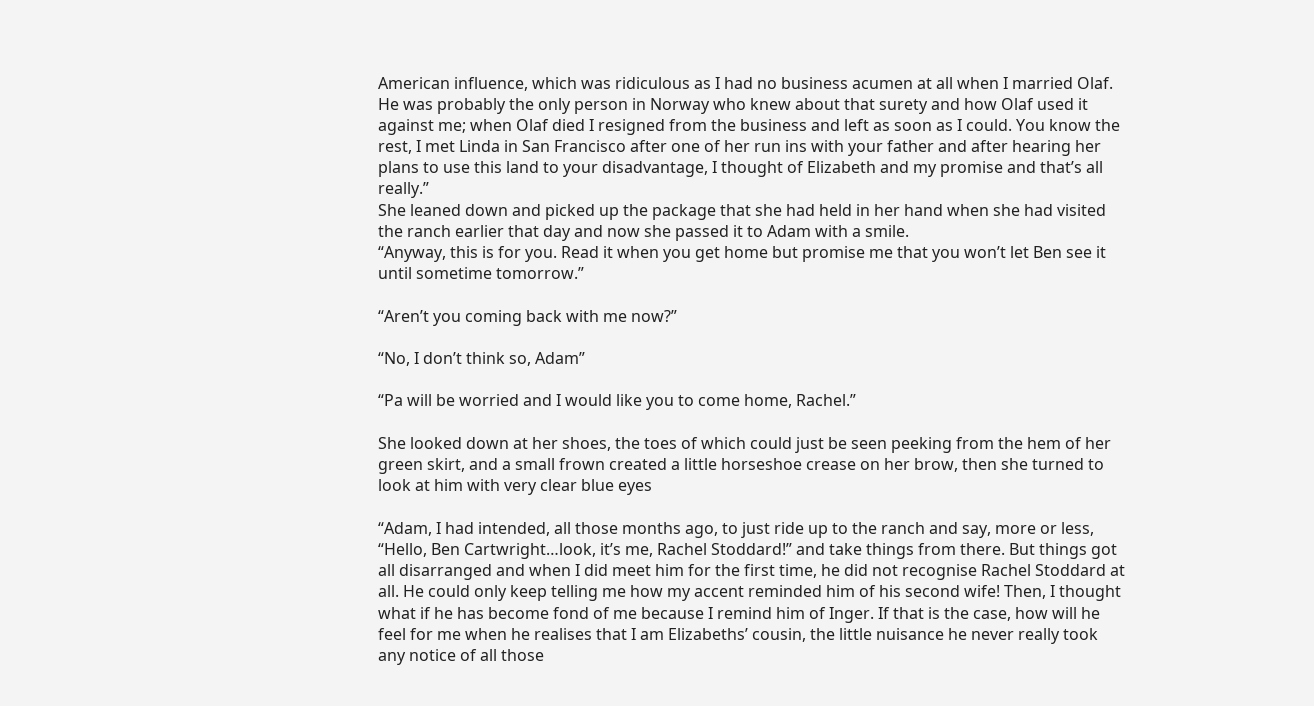American influence, which was ridiculous as I had no business acumen at all when I married Olaf. He was probably the only person in Norway who knew about that surety and how Olaf used it against me; when Olaf died I resigned from the business and left as soon as I could. You know the rest, I met Linda in San Francisco after one of her run ins with your father and after hearing her plans to use this land to your disadvantage, I thought of Elizabeth and my promise and that’s all really.”
She leaned down and picked up the package that she had held in her hand when she had visited the ranch earlier that day and now she passed it to Adam with a smile.
“Anyway, this is for you. Read it when you get home but promise me that you won’t let Ben see it until sometime tomorrow.”

“Aren’t you coming back with me now?”

“No, I don’t think so, Adam”

“Pa will be worried and I would like you to come home, Rachel.”

She looked down at her shoes, the toes of which could just be seen peeking from the hem of her green skirt, and a small frown created a little horseshoe crease on her brow, then she turned to look at him with very clear blue eyes

“Adam, I had intended, all those months ago, to just ride up to the ranch and say, more or less, “Hello, Ben Cartwright…look, it’s me, Rachel Stoddard!” and take things from there. But things got all disarranged and when I did meet him for the first time, he did not recognise Rachel Stoddard at all. He could only keep telling me how my accent reminded him of his second wife! Then, I thought what if he has become fond of me because I remind him of Inger. If that is the case, how will he feel for me when he realises that I am Elizabeths’ cousin, the little nuisance he never really took any notice of all those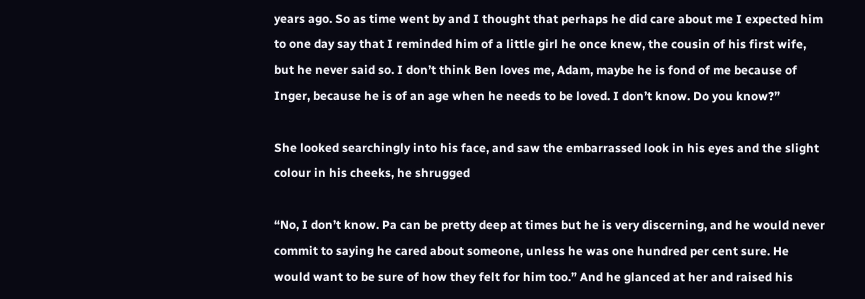years ago. So as time went by and I thought that perhaps he did care about me I expected him to one day say that I reminded him of a little girl he once knew, the cousin of his first wife, but he never said so. I don’t think Ben loves me, Adam, maybe he is fond of me because of Inger, because he is of an age when he needs to be loved. I don’t know. Do you know?”

She looked searchingly into his face, and saw the embarrassed look in his eyes and the slight colour in his cheeks, he shrugged

“No, I don’t know. Pa can be pretty deep at times but he is very discerning, and he would never commit to saying he cared about someone, unless he was one hundred per cent sure. He would want to be sure of how they felt for him too.” And he glanced at her and raised his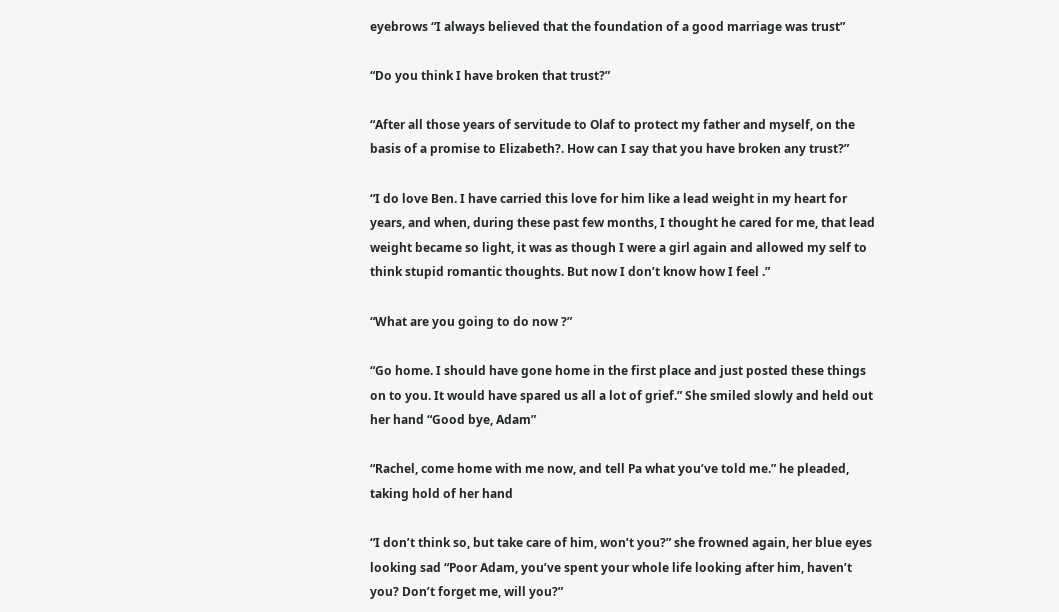eyebrows “I always believed that the foundation of a good marriage was trust”

“Do you think I have broken that trust?”

“After all those years of servitude to Olaf to protect my father and myself, on the basis of a promise to Elizabeth?. How can I say that you have broken any trust?”

“I do love Ben. I have carried this love for him like a lead weight in my heart for years, and when, during these past few months, I thought he cared for me, that lead weight became so light, it was as though I were a girl again and allowed my self to think stupid romantic thoughts. But now I don’t know how I feel .”

“What are you going to do now ?”

“Go home. I should have gone home in the first place and just posted these things on to you. It would have spared us all a lot of grief.” She smiled slowly and held out her hand “Good bye, Adam”

“Rachel, come home with me now, and tell Pa what you’ve told me.” he pleaded, taking hold of her hand

“I don’t think so, but take care of him, won’t you?” she frowned again, her blue eyes looking sad “Poor Adam, you’ve spent your whole life looking after him, haven’t you? Don’t forget me, will you?”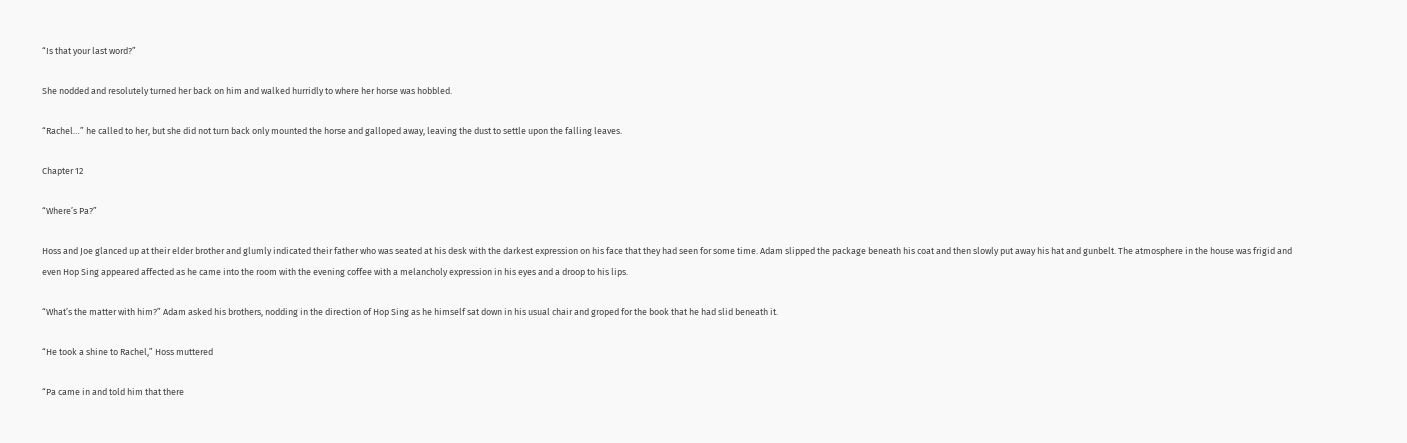“Is that your last word?”

She nodded and resolutely turned her back on him and walked hurridly to where her horse was hobbled.

“Rachel…” he called to her, but she did not turn back only mounted the horse and galloped away, leaving the dust to settle upon the falling leaves.

Chapter 12

“Where’s Pa?”

Hoss and Joe glanced up at their elder brother and glumly indicated their father who was seated at his desk with the darkest expression on his face that they had seen for some time. Adam slipped the package beneath his coat and then slowly put away his hat and gunbelt. The atmosphere in the house was frigid and even Hop Sing appeared affected as he came into the room with the evening coffee with a melancholy expression in his eyes and a droop to his lips.

“What’s the matter with him?” Adam asked his brothers, nodding in the direction of Hop Sing as he himself sat down in his usual chair and groped for the book that he had slid beneath it.

“He took a shine to Rachel,” Hoss muttered

“Pa came in and told him that there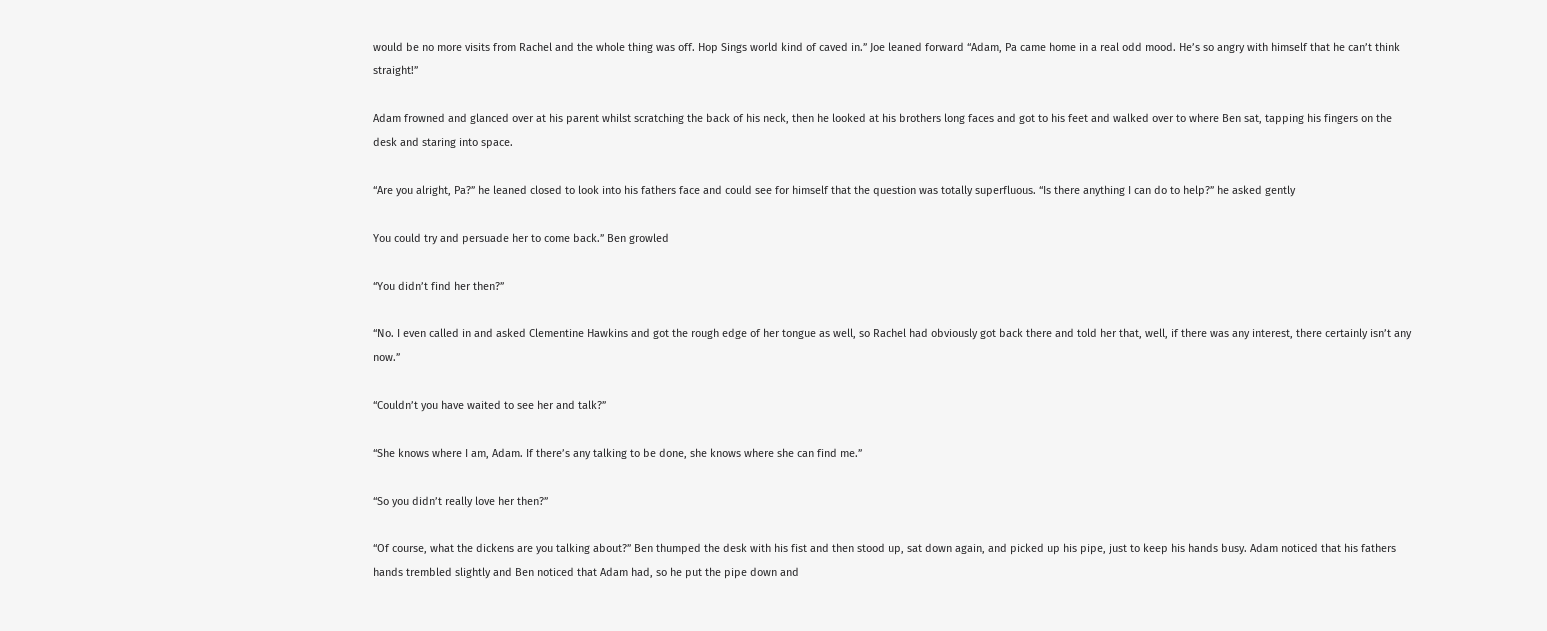would be no more visits from Rachel and the whole thing was off. Hop Sings world kind of caved in.” Joe leaned forward “Adam, Pa came home in a real odd mood. He’s so angry with himself that he can’t think straight!”

Adam frowned and glanced over at his parent whilst scratching the back of his neck, then he looked at his brothers long faces and got to his feet and walked over to where Ben sat, tapping his fingers on the desk and staring into space.

“Are you alright, Pa?” he leaned closed to look into his fathers face and could see for himself that the question was totally superfluous. “Is there anything I can do to help?” he asked gently

You could try and persuade her to come back.” Ben growled

“You didn’t find her then?”

“No. I even called in and asked Clementine Hawkins and got the rough edge of her tongue as well, so Rachel had obviously got back there and told her that, well, if there was any interest, there certainly isn’t any now.”

“Couldn’t you have waited to see her and talk?”

“She knows where I am, Adam. If there’s any talking to be done, she knows where she can find me.”

“So you didn’t really love her then?”

“Of course, what the dickens are you talking about?” Ben thumped the desk with his fist and then stood up, sat down again, and picked up his pipe, just to keep his hands busy. Adam noticed that his fathers hands trembled slightly and Ben noticed that Adam had, so he put the pipe down and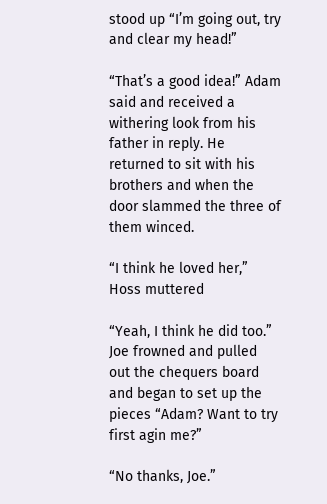stood up “I’m going out, try and clear my head!”

“That’s a good idea!” Adam said and received a withering look from his father in reply. He returned to sit with his brothers and when the door slammed the three of them winced.

“I think he loved her,” Hoss muttered

“Yeah, I think he did too.” Joe frowned and pulled out the chequers board and began to set up the pieces “Adam? Want to try first agin me?”

“No thanks, Joe.”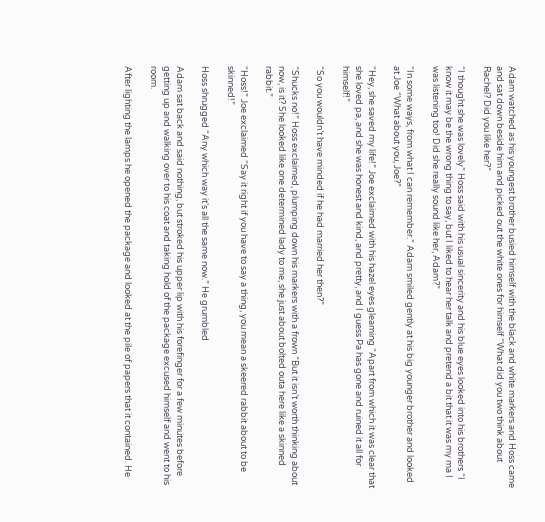Adam watched as his youngest brother busied himself with the black and white markers and Hoss came and sat down beside him and picked out the white ones for himself “What did you two think about Rachel? Did you like her?”

“I thought she was lovely” Hoss said with his usual sincerity and his blue eyes looked into his brothers “I know it may be the wrong thing to say, but I liked to hear her talk and pretend a bit that it was my ma I was listening too! Did she really sound like her, Adam?”

“In some ways, from what I can remember.” Adam smiled gently at his big younger brother and looked at Joe “What about you, Joe?”

“Hey, she saved my life!” Joe exclaimed with his hazel eyes gleaming “Apart from which it was clear that she loved pa, and she was honest and kind, and pretty, and I guess Pa has gone and ruined it all for himself!”

“So you wouldn’t have minded if he had married her then?”

“Shucks no!” Hoss exclaimed, plumping down his markers with a frown “But it isn’t worth thinking about now, is it? She looked like one determined lady to me, she just about bolted outa here like a skinned rabbit.”

“Hoss!” Joe exclaimed “Say it right if you have to say a thing, you mean a skeered rabbit about to be skinned!”

Hoss shrugged “Any which way it’s all the same now.” He grumbled

Adam sat back and said nothing, but stroked his upper lip with his forefinger for a few minutes before getting up and walking over to his coat and taking hold of the package excused himself and went to his room.

After lighting the lamps he opened the package and looked at the pile of papers that it contained. He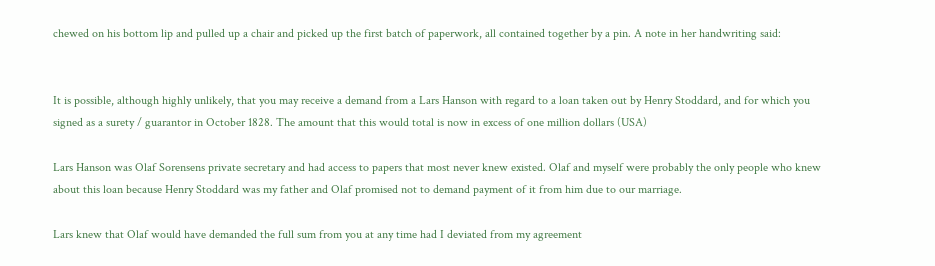chewed on his bottom lip and pulled up a chair and picked up the first batch of paperwork, all contained together by a pin. A note in her handwriting said:


It is possible, although highly unlikely, that you may receive a demand from a Lars Hanson with regard to a loan taken out by Henry Stoddard, and for which you signed as a surety / guarantor in October 1828. The amount that this would total is now in excess of one million dollars (USA)

Lars Hanson was Olaf Sorensens private secretary and had access to papers that most never knew existed. Olaf and myself were probably the only people who knew about this loan because Henry Stoddard was my father and Olaf promised not to demand payment of it from him due to our marriage.

Lars knew that Olaf would have demanded the full sum from you at any time had I deviated from my agreement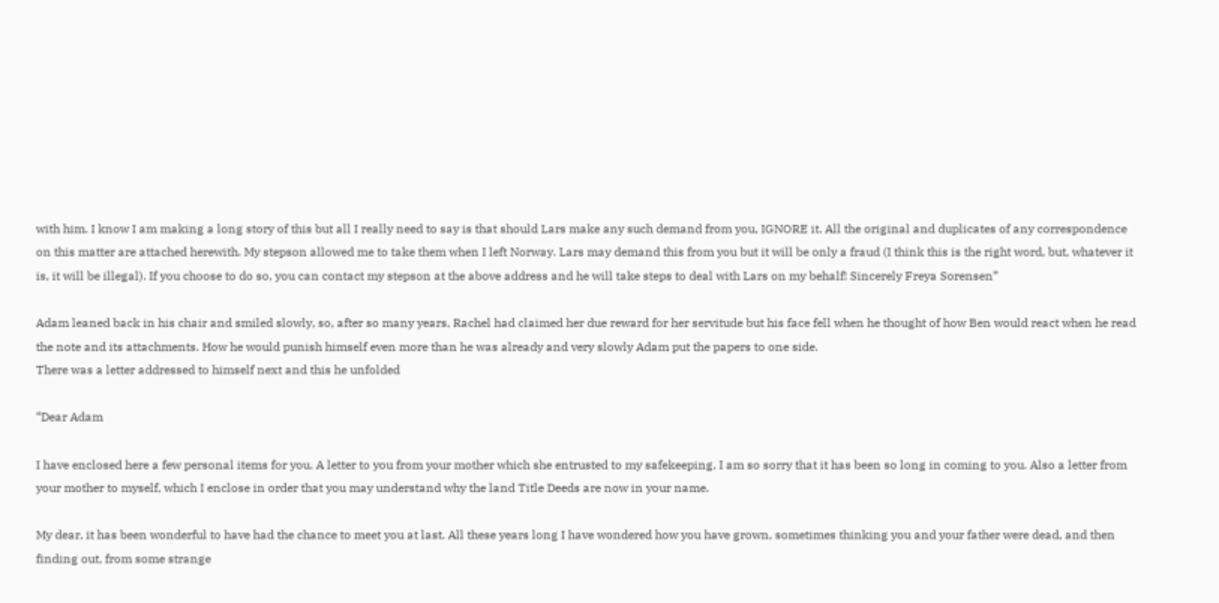with him. I know I am making a long story of this but all I really need to say is that should Lars make any such demand from you, IGNORE it. All the original and duplicates of any correspondence on this matter are attached herewith. My stepson allowed me to take them when I left Norway. Lars may demand this from you but it will be only a fraud (I think this is the right word, but, whatever it is, it will be illegal). If you choose to do so, you can contact my stepson at the above address and he will take steps to deal with Lars on my behalf! Sincerely Freya Sorensen”

Adam leaned back in his chair and smiled slowly, so, after so many years, Rachel had claimed her due reward for her servitude but his face fell when he thought of how Ben would react when he read the note and its attachments. How he would punish himself even more than he was already and very slowly Adam put the papers to one side.
There was a letter addressed to himself next and this he unfolded

“Dear Adam

I have enclosed here a few personal items for you. A letter to you from your mother which she entrusted to my safekeeping, I am so sorry that it has been so long in coming to you. Also a letter from your mother to myself, which I enclose in order that you may understand why the land Title Deeds are now in your name.

My dear, it has been wonderful to have had the chance to meet you at last. All these years long I have wondered how you have grown, sometimes thinking you and your father were dead, and then finding out, from some strange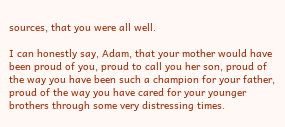sources, that you were all well.

I can honestly say, Adam, that your mother would have been proud of you, proud to call you her son, proud of the way you have been such a champion for your father, proud of the way you have cared for your younger brothers through some very distressing times.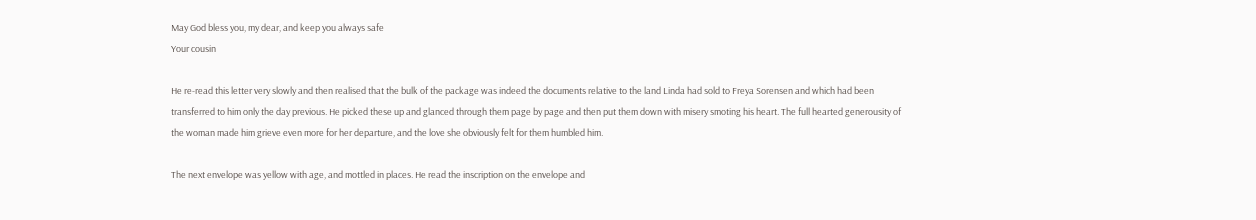May God bless you, my dear, and keep you always safe
Your cousin

He re-read this letter very slowly and then realised that the bulk of the package was indeed the documents relative to the land Linda had sold to Freya Sorensen and which had been transferred to him only the day previous. He picked these up and glanced through them page by page and then put them down with misery smoting his heart. The full hearted generousity of the woman made him grieve even more for her departure, and the love she obviously felt for them humbled him.

The next envelope was yellow with age, and mottled in places. He read the inscription on the envelope and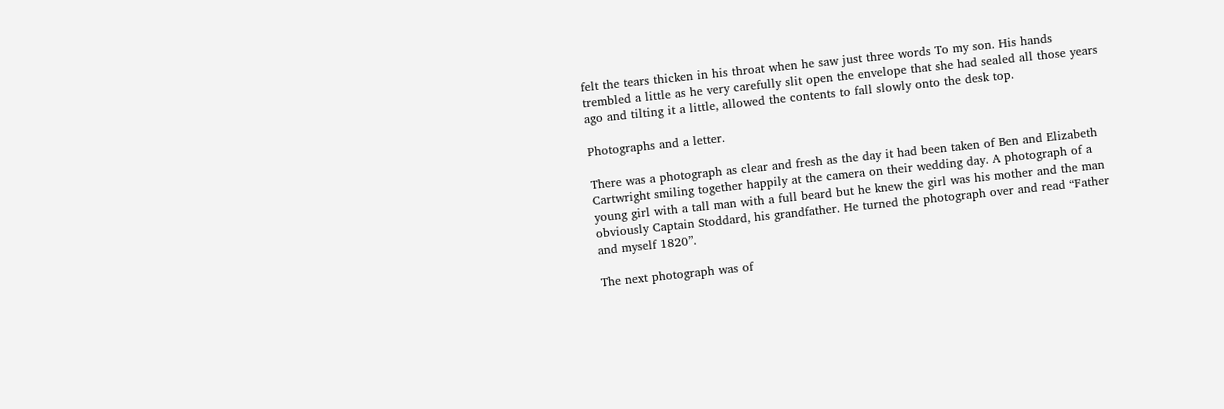felt the tears thicken in his throat when he saw just three words To my son. His hands trembled a little as he very carefully slit open the envelope that she had sealed all those years ago and tilting it a little, allowed the contents to fall slowly onto the desk top.

Photographs and a letter.

There was a photograph as clear and fresh as the day it had been taken of Ben and Elizabeth Cartwright smiling together happily at the camera on their wedding day. A photograph of a young girl with a tall man with a full beard but he knew the girl was his mother and the man obviously Captain Stoddard, his grandfather. He turned the photograph over and read “Father and myself 1820”.

The next photograph was of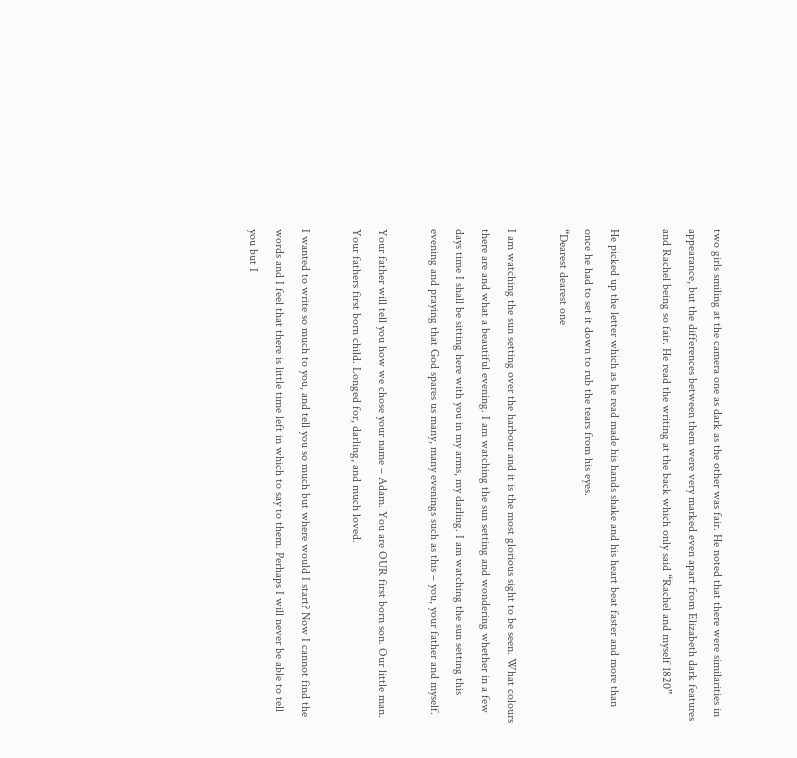two girls smiling at the camera one as dark as the other was fair. He noted that there were similarities in appearance, but the differences between them were very marked even apart from Elizabeth dark features and Rachel being so fair. He read the writing at the back which only said “Rachel and myself 1820”

He picked up the letter which as he read made his hands shake and his heart beat faster and more than once he had to set it down to rub the tears from his eyes.
“Dearest dearest one

I am watching the sun setting over the harbour and it is the most glorious sight to be seen. What colours there are and what a beautiful evening. I am watching the sun setting and wondering whether in a few days time I shall be sitting here with you in my arms, my darling. I am watching the sun setting this evening and praying that God spares us many, many evenings such as this – you, your father and myself.

Your father will tell you how we chose your name – Adam. You are OUR first born son. Our little man. Your fathers first born child. Longed for, darling, and much loved.

I wanted to write so much to you, and tell you so much but where would I start? Now I cannot find the words and I feel that there is little time left in which to say to them. Perhaps I will never be able to tell you but I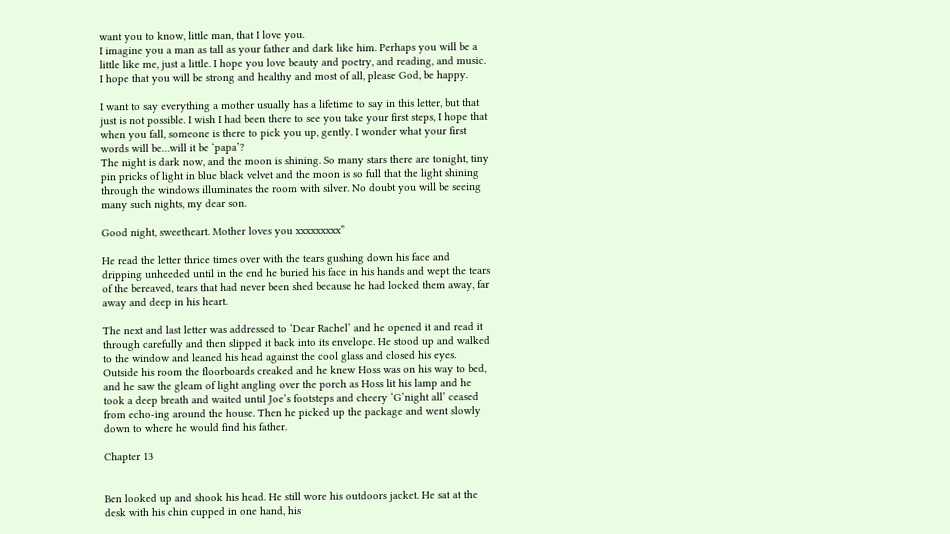want you to know, little man, that I love you.
I imagine you a man as tall as your father and dark like him. Perhaps you will be a little like me, just a little. I hope you love beauty and poetry, and reading, and music. I hope that you will be strong and healthy and most of all, please God, be happy.

I want to say everything a mother usually has a lifetime to say in this letter, but that just is not possible. I wish I had been there to see you take your first steps, I hope that when you fall, someone is there to pick you up, gently. I wonder what your first words will be…will it be ‘papa’?
The night is dark now, and the moon is shining. So many stars there are tonight, tiny pin pricks of light in blue black velvet and the moon is so full that the light shining through the windows illuminates the room with silver. No doubt you will be seeing many such nights, my dear son.

Good night, sweetheart. Mother loves you xxxxxxxxx”

He read the letter thrice times over with the tears gushing down his face and dripping unheeded until in the end he buried his face in his hands and wept the tears of the bereaved, tears that had never been shed because he had locked them away, far away and deep in his heart.

The next and last letter was addressed to ‘Dear Rachel’ and he opened it and read it through carefully and then slipped it back into its envelope. He stood up and walked to the window and leaned his head against the cool glass and closed his eyes. Outside his room the floorboards creaked and he knew Hoss was on his way to bed, and he saw the gleam of light angling over the porch as Hoss lit his lamp and he took a deep breath and waited until Joe’s footsteps and cheery ‘G’night all’ ceased from echo-ing around the house. Then he picked up the package and went slowly down to where he would find his father.

Chapter 13


Ben looked up and shook his head. He still wore his outdoors jacket. He sat at the desk with his chin cupped in one hand, his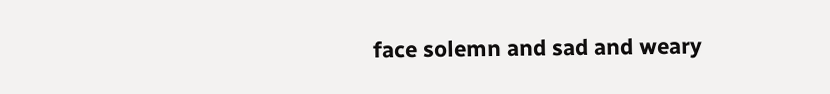face solemn and sad and weary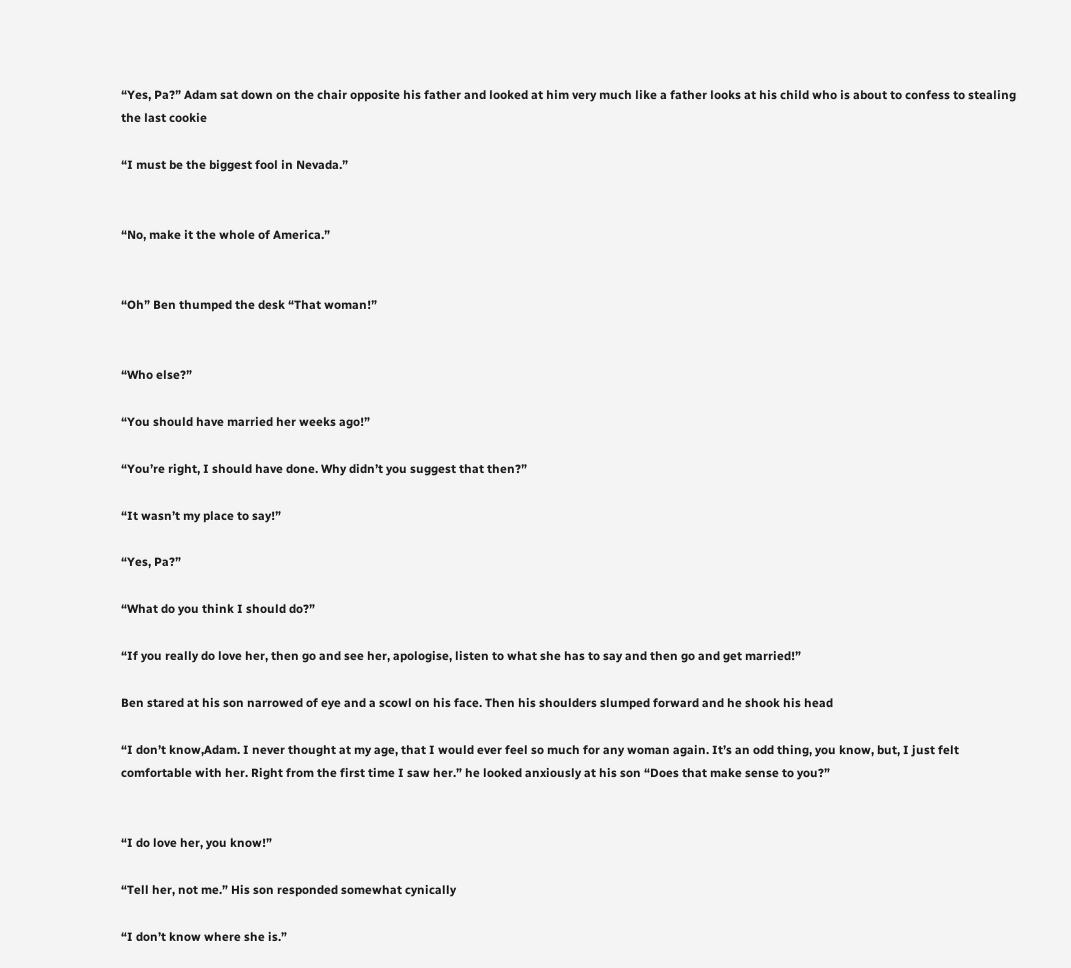“Yes, Pa?” Adam sat down on the chair opposite his father and looked at him very much like a father looks at his child who is about to confess to stealing the last cookie

“I must be the biggest fool in Nevada.”


“No, make it the whole of America.”


“Oh” Ben thumped the desk “That woman!”


“Who else?”

“You should have married her weeks ago!”

“You’re right, I should have done. Why didn’t you suggest that then?”

“It wasn’t my place to say!”

“Yes, Pa?”

“What do you think I should do?”

“If you really do love her, then go and see her, apologise, listen to what she has to say and then go and get married!”

Ben stared at his son narrowed of eye and a scowl on his face. Then his shoulders slumped forward and he shook his head

“I don’t know,Adam. I never thought at my age, that I would ever feel so much for any woman again. It’s an odd thing, you know, but, I just felt comfortable with her. Right from the first time I saw her.” he looked anxiously at his son “Does that make sense to you?”


“I do love her, you know!”

“Tell her, not me.” His son responded somewhat cynically

“I don’t know where she is.”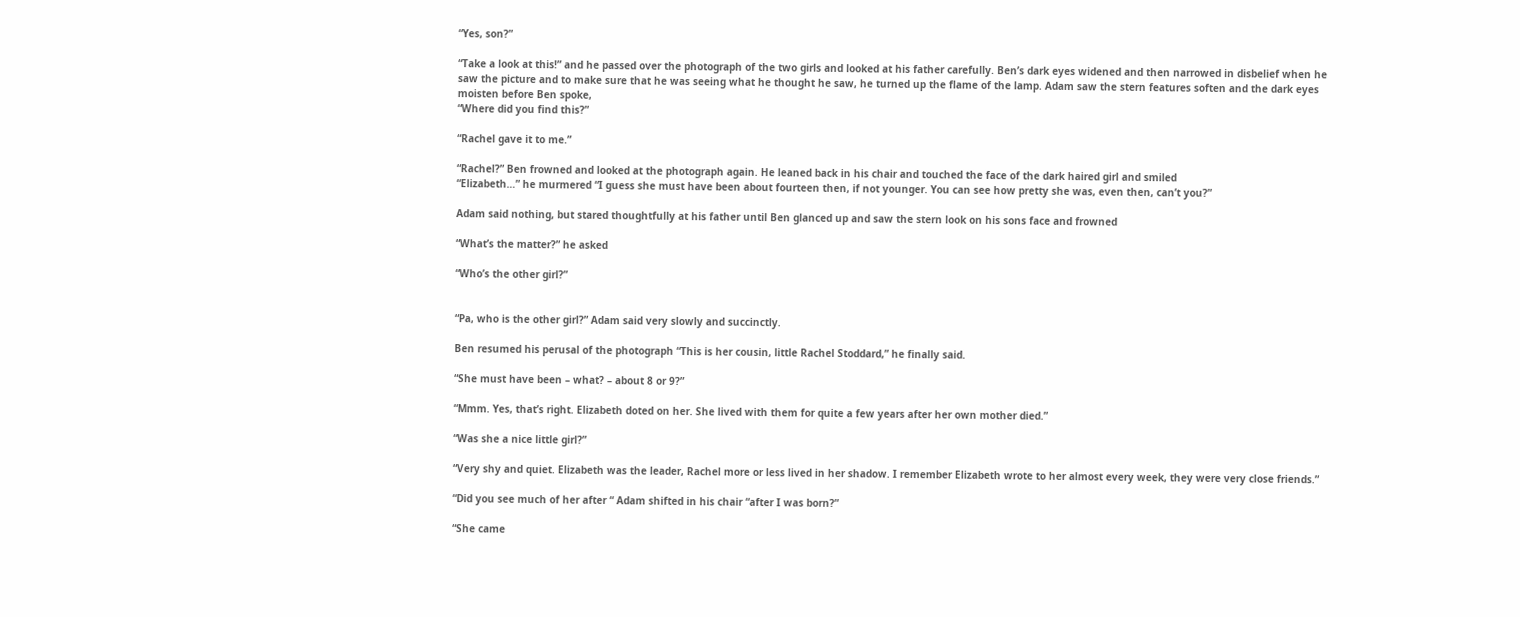“Yes, son?”

“Take a look at this!” and he passed over the photograph of the two girls and looked at his father carefully. Ben’s dark eyes widened and then narrowed in disbelief when he saw the picture and to make sure that he was seeing what he thought he saw, he turned up the flame of the lamp. Adam saw the stern features soften and the dark eyes moisten before Ben spoke,
“Where did you find this?”

“Rachel gave it to me.”

“Rachel?” Ben frowned and looked at the photograph again. He leaned back in his chair and touched the face of the dark haired girl and smiled
“Elizabeth…” he murmered “I guess she must have been about fourteen then, if not younger. You can see how pretty she was, even then, can’t you?”

Adam said nothing, but stared thoughtfully at his father until Ben glanced up and saw the stern look on his sons face and frowned

“What’s the matter?” he asked

“Who’s the other girl?”


“Pa, who is the other girl?” Adam said very slowly and succinctly.

Ben resumed his perusal of the photograph “This is her cousin, little Rachel Stoddard,” he finally said.

“She must have been – what? – about 8 or 9?”

“Mmm. Yes, that’s right. Elizabeth doted on her. She lived with them for quite a few years after her own mother died.”

“Was she a nice little girl?”

“Very shy and quiet. Elizabeth was the leader, Rachel more or less lived in her shadow. I remember Elizabeth wrote to her almost every week, they were very close friends.”

“Did you see much of her after “ Adam shifted in his chair “after I was born?”

“She came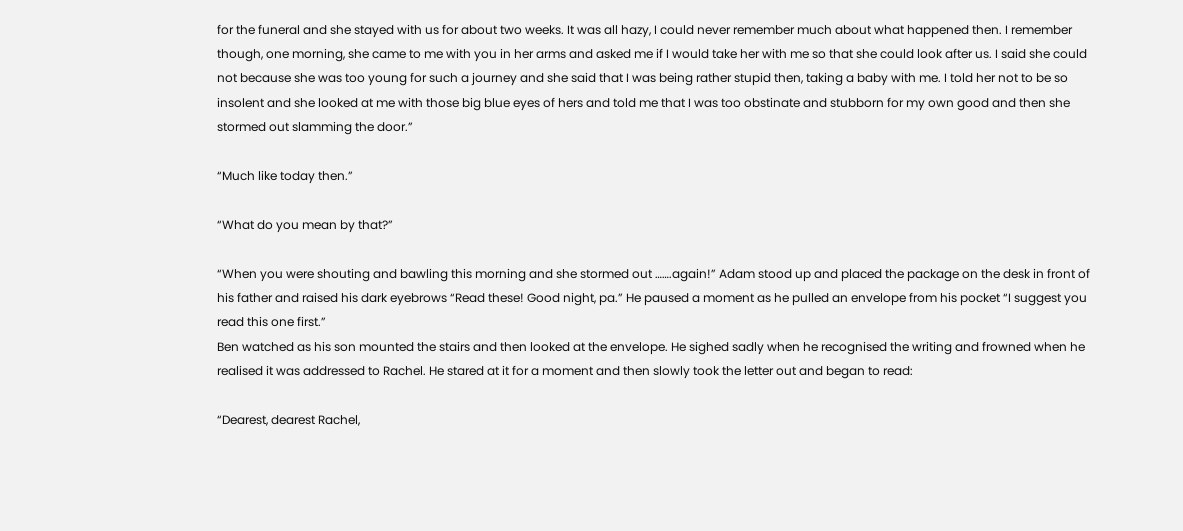for the funeral and she stayed with us for about two weeks. It was all hazy, I could never remember much about what happened then. I remember though, one morning, she came to me with you in her arms and asked me if I would take her with me so that she could look after us. I said she could not because she was too young for such a journey and she said that I was being rather stupid then, taking a baby with me. I told her not to be so insolent and she looked at me with those big blue eyes of hers and told me that I was too obstinate and stubborn for my own good and then she stormed out slamming the door.”

“Much like today then.”

“What do you mean by that?”

“When you were shouting and bawling this morning and she stormed out …….again!” Adam stood up and placed the package on the desk in front of his father and raised his dark eyebrows “Read these! Good night, pa.” He paused a moment as he pulled an envelope from his pocket “I suggest you read this one first.”
Ben watched as his son mounted the stairs and then looked at the envelope. He sighed sadly when he recognised the writing and frowned when he realised it was addressed to Rachel. He stared at it for a moment and then slowly took the letter out and began to read:

“Dearest, dearest Rachel,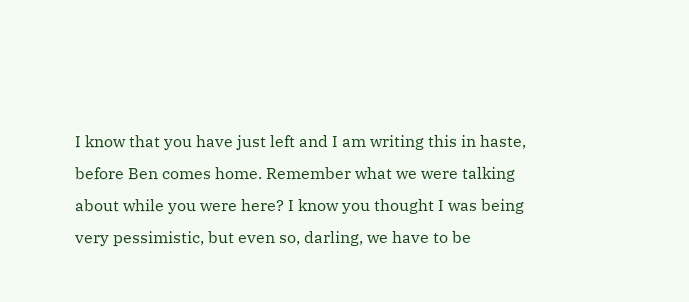I know that you have just left and I am writing this in haste, before Ben comes home. Remember what we were talking about while you were here? I know you thought I was being very pessimistic, but even so, darling, we have to be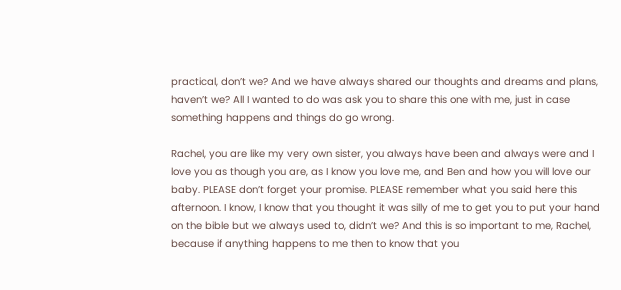practical, don’t we? And we have always shared our thoughts and dreams and plans, haven’t we? All I wanted to do was ask you to share this one with me, just in case something happens and things do go wrong.

Rachel, you are like my very own sister, you always have been and always were and I love you as though you are, as I know you love me, and Ben and how you will love our baby. PLEASE don’t forget your promise. PLEASE remember what you said here this afternoon. I know, I know that you thought it was silly of me to get you to put your hand on the bible but we always used to, didn’t we? And this is so important to me, Rachel, because if anything happens to me then to know that you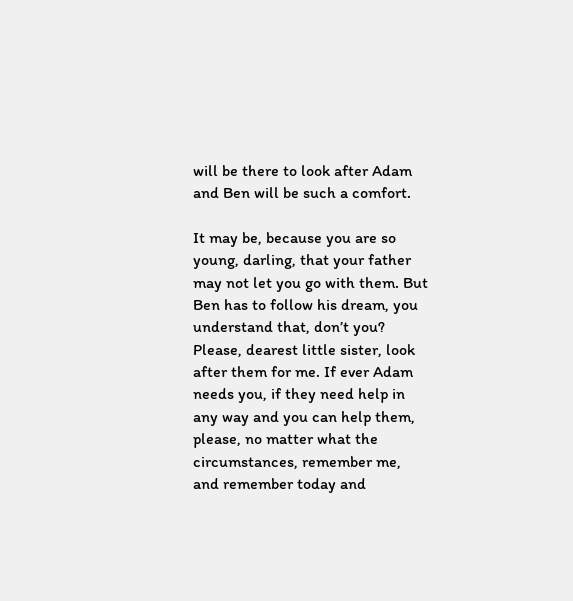will be there to look after Adam and Ben will be such a comfort.

It may be, because you are so young, darling, that your father may not let you go with them. But Ben has to follow his dream, you understand that, don’t you? Please, dearest little sister, look after them for me. If ever Adam needs you, if they need help in any way and you can help them, please, no matter what the circumstances, remember me, and remember today and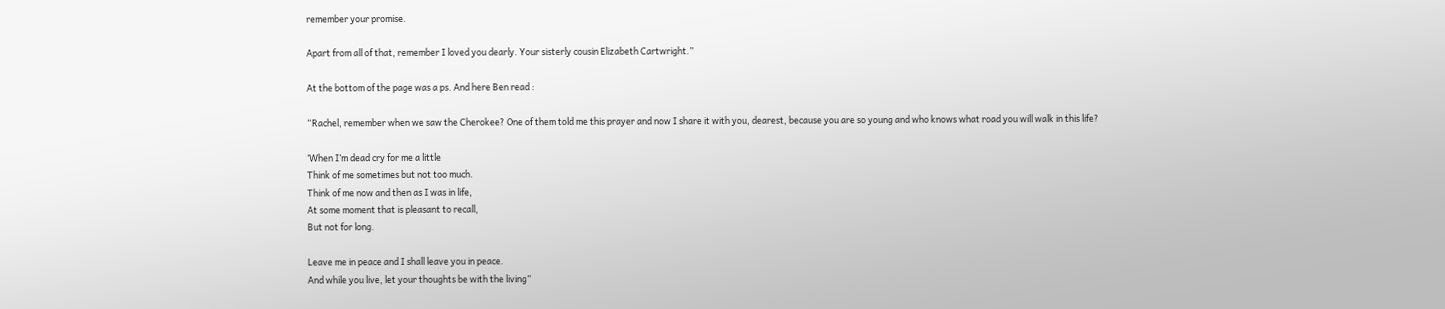remember your promise.

Apart from all of that, remember I loved you dearly. Your sisterly cousin Elizabeth Cartwright.”

At the bottom of the page was a ps. And here Ben read :

“Rachel, remember when we saw the Cherokee? One of them told me this prayer and now I share it with you, dearest, because you are so young and who knows what road you will walk in this life?

‘When I’m dead cry for me a little
Think of me sometimes but not too much.
Think of me now and then as I was in life,
At some moment that is pleasant to recall,
But not for long.

Leave me in peace and I shall leave you in peace.
And while you live, let your thoughts be with the living”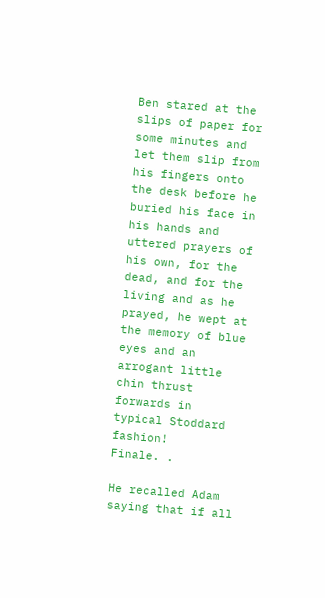Ben stared at the slips of paper for some minutes and let them slip from his fingers onto the desk before he buried his face in his hands and uttered prayers of his own, for the dead, and for the living and as he prayed, he wept at the memory of blue eyes and an arrogant little chin thrust forwards in typical Stoddard fashion!
Finale. .

He recalled Adam saying that if all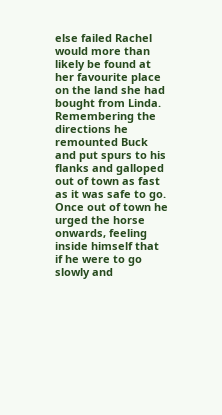else failed Rachel would more than likely be found at her favourite place on the land she had bought from Linda. Remembering the directions he remounted Buck and put spurs to his flanks and galloped out of town as fast as it was safe to go. Once out of town he urged the horse onwards, feeling inside himself that if he were to go slowly and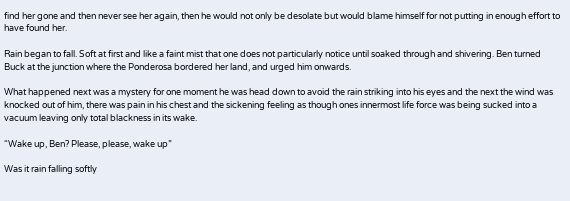find her gone and then never see her again, then he would not only be desolate but would blame himself for not putting in enough effort to have found her.

Rain began to fall. Soft at first and like a faint mist that one does not particularly notice until soaked through and shivering. Ben turned Buck at the junction where the Ponderosa bordered her land, and urged him onwards.

What happened next was a mystery for one moment he was head down to avoid the rain striking into his eyes and the next the wind was knocked out of him, there was pain in his chest and the sickening feeling as though ones innermost life force was being sucked into a vacuum leaving only total blackness in its wake.

“Wake up, Ben? Please, please, wake up”

Was it rain falling softly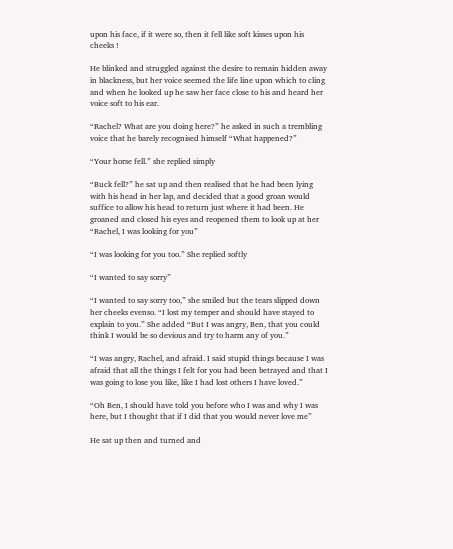upon his face, if it were so, then it fell like soft kisses upon his cheeks !

He blinked and struggled against the desire to remain hidden away in blackness, but her voice seemed the life line upon which to cling and when he looked up he saw her face close to his and heard her voice soft to his ear.

“Rachel? What are you doing here?” he asked in such a trembling voice that he barely recognised himself “What happened?”

“Your horse fell.” she replied simply

“Buck fell?” he sat up and then realised that he had been lying with his head in her lap, and decided that a good groan would suffice to allow his head to return just where it had been. He groaned and closed his eyes and reopened them to look up at her “Rachel, I was looking for you”

“I was looking for you too.” She replied softly

“I wanted to say sorry”

“I wanted to say sorry too,” she smiled but the tears slipped down her cheeks evenso. “I lost my temper and should have stayed to explain to you.” She added “But I was angry, Ben, that you could think I would be so devious and try to harm any of you.”

“I was angry, Rachel, and afraid. I said stupid things because I was afraid that all the things I felt for you had been betrayed and that I was going to lose you like, like I had lost others I have loved.”

“Oh Ben, I should have told you before who I was and why I was here, but I thought that if I did that you would never love me”

He sat up then and turned and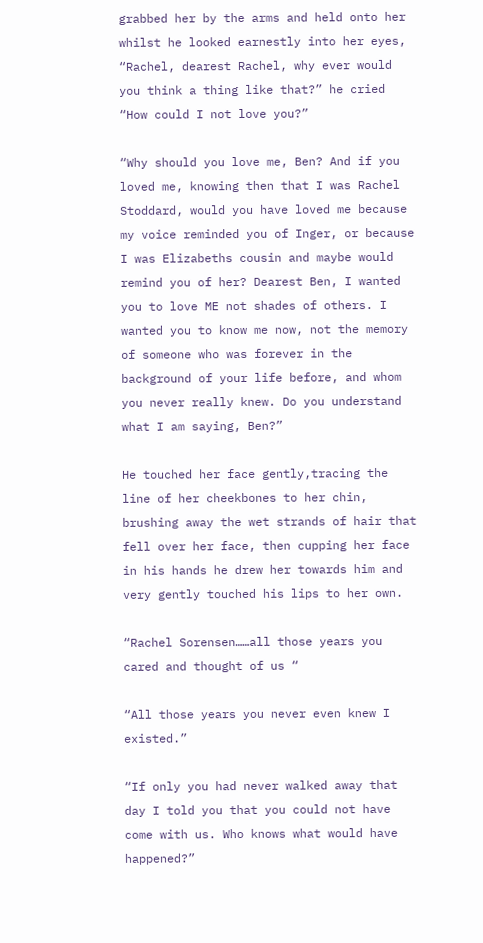grabbed her by the arms and held onto her whilst he looked earnestly into her eyes,
“Rachel, dearest Rachel, why ever would you think a thing like that?” he cried “How could I not love you?”

“Why should you love me, Ben? And if you loved me, knowing then that I was Rachel Stoddard, would you have loved me because my voice reminded you of Inger, or because I was Elizabeths cousin and maybe would remind you of her? Dearest Ben, I wanted you to love ME not shades of others. I wanted you to know me now, not the memory of someone who was forever in the background of your life before, and whom you never really knew. Do you understand what I am saying, Ben?”

He touched her face gently,tracing the line of her cheekbones to her chin, brushing away the wet strands of hair that fell over her face, then cupping her face in his hands he drew her towards him and very gently touched his lips to her own.

“Rachel Sorensen……all those years you cared and thought of us “

“All those years you never even knew I existed.”

“If only you had never walked away that day I told you that you could not have come with us. Who knows what would have happened?”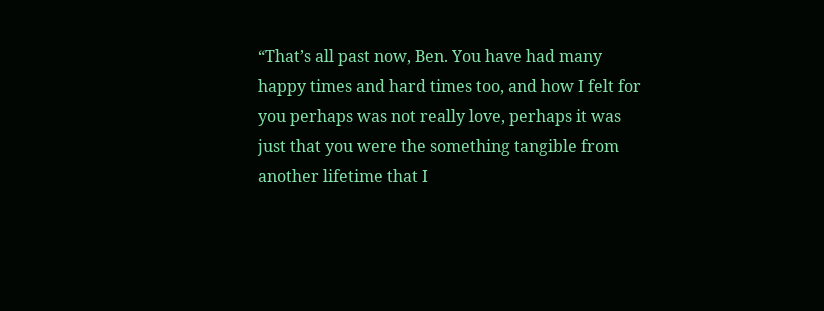“That’s all past now, Ben. You have had many happy times and hard times too, and how I felt for you perhaps was not really love, perhaps it was just that you were the something tangible from another lifetime that I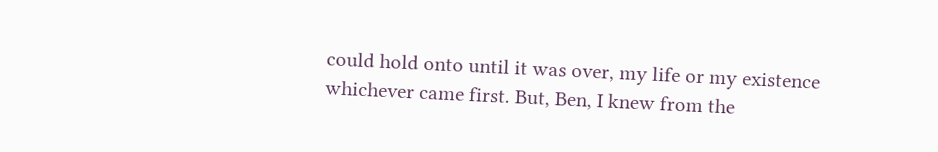could hold onto until it was over, my life or my existence whichever came first. But, Ben, I knew from the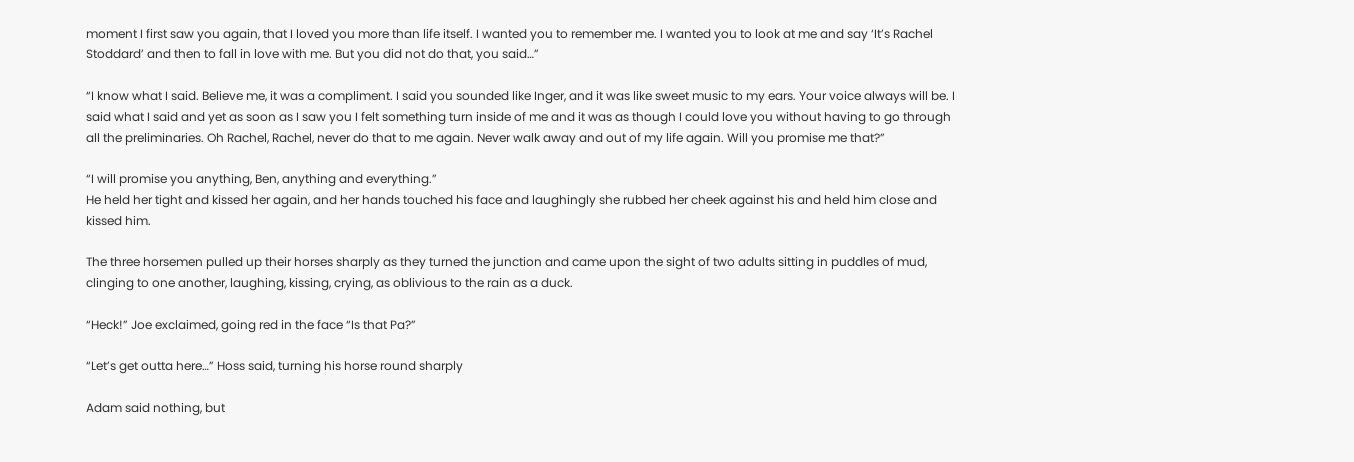moment I first saw you again, that I loved you more than life itself. I wanted you to remember me. I wanted you to look at me and say ‘It’s Rachel Stoddard’ and then to fall in love with me. But you did not do that, you said…”

“I know what I said. Believe me, it was a compliment. I said you sounded like Inger, and it was like sweet music to my ears. Your voice always will be. I said what I said and yet as soon as I saw you I felt something turn inside of me and it was as though I could love you without having to go through all the preliminaries. Oh Rachel, Rachel, never do that to me again. Never walk away and out of my life again. Will you promise me that?”

“I will promise you anything, Ben, anything and everything.”
He held her tight and kissed her again, and her hands touched his face and laughingly she rubbed her cheek against his and held him close and kissed him.

The three horsemen pulled up their horses sharply as they turned the junction and came upon the sight of two adults sitting in puddles of mud, clinging to one another, laughing, kissing, crying, as oblivious to the rain as a duck.

“Heck!” Joe exclaimed, going red in the face “Is that Pa?”

“Let’s get outta here…” Hoss said, turning his horse round sharply

Adam said nothing, but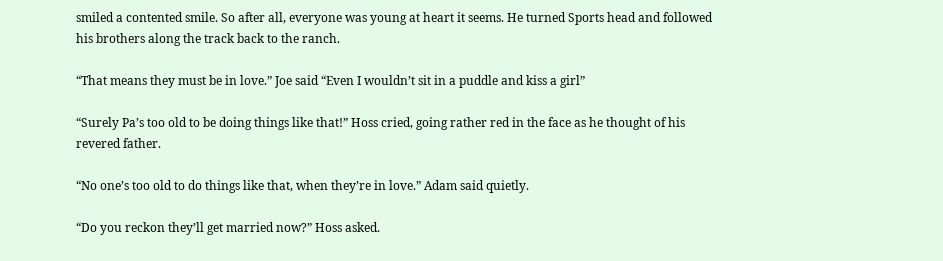smiled a contented smile. So after all, everyone was young at heart it seems. He turned Sports head and followed his brothers along the track back to the ranch.

“That means they must be in love.” Joe said “Even I wouldn’t sit in a puddle and kiss a girl”

“Surely Pa’s too old to be doing things like that!” Hoss cried, going rather red in the face as he thought of his revered father.

“No one’s too old to do things like that, when they’re in love.” Adam said quietly.

“Do you reckon they’ll get married now?” Hoss asked.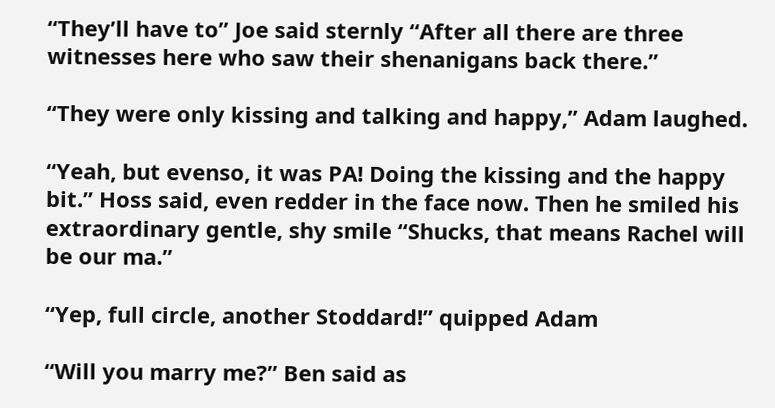“They’ll have to” Joe said sternly “After all there are three witnesses here who saw their shenanigans back there.”

“They were only kissing and talking and happy,” Adam laughed.

“Yeah, but evenso, it was PA! Doing the kissing and the happy bit.” Hoss said, even redder in the face now. Then he smiled his extraordinary gentle, shy smile “Shucks, that means Rachel will be our ma.”

“Yep, full circle, another Stoddard!” quipped Adam

“Will you marry me?” Ben said as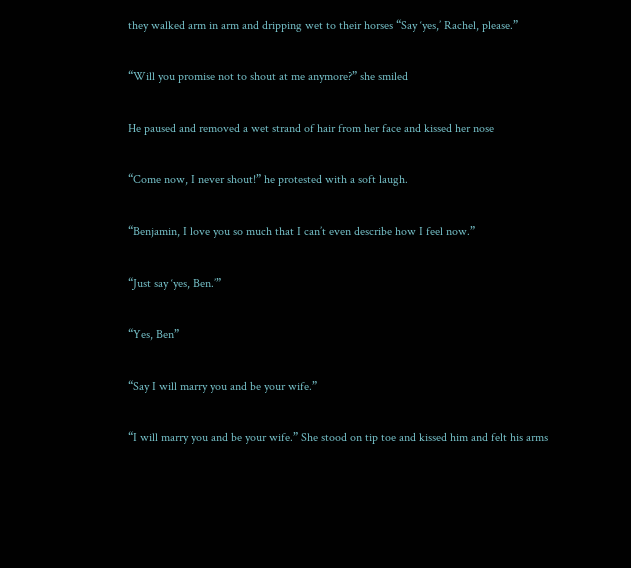they walked arm in arm and dripping wet to their horses “Say ‘yes,’ Rachel, please.”

“Will you promise not to shout at me anymore?” she smiled

He paused and removed a wet strand of hair from her face and kissed her nose

“Come now, I never shout!” he protested with a soft laugh.

“Benjamin, I love you so much that I can’t even describe how I feel now.”

“Just say ‘yes, Ben.’”

“Yes, Ben”

“Say I will marry you and be your wife.”

“I will marry you and be your wife.” She stood on tip toe and kissed him and felt his arms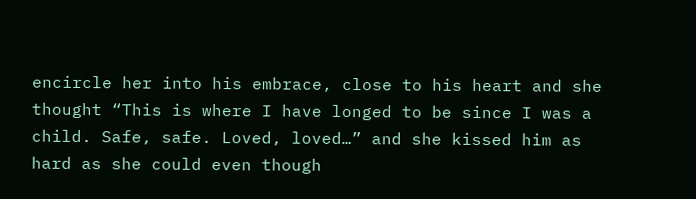encircle her into his embrace, close to his heart and she thought “This is where I have longed to be since I was a child. Safe, safe. Loved, loved…” and she kissed him as hard as she could even though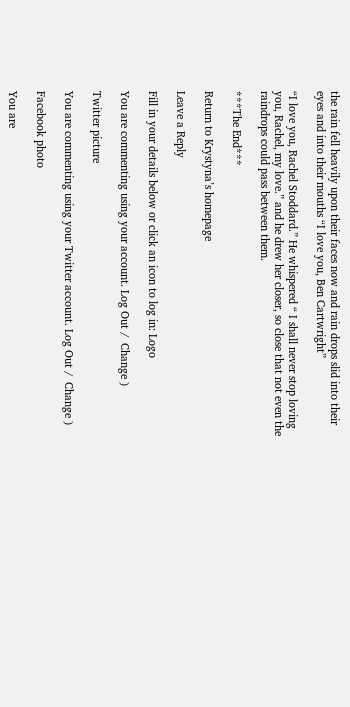the rain fell heavily upon their faces now and rain drops slid into their eyes and into their mouths “I love you, Ben Cartwright”

“I love you, Rachel Stoddard.” He whispered “ I shall never stop loving you, Rachel, my love.” and he drew her closer, so close that not even the raindrops could pass between them.

***The End***

Return to Krystyna’s homepage

Leave a Reply

Fill in your details below or click an icon to log in: Logo

You are commenting using your account. Log Out /  Change )

Twitter picture

You are commenting using your Twitter account. Log Out /  Change )

Facebook photo

You are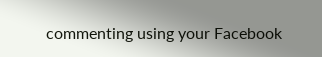commenting using your Facebook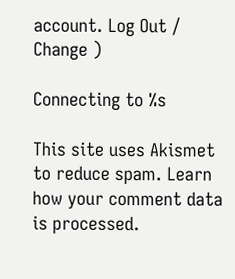account. Log Out /  Change )

Connecting to %s

This site uses Akismet to reduce spam. Learn how your comment data is processed.